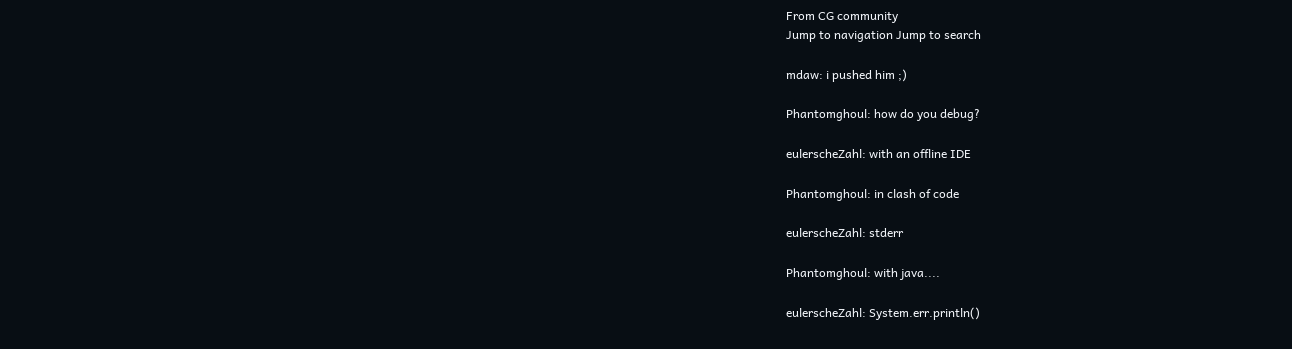From CG community
Jump to navigation Jump to search

mdaw: i pushed him ;)

Phantomghoul: how do you debug?

eulerscheZahl: with an offline IDE

Phantomghoul: in clash of code

eulerscheZahl: stderr

Phantomghoul: with java....

eulerscheZahl: System.err.println()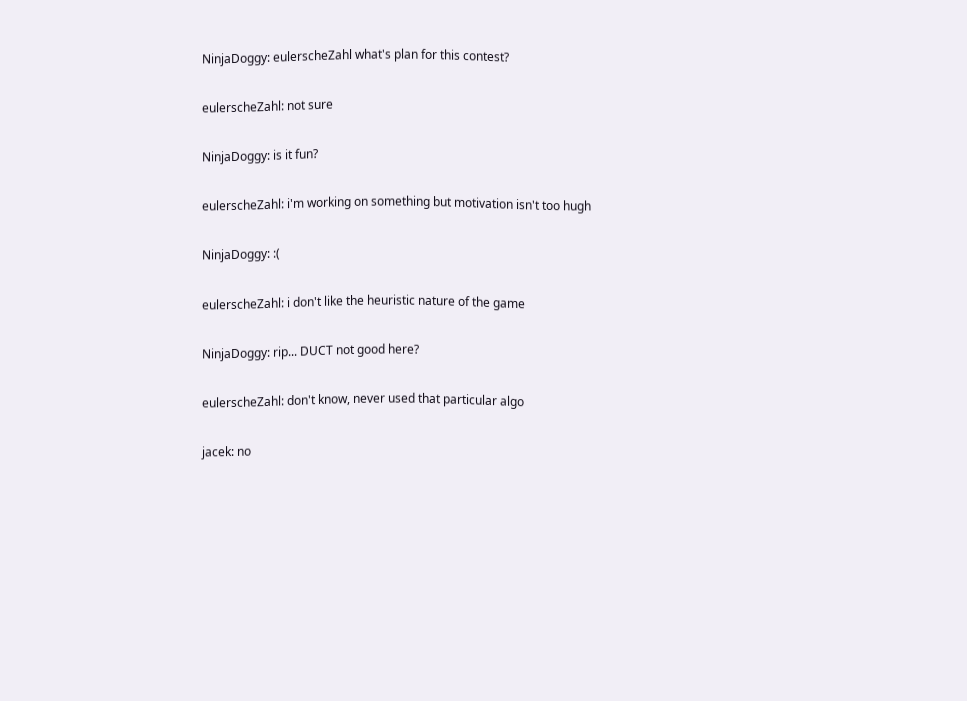NinjaDoggy: eulerscheZahl what's plan for this contest?

eulerscheZahl: not sure

NinjaDoggy: is it fun?

eulerscheZahl: i'm working on something but motivation isn't too hugh

NinjaDoggy: :(

eulerscheZahl: i don't like the heuristic nature of the game

NinjaDoggy: rip... DUCT not good here?

eulerscheZahl: don't know, never used that particular algo

jacek: no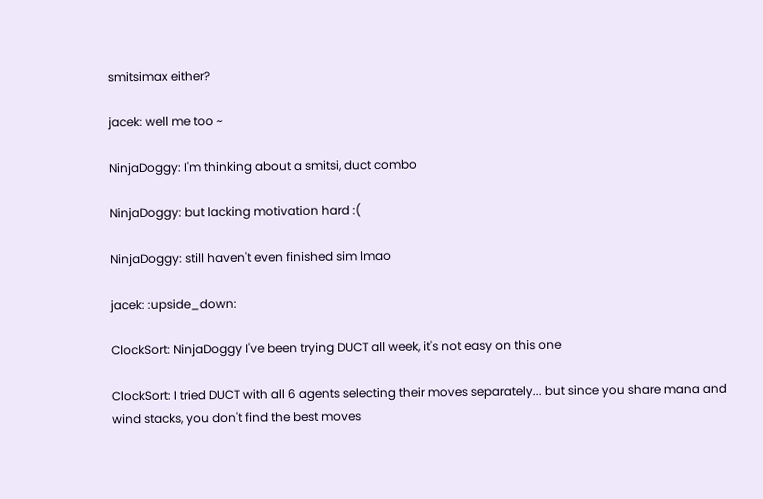smitsimax either?

jacek: well me too ~

NinjaDoggy: I'm thinking about a smitsi, duct combo

NinjaDoggy: but lacking motivation hard :(

NinjaDoggy: still haven't even finished sim lmao

jacek: :upside_down:

ClockSort: NinjaDoggy I've been trying DUCT all week, it's not easy on this one

ClockSort: I tried DUCT with all 6 agents selecting their moves separately... but since you share mana and wind stacks, you don't find the best moves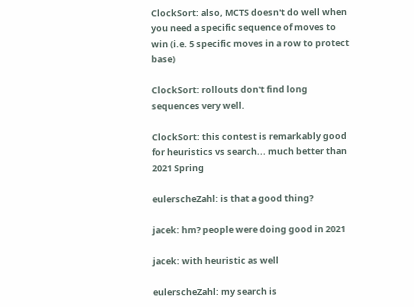ClockSort: also, MCTS doesn't do well when you need a specific sequence of moves to win (i.e. 5 specific moves in a row to protect base)

ClockSort: rollouts don't find long sequences very well.

ClockSort: this contest is remarkably good for heuristics vs search... much better than 2021 Spring

eulerscheZahl: is that a good thing?

jacek: hm? people were doing good in 2021

jacek: with heuristic as well

eulerscheZahl: my search is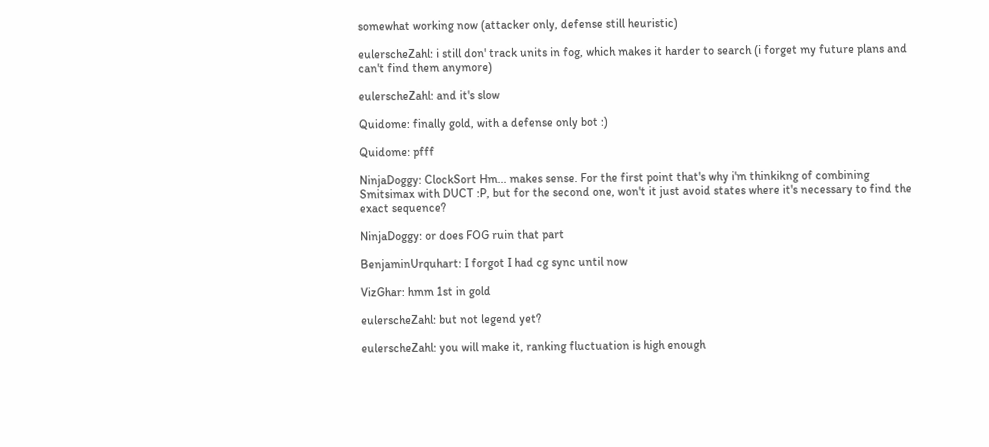somewhat working now (attacker only, defense still heuristic)

eulerscheZahl: i still don' track units in fog, which makes it harder to search (i forget my future plans and can't find them anymore)

eulerscheZahl: and it's slow

Quidome: finally gold, with a defense only bot :)

Quidome: pfff

NinjaDoggy: ClockSort Hm... makes sense. For the first point that's why i'm thinkikng of combining Smitsimax with DUCT :P, but for the second one, won't it just avoid states where it's necessary to find the exact sequence?

NinjaDoggy: or does FOG ruin that part

BenjaminUrquhart: I forgot I had cg sync until now

VizGhar: hmm 1st in gold

eulerscheZahl: but not legend yet?

eulerscheZahl: you will make it, ranking fluctuation is high enough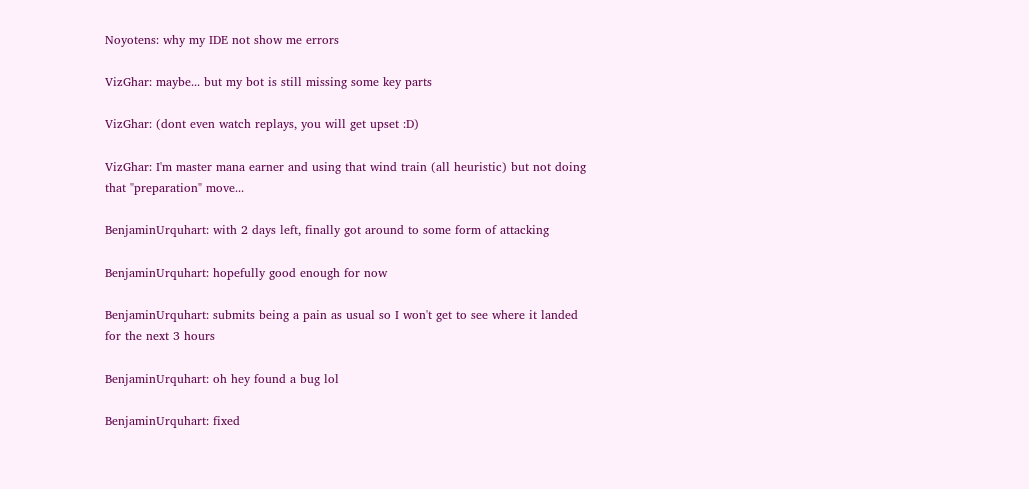Noyotens: why my IDE not show me errors

VizGhar: maybe... but my bot is still missing some key parts

VizGhar: (dont even watch replays, you will get upset :D)

VizGhar: I'm master mana earner and using that wind train (all heuristic) but not doing that "preparation" move...

BenjaminUrquhart: with 2 days left, finally got around to some form of attacking

BenjaminUrquhart: hopefully good enough for now

BenjaminUrquhart: submits being a pain as usual so I won't get to see where it landed for the next 3 hours

BenjaminUrquhart: oh hey found a bug lol

BenjaminUrquhart: fixed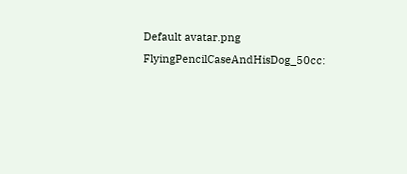Default avatar.png FlyingPencilCaseAndHisDog_50cc: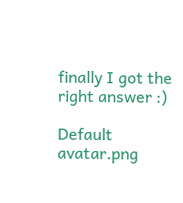finally I got the right answer :)

Default avatar.png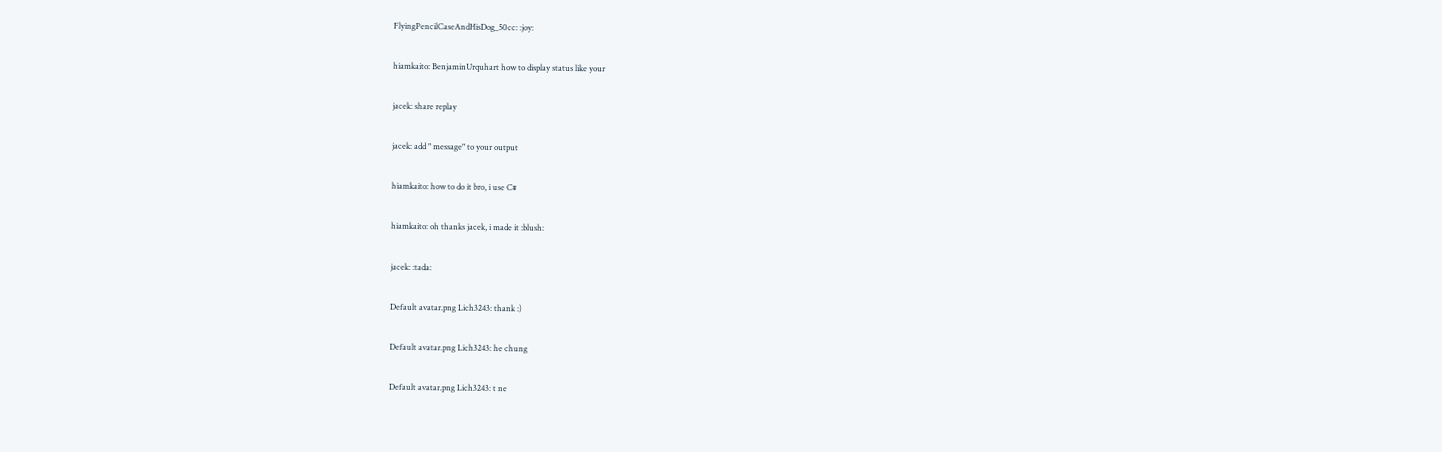FlyingPencilCaseAndHisDog_50cc: :joy:

hiamkaito: BenjaminUrquhart how to display status like your

jacek: share replay

jacek: add " message" to your output

hiamkaito: how to do it bro, i use C#

hiamkaito: oh thanks jacek, i made it :blush:

jacek: :tada:

Default avatar.png Lich3243: thank :)

Default avatar.png Lich3243: he chung

Default avatar.png Lich3243: t ne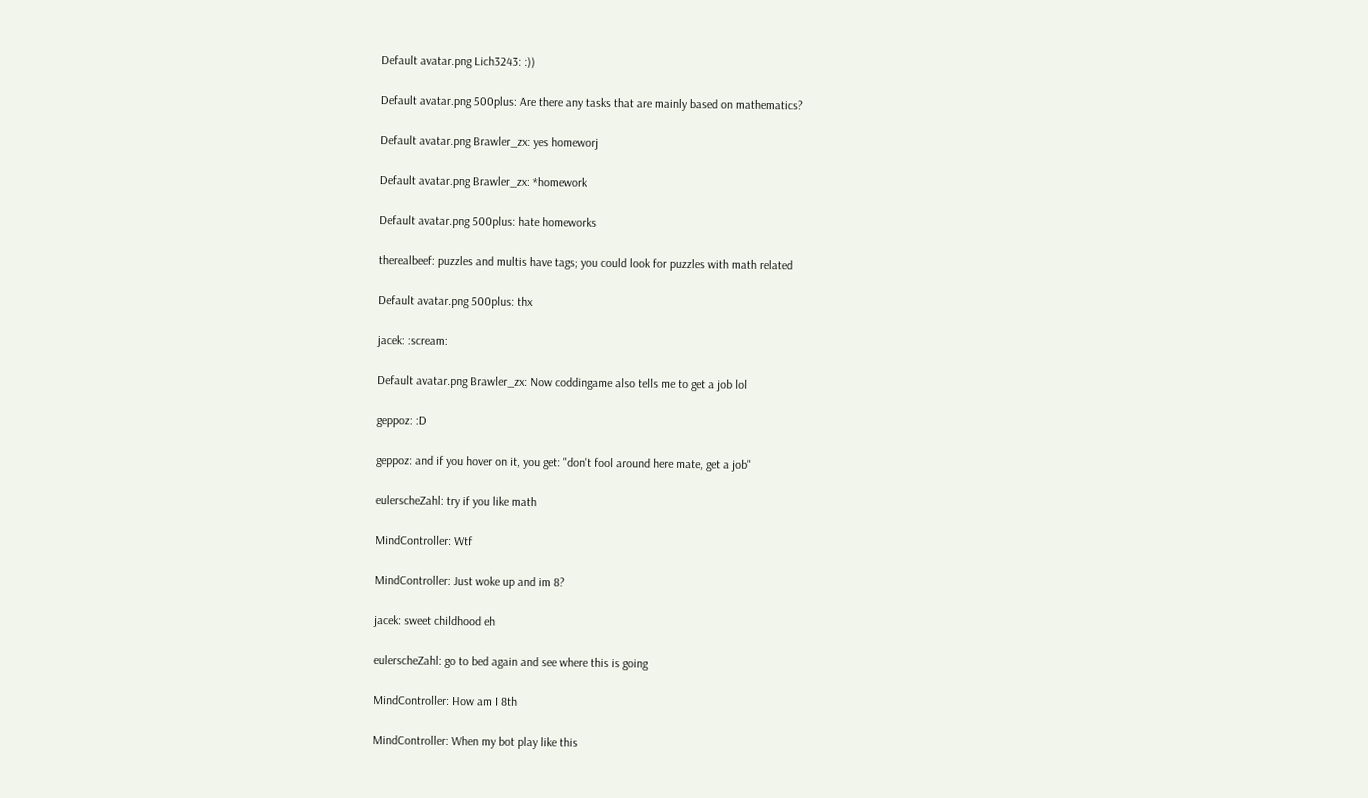Default avatar.png Lich3243: :))

Default avatar.png 500plus: Are there any tasks that are mainly based on mathematics?

Default avatar.png Brawler_zx: yes homeworj

Default avatar.png Brawler_zx: *homework

Default avatar.png 500plus: hate homeworks

therealbeef: puzzles and multis have tags; you could look for puzzles with math related

Default avatar.png 500plus: thx

jacek: :scream:

Default avatar.png Brawler_zx: Now coddingame also tells me to get a job lol

geppoz: :D

geppoz: and if you hover on it, you get: "don't fool around here mate, get a job"

eulerscheZahl: try if you like math

MindController: Wtf

MindController: Just woke up and im 8?

jacek: sweet childhood eh

eulerscheZahl: go to bed again and see where this is going

MindController: How am I 8th

MindController: When my bot play like this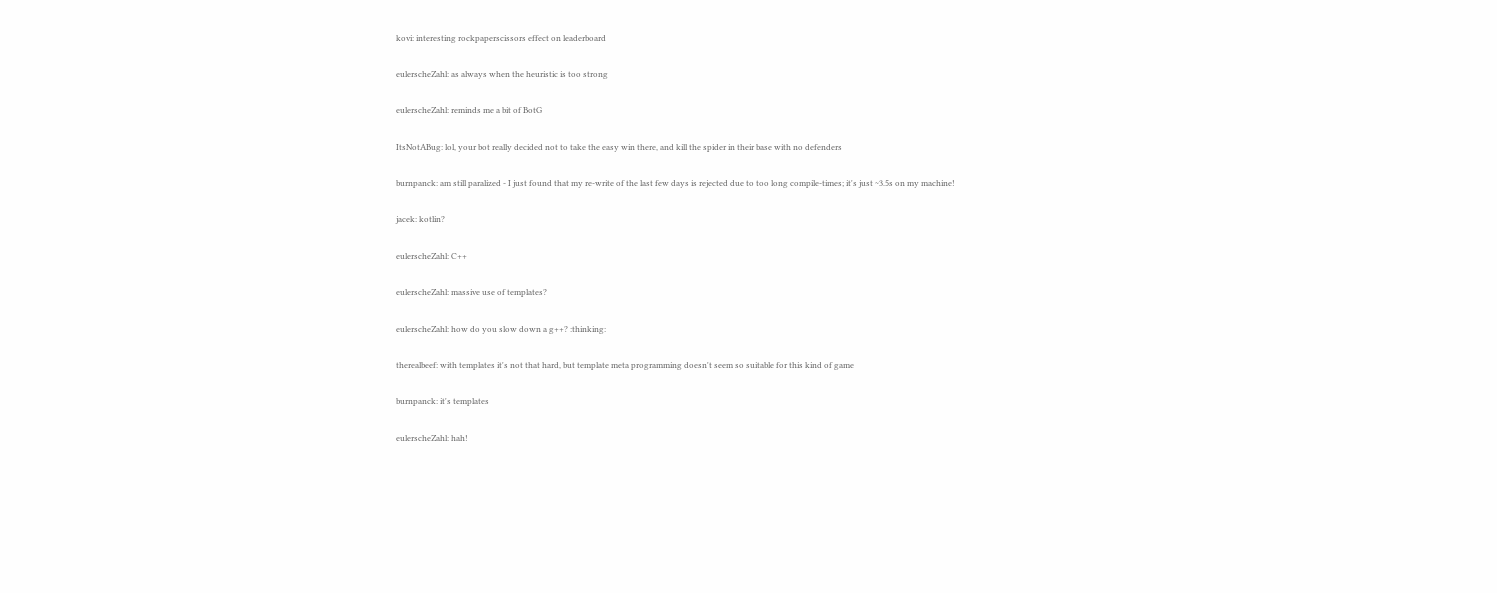kovi: interesting rockpaperscissors effect on leaderboard

eulerscheZahl: as always when the heuristic is too strong

eulerscheZahl: reminds me a bit of BotG

ItsNotABug: lol, your bot really decided not to take the easy win there, and kill the spider in their base with no defenders

burnpanck: am still paralized - I just found that my re-write of the last few days is rejected due to too long compile-times; it's just ~3.5s on my machine!

jacek: kotlin?

eulerscheZahl: C++

eulerscheZahl: massive use of templates?

eulerscheZahl: how do you slow down a g++? :thinking:

therealbeef: with templates it's not that hard, but template meta programming doesn't seem so suitable for this kind of game

burnpanck: it's templates

eulerscheZahl: hah!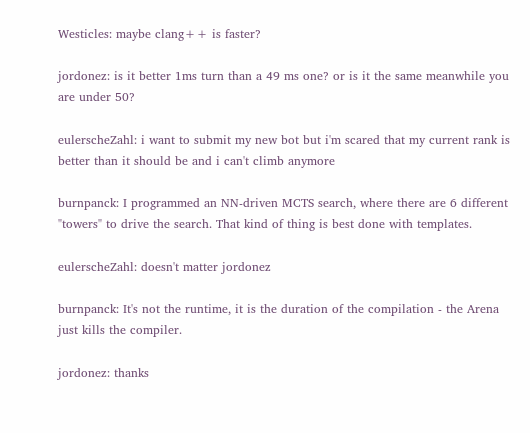Westicles: maybe clang++ is faster?

jordonez: is it better 1ms turn than a 49 ms one? or is it the same meanwhile you are under 50?

eulerscheZahl: i want to submit my new bot but i'm scared that my current rank is better than it should be and i can't climb anymore

burnpanck: I programmed an NN-driven MCTS search, where there are 6 different "towers" to drive the search. That kind of thing is best done with templates.

eulerscheZahl: doesn't matter jordonez

burnpanck: It's not the runtime, it is the duration of the compilation - the Arena just kills the compiler.

jordonez: thanks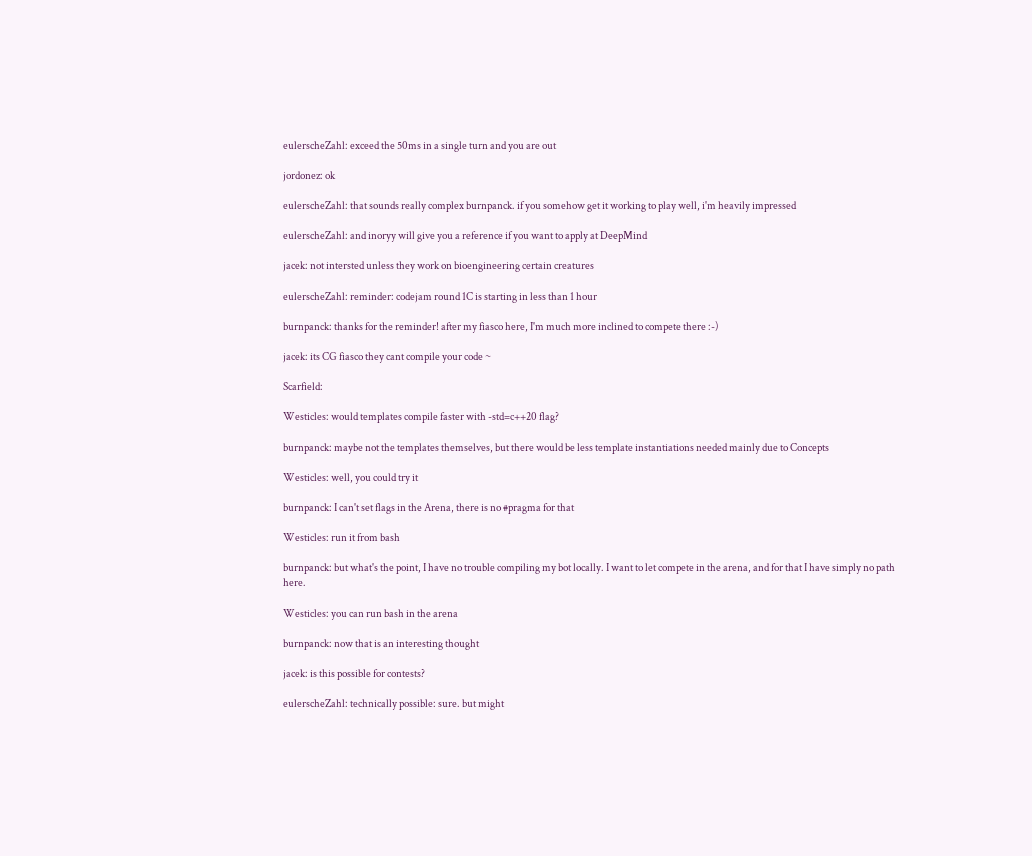eulerscheZahl: exceed the 50ms in a single turn and you are out

jordonez: ok

eulerscheZahl: that sounds really complex burnpanck. if you somehow get it working to play well, i'm heavily impressed

eulerscheZahl: and inoryy will give you a reference if you want to apply at DeepMind

jacek: not intersted unless they work on bioengineering certain creatures

eulerscheZahl: reminder: codejam round 1C is starting in less than 1 hour

burnpanck: thanks for the reminder! after my fiasco here, I'm much more inclined to compete there :-)

jacek: its CG fiasco they cant compile your code ~

Scarfield:

Westicles: would templates compile faster with -std=c++20 flag?

burnpanck: maybe not the templates themselves, but there would be less template instantiations needed mainly due to Concepts

Westicles: well, you could try it

burnpanck: I can't set flags in the Arena, there is no #pragma for that

Westicles: run it from bash

burnpanck: but what's the point, I have no trouble compiling my bot locally. I want to let compete in the arena, and for that I have simply no path here.

Westicles: you can run bash in the arena

burnpanck: now that is an interesting thought

jacek: is this possible for contests?

eulerscheZahl: technically possible: sure. but might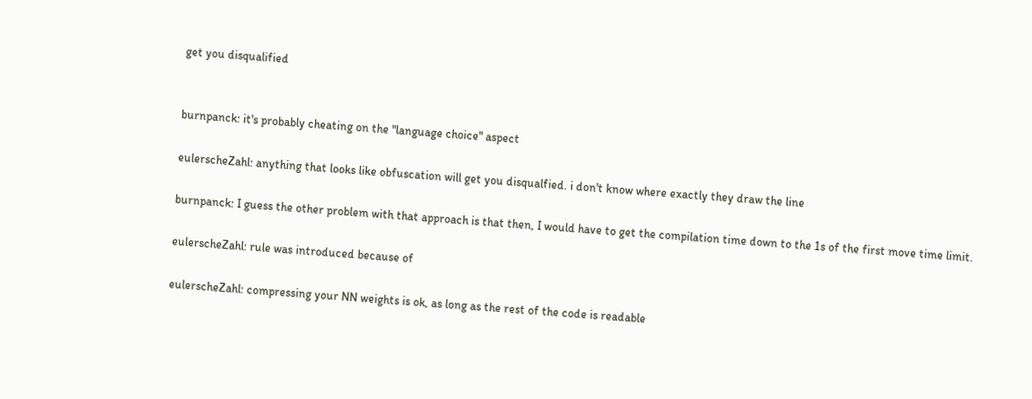get you disqualified


burnpanck: it's probably cheating on the "language choice" aspect

eulerscheZahl: anything that looks like obfuscation will get you disqualfied. i don't know where exactly they draw the line

burnpanck: I guess the other problem with that approach is that then, I would have to get the compilation time down to the 1s of the first move time limit.

eulerscheZahl: rule was introduced because of

eulerscheZahl: compressing your NN weights is ok, as long as the rest of the code is readable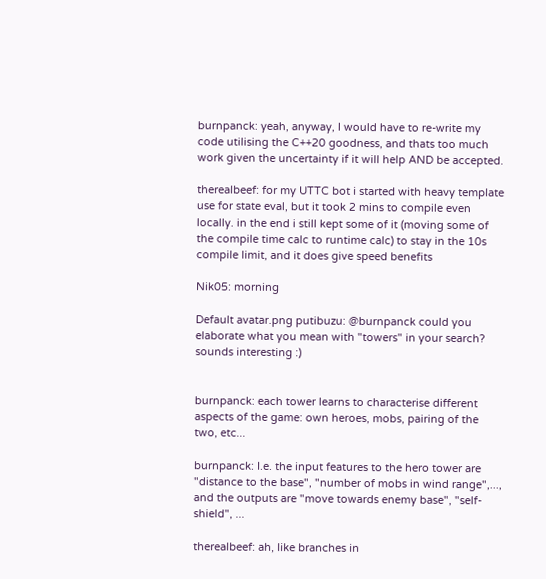burnpanck: yeah, anyway, I would have to re-write my code utilising the C++20 goodness, and thats too much work given the uncertainty if it will help AND be accepted.

therealbeef: for my UTTC bot i started with heavy template use for state eval, but it took 2 mins to compile even locally. in the end i still kept some of it (moving some of the compile time calc to runtime calc) to stay in the 10s compile limit, and it does give speed benefits

Nik05: morning

Default avatar.png putibuzu: @burnpanck could you elaborate what you mean with "towers" in your search? sounds interesting :)


burnpanck: each tower learns to characterise different aspects of the game: own heroes, mobs, pairing of the two, etc...

burnpanck: I.e. the input features to the hero tower are "distance to the base", "number of mobs in wind range",..., and the outputs are "move towards enemy base", "self-shield", ...

therealbeef: ah, like branches in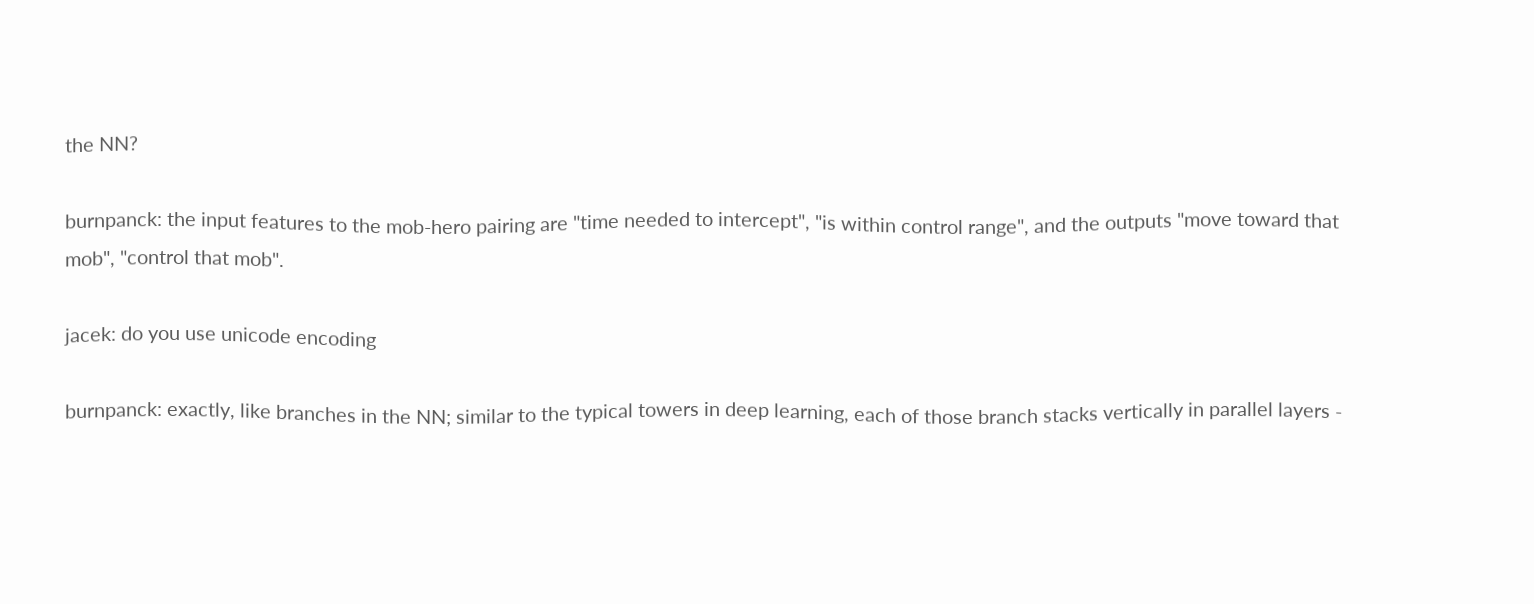the NN?

burnpanck: the input features to the mob-hero pairing are "time needed to intercept", "is within control range", and the outputs "move toward that mob", "control that mob".

jacek: do you use unicode encoding

burnpanck: exactly, like branches in the NN; similar to the typical towers in deep learning, each of those branch stacks vertically in parallel layers -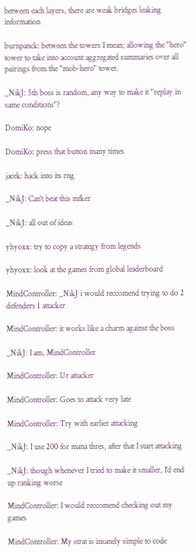between each layers, there are weak bridges leaking information

burnpanck: between the towers I mean; allowing the "hero" tower to take into account aggregated summaries over all pairings from the "mob-hero" tower.

_NikJ: 5th boss is random, any way to make it "replay in same conditions"?

DomiKo: nope

DomiKo: press that button many times

jacek: hack into its rng

_NikJ: Can't beat this mfker

_NikJ: all out of ideas

yhyoxx: try to copy a strategy from legends

yhyoxx: look at the games from global leaderboard

MindController: _NikJ i would reccomend trying to do 2 defenders 1 attacker

MindController: it works like a charm against the boss

_NikJ: I am, MindController

MindController: Ur attacker

MindController: Goes to attack very late

MindController: Try with earlier attacking

_NikJ: I use 200 for mana thres, after that I start attacking

_NikJ: though whenever I tried to make it smaller, I'd end up ranking worse

MindController: I would reccomend checking out my games

MindController: My strat is insanely simple to code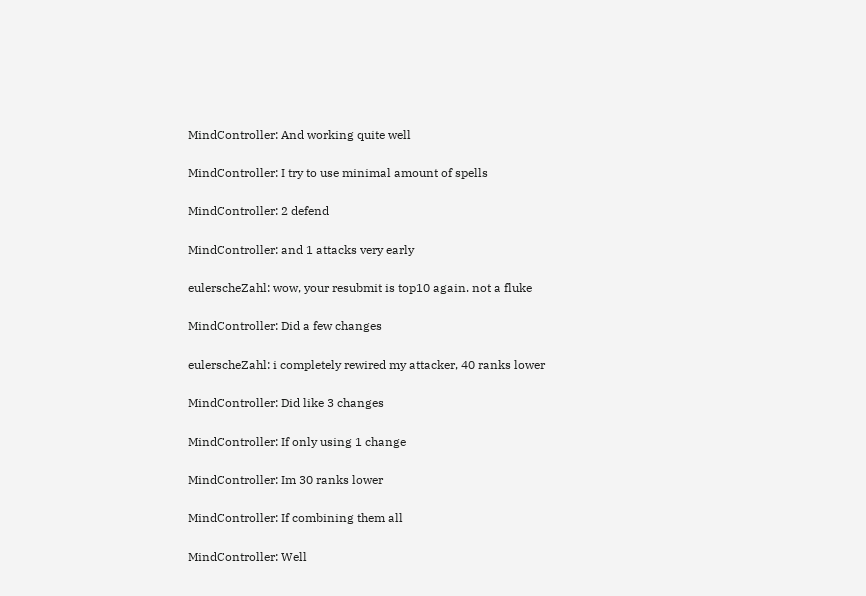MindController: And working quite well

MindController: I try to use minimal amount of spells

MindController: 2 defend

MindController: and 1 attacks very early

eulerscheZahl: wow, your resubmit is top10 again. not a fluke

MindController: Did a few changes

eulerscheZahl: i completely rewired my attacker, 40 ranks lower

MindController: Did like 3 changes

MindController: If only using 1 change

MindController: Im 30 ranks lower

MindController: If combining them all

MindController: Well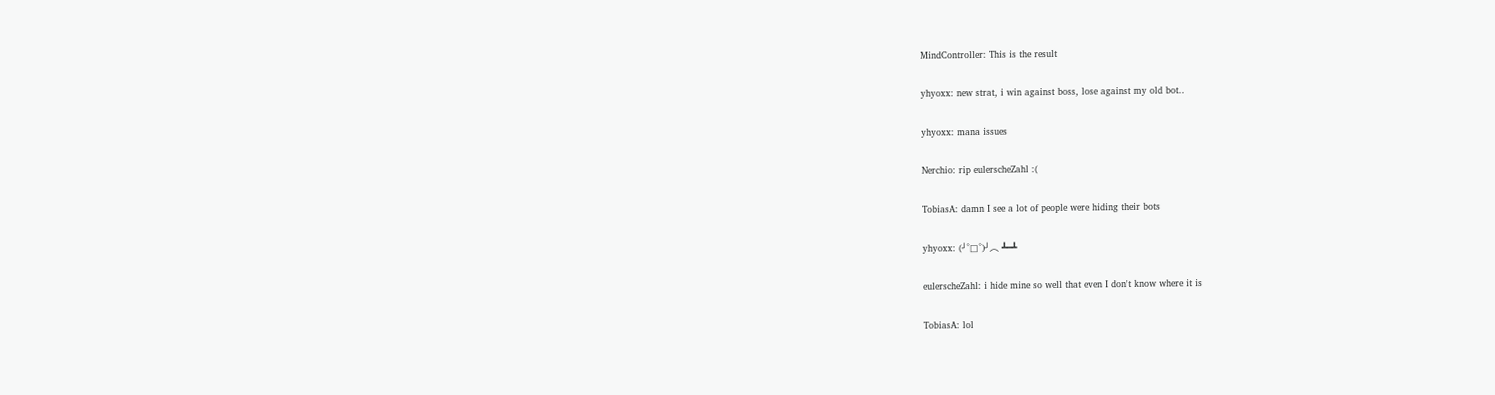MindController: This is the result

yhyoxx: new strat, i win against boss, lose against my old bot..

yhyoxx: mana issues

Nerchio: rip eulerscheZahl :(

TobiasA: damn I see a lot of people were hiding their bots

yhyoxx: (╯°□°)╯︵ ┻━┻

eulerscheZahl: i hide mine so well that even I don't know where it is

TobiasA: lol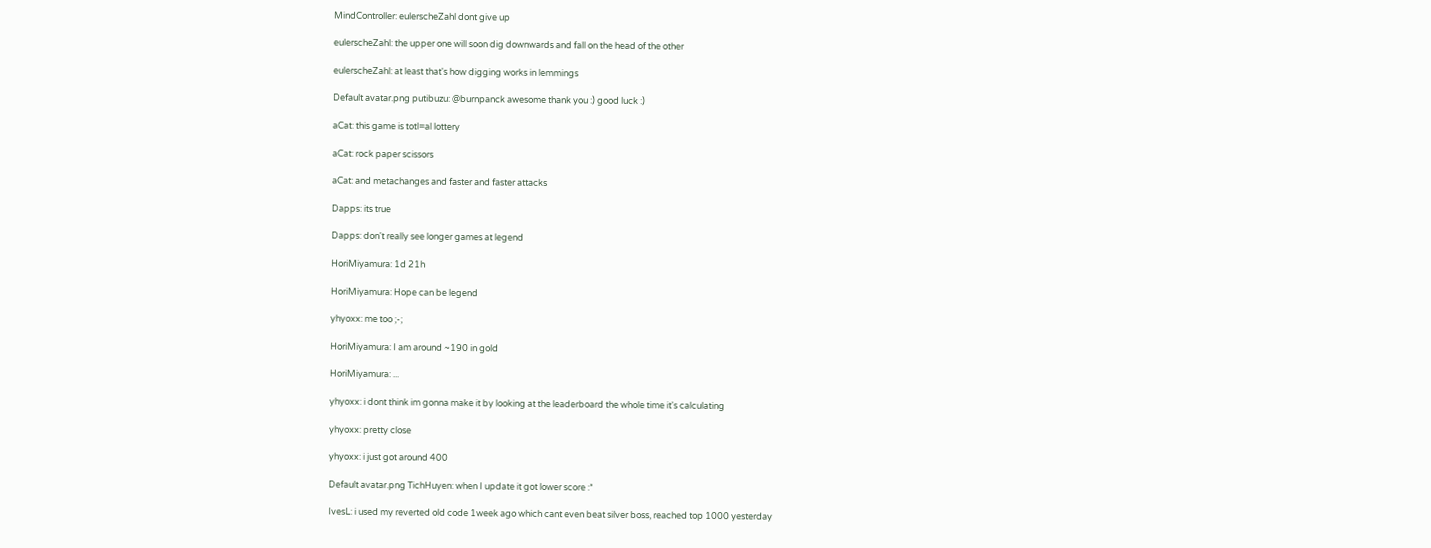MindController: eulerscheZahl dont give up

eulerscheZahl: the upper one will soon dig downwards and fall on the head of the other

eulerscheZahl: at least that's how digging works in lemmings

Default avatar.png putibuzu: @burnpanck awesome thank you :) good luck :)

aCat: this game is totl=al lottery

aCat: rock paper scissors

aCat: and metachanges and faster and faster attacks

Dapps: its true

Dapps: don't really see longer games at legend

HoriMiyamura: 1d 21h

HoriMiyamura: Hope can be legend

yhyoxx: me too ;-;

HoriMiyamura: I am around ~190 in gold

HoriMiyamura: ...

yhyoxx: i dont think im gonna make it by looking at the leaderboard the whole time it's calculating

yhyoxx: pretty close

yhyoxx: i just got around 400

Default avatar.png TichHuyen: when I update it got lower score :*

IvesL: i used my reverted old code 1week ago which cant even beat silver boss, reached top 1000 yesterday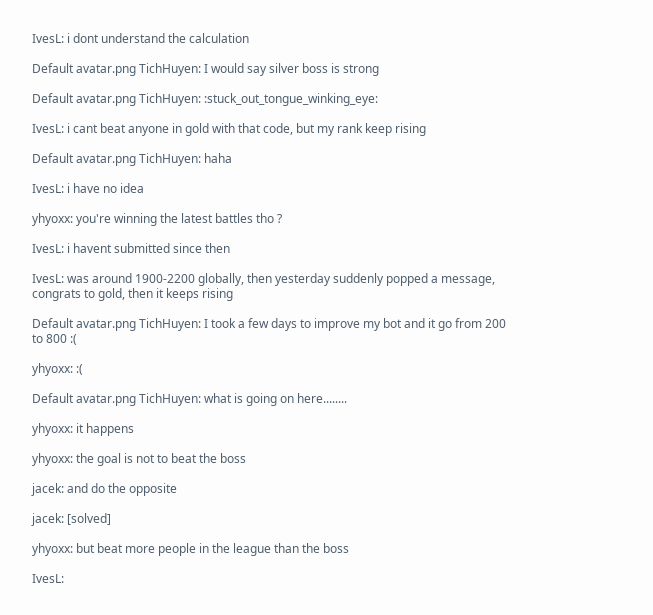IvesL: i dont understand the calculation

Default avatar.png TichHuyen: I would say silver boss is strong

Default avatar.png TichHuyen: :stuck_out_tongue_winking_eye:

IvesL: i cant beat anyone in gold with that code, but my rank keep rising

Default avatar.png TichHuyen: haha

IvesL: i have no idea

yhyoxx: you're winning the latest battles tho ?

IvesL: i havent submitted since then

IvesL: was around 1900-2200 globally, then yesterday suddenly popped a message, congrats to gold, then it keeps rising

Default avatar.png TichHuyen: I took a few days to improve my bot and it go from 200 to 800 :(

yhyoxx: :(

Default avatar.png TichHuyen: what is going on here........

yhyoxx: it happens

yhyoxx: the goal is not to beat the boss

jacek: and do the opposite

jacek: [solved]

yhyoxx: but beat more people in the league than the boss

IvesL: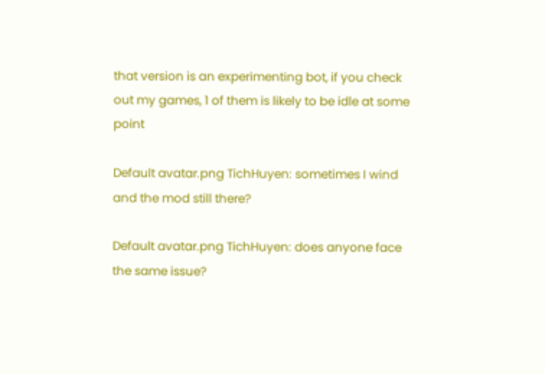that version is an experimenting bot, if you check out my games, 1 of them is likely to be idle at some point

Default avatar.png TichHuyen: sometimes I wind and the mod still there?

Default avatar.png TichHuyen: does anyone face the same issue?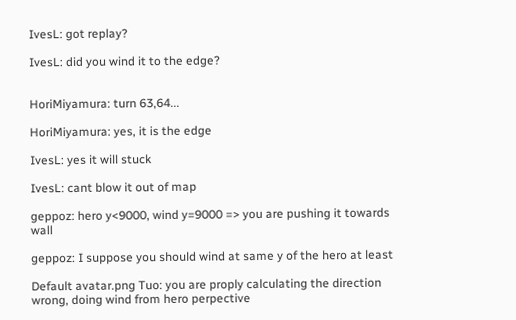IvesL: got replay?

IvesL: did you wind it to the edge?


HoriMiyamura: turn 63,64...

HoriMiyamura: yes, it is the edge

IvesL: yes it will stuck

IvesL: cant blow it out of map

geppoz: hero y<9000, wind y=9000 => you are pushing it towards wall

geppoz: I suppose you should wind at same y of the hero at least

Default avatar.png Tuo: you are proply calculating the direction wrong, doing wind from hero perpective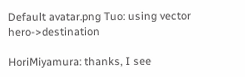Default avatar.png Tuo: using vector hero->destination

HoriMiyamura: thanks, I see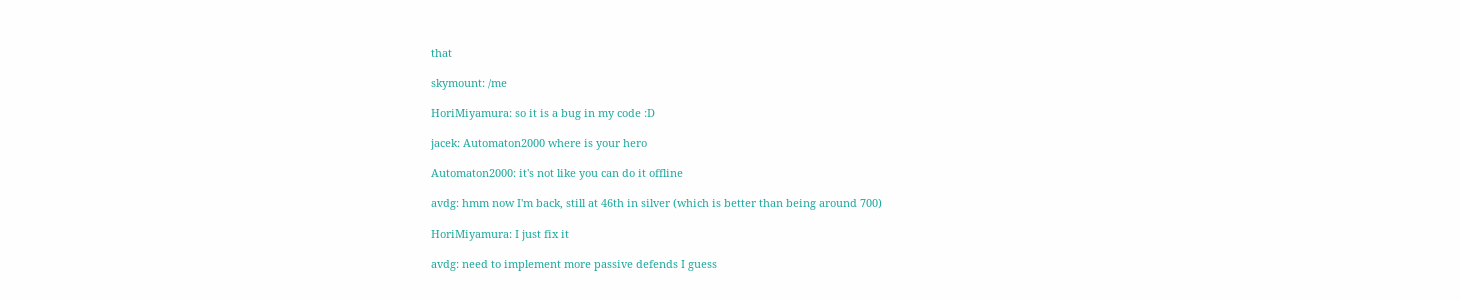that

skymount: /me

HoriMiyamura: so it is a bug in my code :D

jacek: Automaton2000 where is your hero

Automaton2000: it's not like you can do it offline

avdg: hmm now I'm back, still at 46th in silver (which is better than being around 700)

HoriMiyamura: I just fix it

avdg: need to implement more passive defends I guess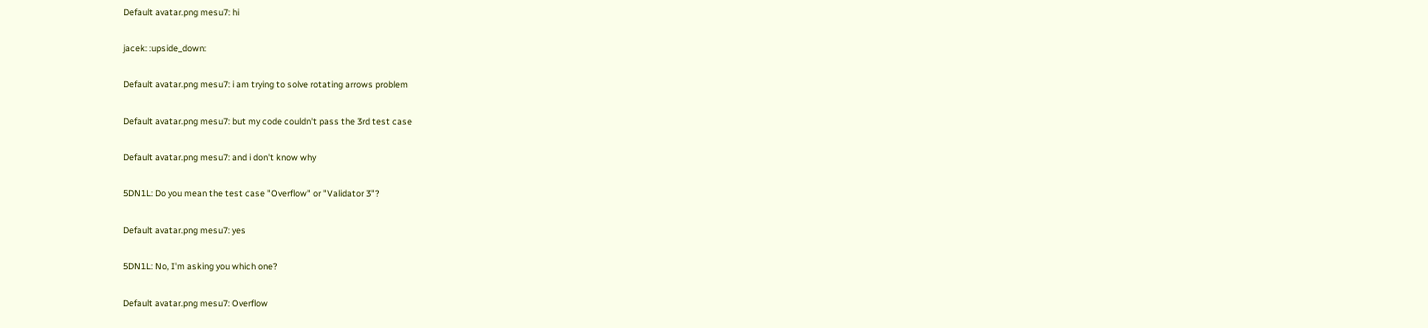Default avatar.png mesu7: hi

jacek: :upside_down:

Default avatar.png mesu7: i am trying to solve rotating arrows problem

Default avatar.png mesu7: but my code couldn't pass the 3rd test case

Default avatar.png mesu7: and i don't know why

5DN1L: Do you mean the test case "Overflow" or "Validator 3"?

Default avatar.png mesu7: yes

5DN1L: No, I'm asking you which one?

Default avatar.png mesu7: Overflow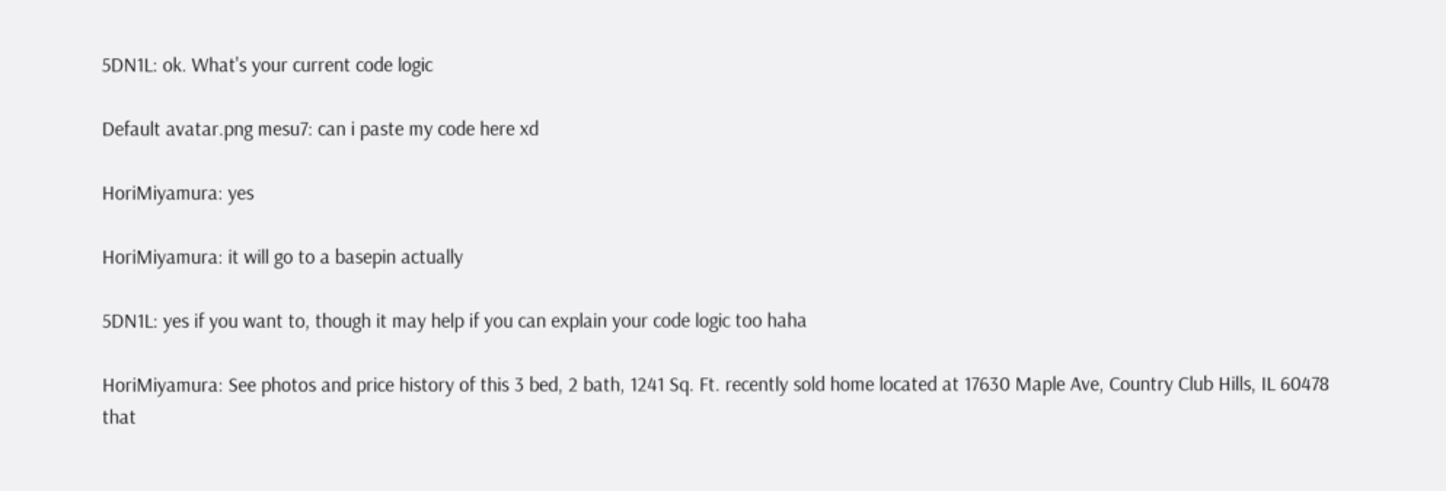5DN1L: ok. What's your current code logic

Default avatar.png mesu7: can i paste my code here xd

HoriMiyamura: yes

HoriMiyamura: it will go to a basepin actually

5DN1L: yes if you want to, though it may help if you can explain your code logic too haha

HoriMiyamura: See photos and price history of this 3 bed, 2 bath, 1241 Sq. Ft. recently sold home located at 17630 Maple Ave, Country Club Hills, IL 60478 that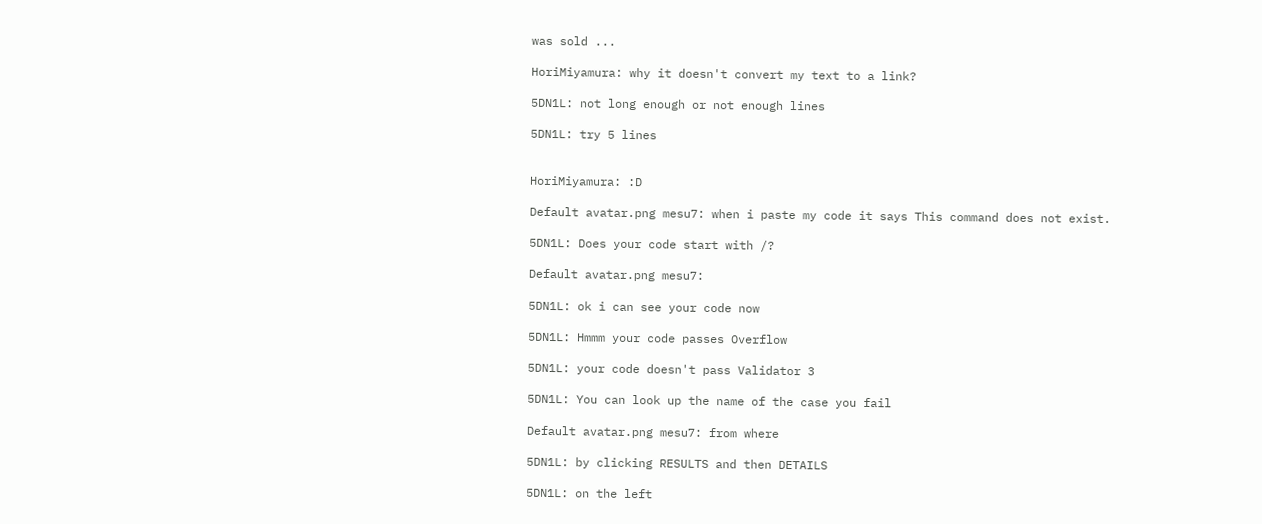was sold ...

HoriMiyamura: why it doesn't convert my text to a link?

5DN1L: not long enough or not enough lines

5DN1L: try 5 lines


HoriMiyamura: :D

Default avatar.png mesu7: when i paste my code it says This command does not exist.

5DN1L: Does your code start with /?

Default avatar.png mesu7:

5DN1L: ok i can see your code now

5DN1L: Hmmm your code passes Overflow

5DN1L: your code doesn't pass Validator 3

5DN1L: You can look up the name of the case you fail

Default avatar.png mesu7: from where

5DN1L: by clicking RESULTS and then DETAILS

5DN1L: on the left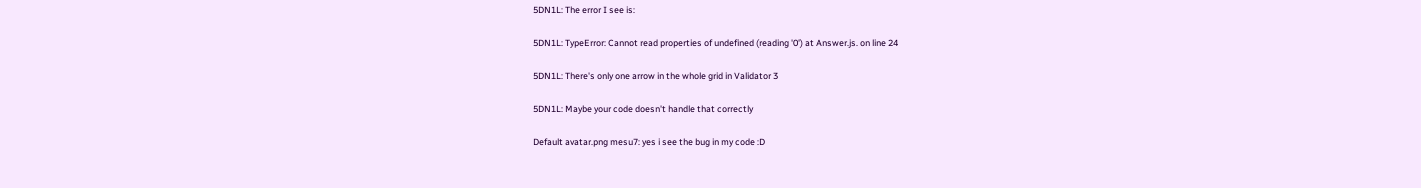5DN1L: The error I see is:

5DN1L: TypeError: Cannot read properties of undefined (reading '0') at Answer.js. on line 24

5DN1L: There's only one arrow in the whole grid in Validator 3

5DN1L: Maybe your code doesn't handle that correctly

Default avatar.png mesu7: yes i see the bug in my code :D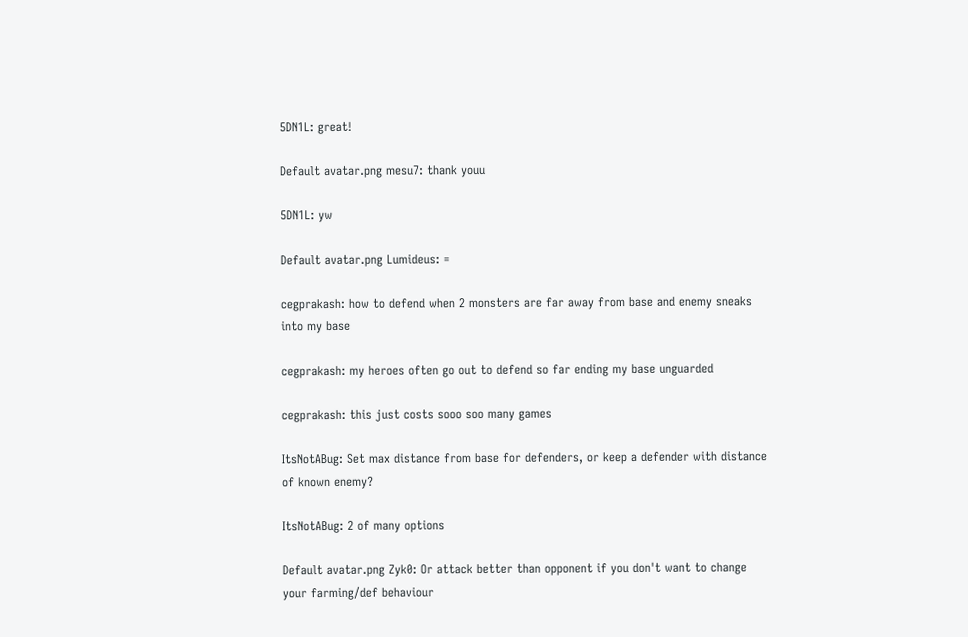5DN1L: great!

Default avatar.png mesu7: thank youu

5DN1L: yw

Default avatar.png Lumideus: =

cegprakash: how to defend when 2 monsters are far away from base and enemy sneaks into my base

cegprakash: my heroes often go out to defend so far ending my base unguarded

cegprakash: this just costs sooo soo many games

ItsNotABug: Set max distance from base for defenders, or keep a defender with distance of known enemy?

ItsNotABug: 2 of many options

Default avatar.png Zyk0: Or attack better than opponent if you don't want to change your farming/def behaviour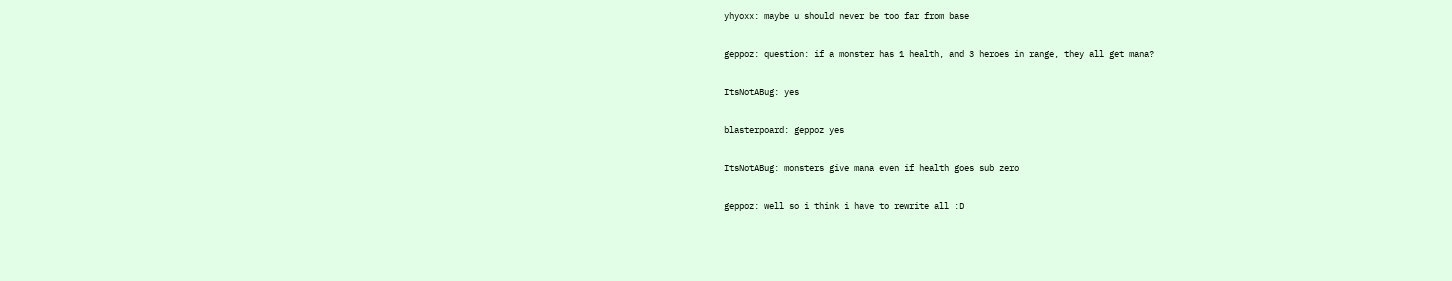yhyoxx: maybe u should never be too far from base

geppoz: question: if a monster has 1 health, and 3 heroes in range, they all get mana?

ItsNotABug: yes

blasterpoard: geppoz yes

ItsNotABug: monsters give mana even if health goes sub zero

geppoz: well so i think i have to rewrite all :D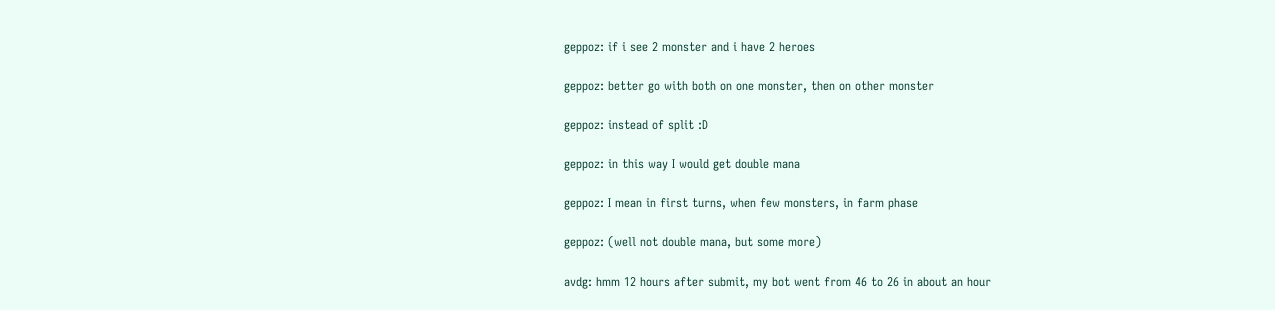geppoz: if i see 2 monster and i have 2 heroes

geppoz: better go with both on one monster, then on other monster

geppoz: instead of split :D

geppoz: in this way I would get double mana

geppoz: I mean in first turns, when few monsters, in farm phase

geppoz: (well not double mana, but some more)

avdg: hmm 12 hours after submit, my bot went from 46 to 26 in about an hour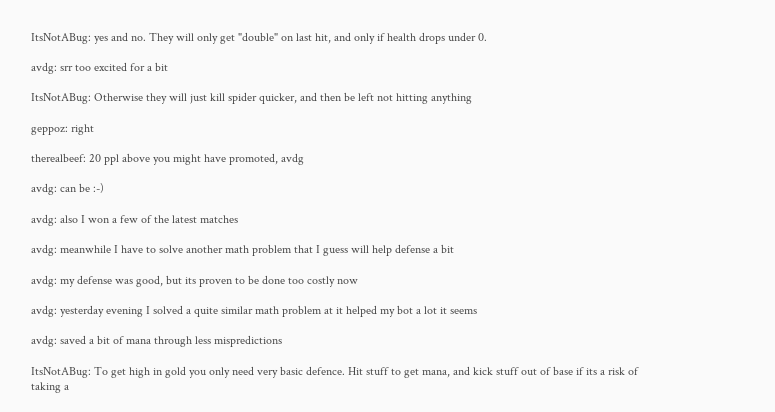ItsNotABug: yes and no. They will only get "double" on last hit, and only if health drops under 0.

avdg: srr too excited for a bit

ItsNotABug: Otherwise they will just kill spider quicker, and then be left not hitting anything

geppoz: right

therealbeef: 20 ppl above you might have promoted, avdg

avdg: can be :-)

avdg: also I won a few of the latest matches

avdg: meanwhile I have to solve another math problem that I guess will help defense a bit

avdg: my defense was good, but its proven to be done too costly now

avdg: yesterday evening I solved a quite similar math problem at it helped my bot a lot it seems

avdg: saved a bit of mana through less mispredictions

ItsNotABug: To get high in gold you only need very basic defence. Hit stuff to get mana, and kick stuff out of base if its a risk of taking a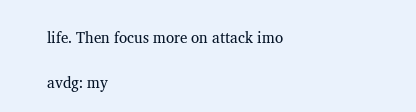life. Then focus more on attack imo

avdg: my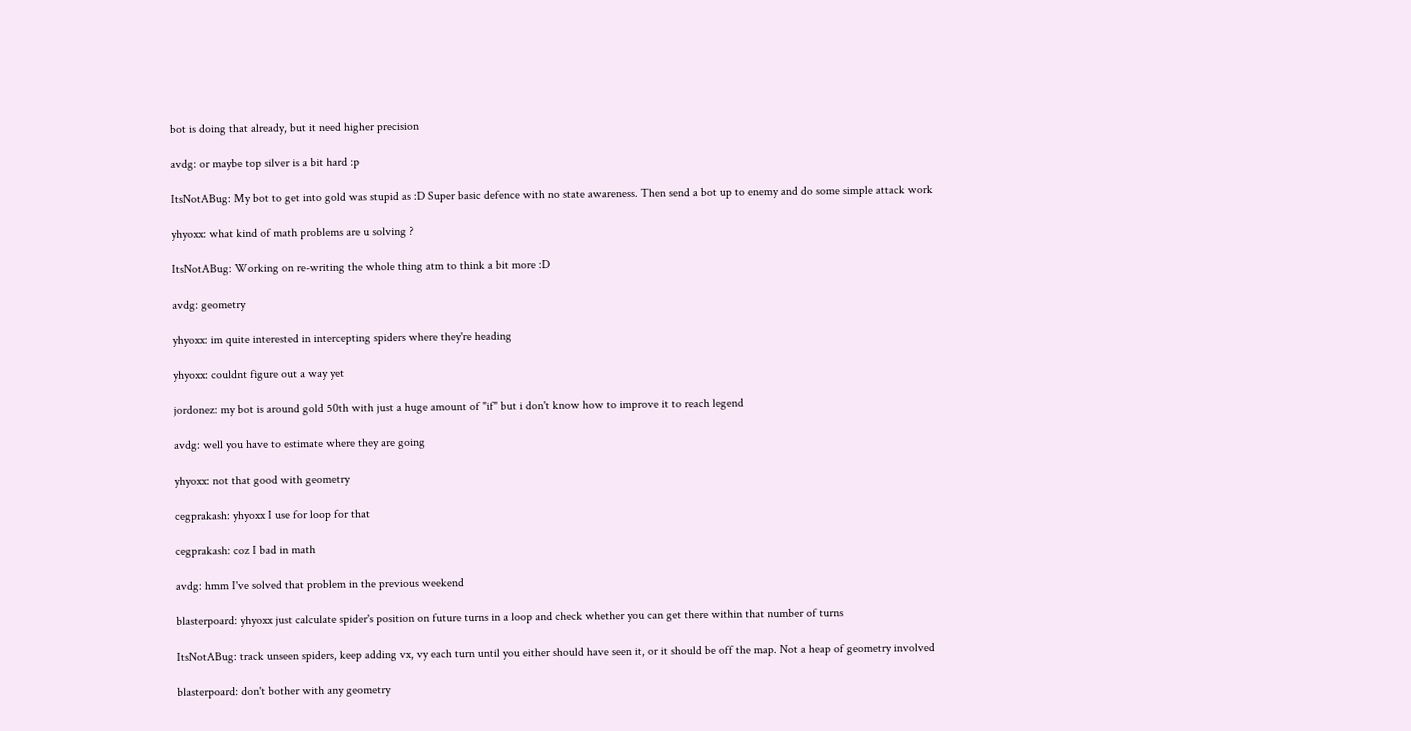bot is doing that already, but it need higher precision

avdg: or maybe top silver is a bit hard :p

ItsNotABug: My bot to get into gold was stupid as :D Super basic defence with no state awareness. Then send a bot up to enemy and do some simple attack work

yhyoxx: what kind of math problems are u solving ?

ItsNotABug: Working on re-writing the whole thing atm to think a bit more :D

avdg: geometry

yhyoxx: im quite interested in intercepting spiders where they're heading

yhyoxx: couldnt figure out a way yet

jordonez: my bot is around gold 50th with just a huge amount of "if" but i don't know how to improve it to reach legend

avdg: well you have to estimate where they are going

yhyoxx: not that good with geometry

cegprakash: yhyoxx I use for loop for that

cegprakash: coz I bad in math

avdg: hmm I've solved that problem in the previous weekend

blasterpoard: yhyoxx just calculate spider's position on future turns in a loop and check whether you can get there within that number of turns

ItsNotABug: track unseen spiders, keep adding vx, vy each turn until you either should have seen it, or it should be off the map. Not a heap of geometry involved

blasterpoard: don't bother with any geometry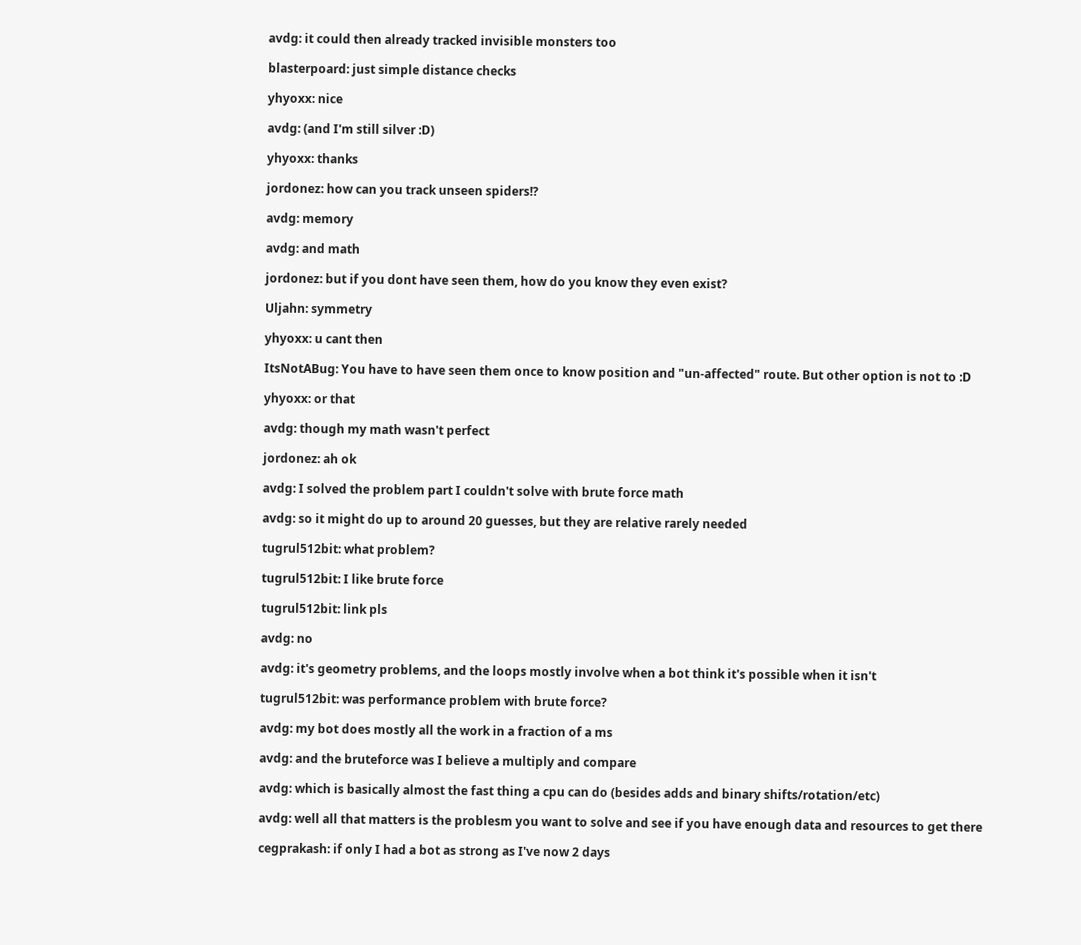avdg: it could then already tracked invisible monsters too

blasterpoard: just simple distance checks

yhyoxx: nice

avdg: (and I'm still silver :D)

yhyoxx: thanks

jordonez: how can you track unseen spiders!?

avdg: memory

avdg: and math

jordonez: but if you dont have seen them, how do you know they even exist?

Uljahn: symmetry

yhyoxx: u cant then

ItsNotABug: You have to have seen them once to know position and "un-affected" route. But other option is not to :D

yhyoxx: or that

avdg: though my math wasn't perfect

jordonez: ah ok

avdg: I solved the problem part I couldn't solve with brute force math

avdg: so it might do up to around 20 guesses, but they are relative rarely needed

tugrul512bit: what problem?

tugrul512bit: I like brute force

tugrul512bit: link pls

avdg: no

avdg: it's geometry problems, and the loops mostly involve when a bot think it's possible when it isn't

tugrul512bit: was performance problem with brute force?

avdg: my bot does mostly all the work in a fraction of a ms

avdg: and the bruteforce was I believe a multiply and compare

avdg: which is basically almost the fast thing a cpu can do (besides adds and binary shifts/rotation/etc)

avdg: well all that matters is the problesm you want to solve and see if you have enough data and resources to get there

cegprakash: if only I had a bot as strong as I've now 2 days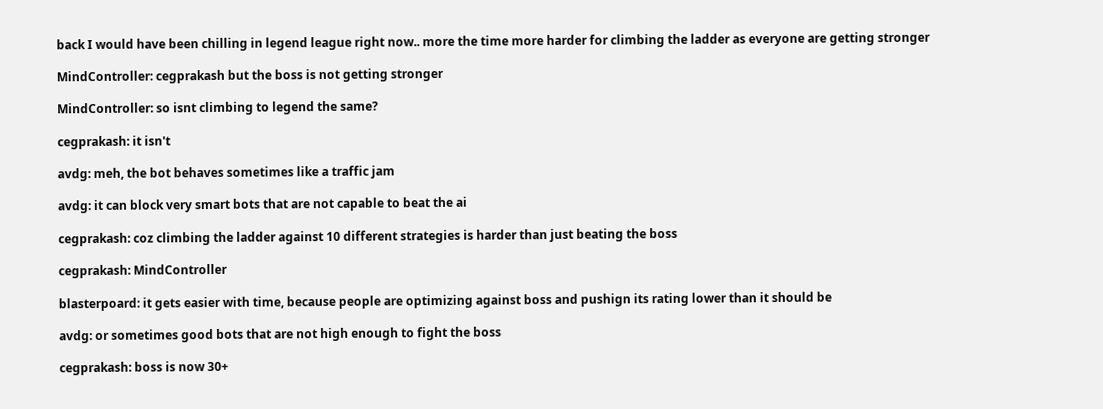back I would have been chilling in legend league right now.. more the time more harder for climbing the ladder as everyone are getting stronger

MindController: cegprakash but the boss is not getting stronger

MindController: so isnt climbing to legend the same?

cegprakash: it isn't

avdg: meh, the bot behaves sometimes like a traffic jam

avdg: it can block very smart bots that are not capable to beat the ai

cegprakash: coz climbing the ladder against 10 different strategies is harder than just beating the boss

cegprakash: MindController

blasterpoard: it gets easier with time, because people are optimizing against boss and pushign its rating lower than it should be

avdg: or sometimes good bots that are not high enough to fight the boss

cegprakash: boss is now 30+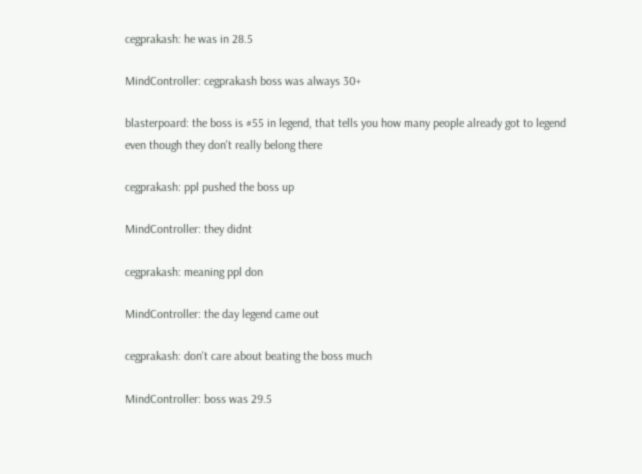cegprakash: he was in 28.5

MindController: cegprakash boss was always 30+

blasterpoard: the boss is #55 in legend, that tells you how many people already got to legend even though they don't really belong there

cegprakash: ppl pushed the boss up

MindController: they didnt

cegprakash: meaning ppl don

MindController: the day legend came out

cegprakash: don't care about beating the boss much

MindController: boss was 29.5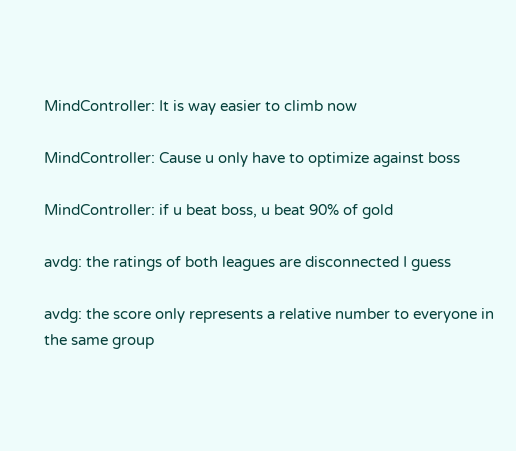MindController: It is way easier to climb now

MindController: Cause u only have to optimize against boss

MindController: if u beat boss, u beat 90% of gold

avdg: the ratings of both leagues are disconnected I guess

avdg: the score only represents a relative number to everyone in the same group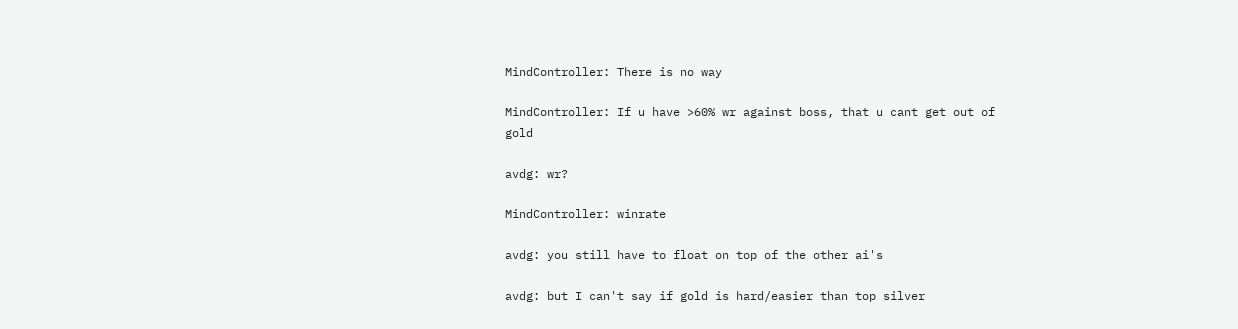MindController: There is no way

MindController: If u have >60% wr against boss, that u cant get out of gold

avdg: wr?

MindController: winrate

avdg: you still have to float on top of the other ai's

avdg: but I can't say if gold is hard/easier than top silver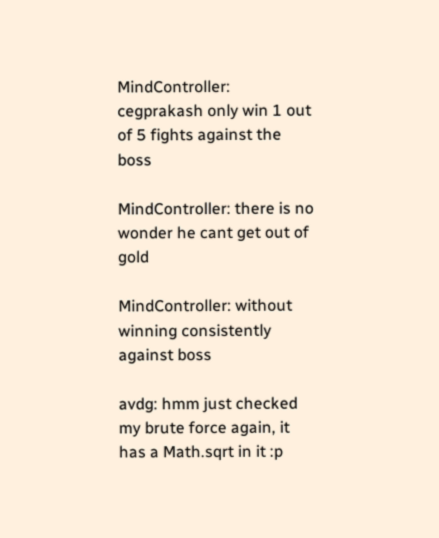MindController: cegprakash only win 1 out of 5 fights against the boss

MindController: there is no wonder he cant get out of gold

MindController: without winning consistently against boss

avdg: hmm just checked my brute force again, it has a Math.sqrt in it :p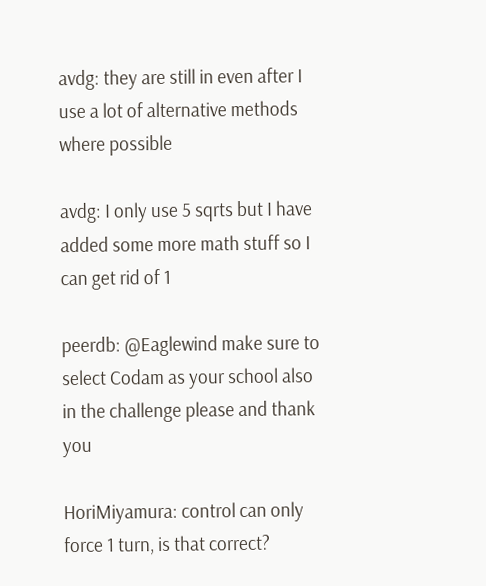avdg: they are still in even after I use a lot of alternative methods where possible

avdg: I only use 5 sqrts but I have added some more math stuff so I can get rid of 1

peerdb: @Eaglewind make sure to select Codam as your school also in the challenge please and thank you

HoriMiyamura: control can only force 1 turn, is that correct?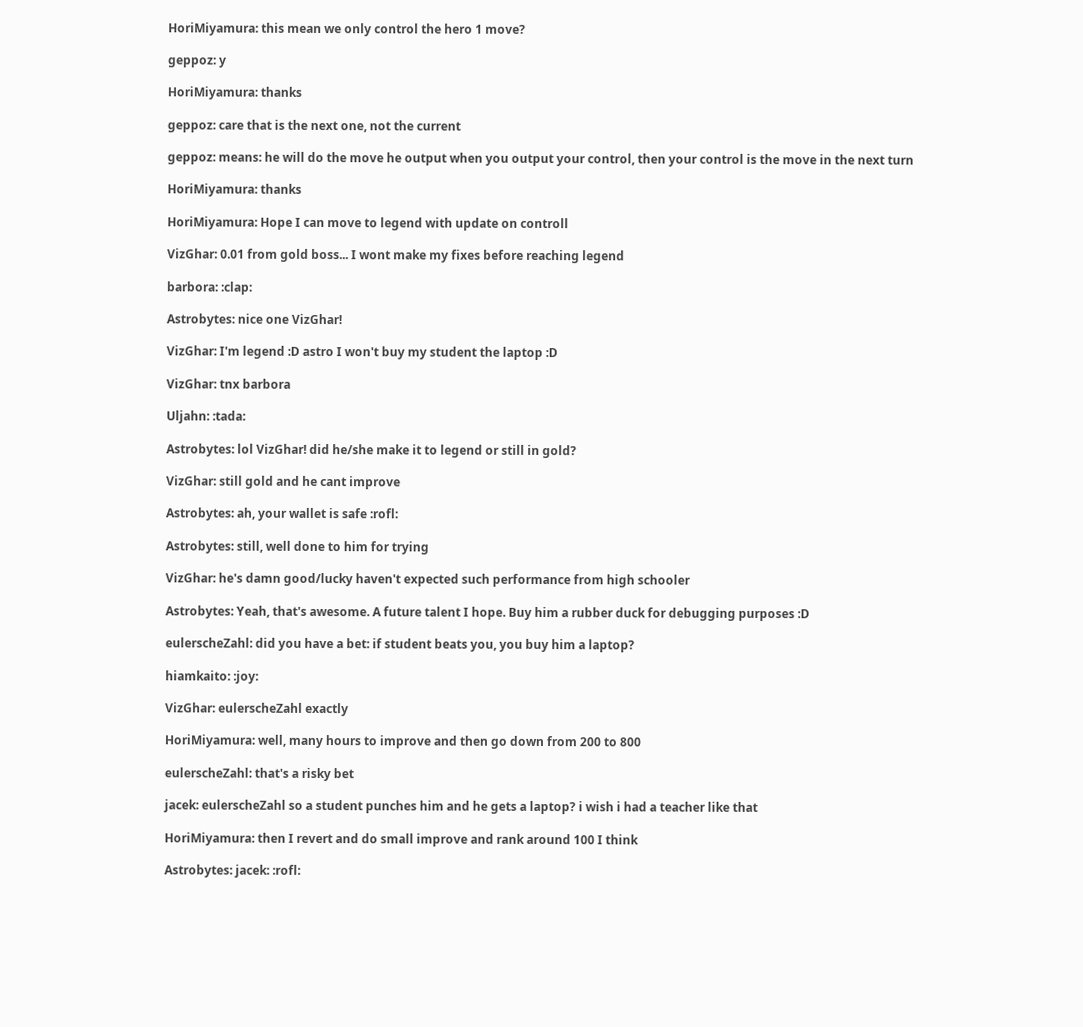HoriMiyamura: this mean we only control the hero 1 move?

geppoz: y

HoriMiyamura: thanks

geppoz: care that is the next one, not the current

geppoz: means: he will do the move he output when you output your control, then your control is the move in the next turn

HoriMiyamura: thanks

HoriMiyamura: Hope I can move to legend with update on controll

VizGhar: 0.01 from gold boss... I wont make my fixes before reaching legend

barbora: :clap:

Astrobytes: nice one VizGhar!

VizGhar: I'm legend :D astro I won't buy my student the laptop :D

VizGhar: tnx barbora

Uljahn: :tada:

Astrobytes: lol VizGhar! did he/she make it to legend or still in gold?

VizGhar: still gold and he cant improve

Astrobytes: ah, your wallet is safe :rofl:

Astrobytes: still, well done to him for trying

VizGhar: he's damn good/lucky haven't expected such performance from high schooler

Astrobytes: Yeah, that's awesome. A future talent I hope. Buy him a rubber duck for debugging purposes :D

eulerscheZahl: did you have a bet: if student beats you, you buy him a laptop?

hiamkaito: :joy:

VizGhar: eulerscheZahl exactly

HoriMiyamura: well, many hours to improve and then go down from 200 to 800

eulerscheZahl: that's a risky bet

jacek: eulerscheZahl so a student punches him and he gets a laptop? i wish i had a teacher like that

HoriMiyamura: then I revert and do small improve and rank around 100 I think

Astrobytes: jacek: :rofl: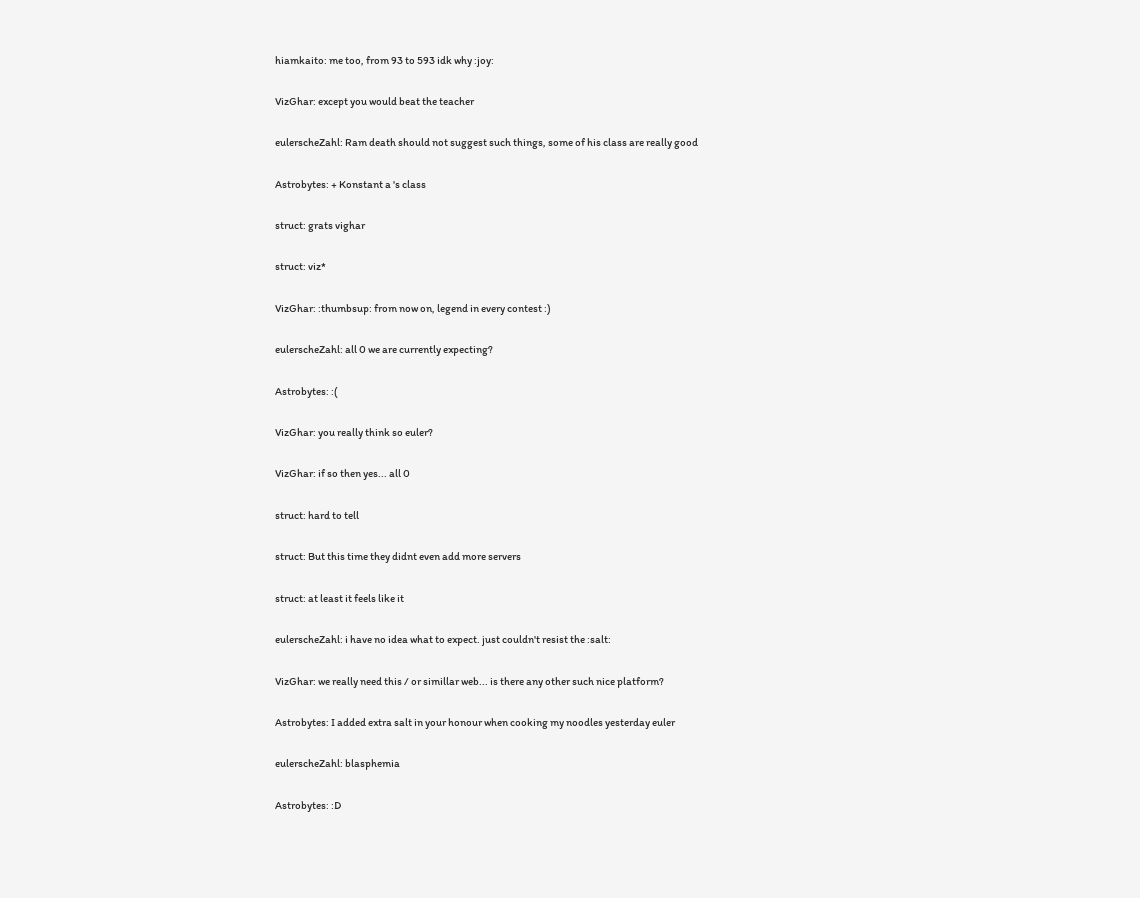hiamkaito: me too, from 93 to 593 idk why :joy:

VizGhar: except you would beat the teacher

eulerscheZahl: Ram death should not suggest such things, some of his class are really good

Astrobytes: + Konstant a 's class

struct: grats vighar

struct: viz*

VizGhar: :thumbsup: from now on, legend in every contest :)

eulerscheZahl: all 0 we are currently expecting?

Astrobytes: :(

VizGhar: you really think so euler?

VizGhar: if so then yes... all 0

struct: hard to tell

struct: But this time they didnt even add more servers

struct: at least it feels like it

eulerscheZahl: i have no idea what to expect. just couldn't resist the :salt:

VizGhar: we really need this / or simillar web... is there any other such nice platform?

Astrobytes: I added extra salt in your honour when cooking my noodles yesterday euler

eulerscheZahl: blasphemia

Astrobytes: :D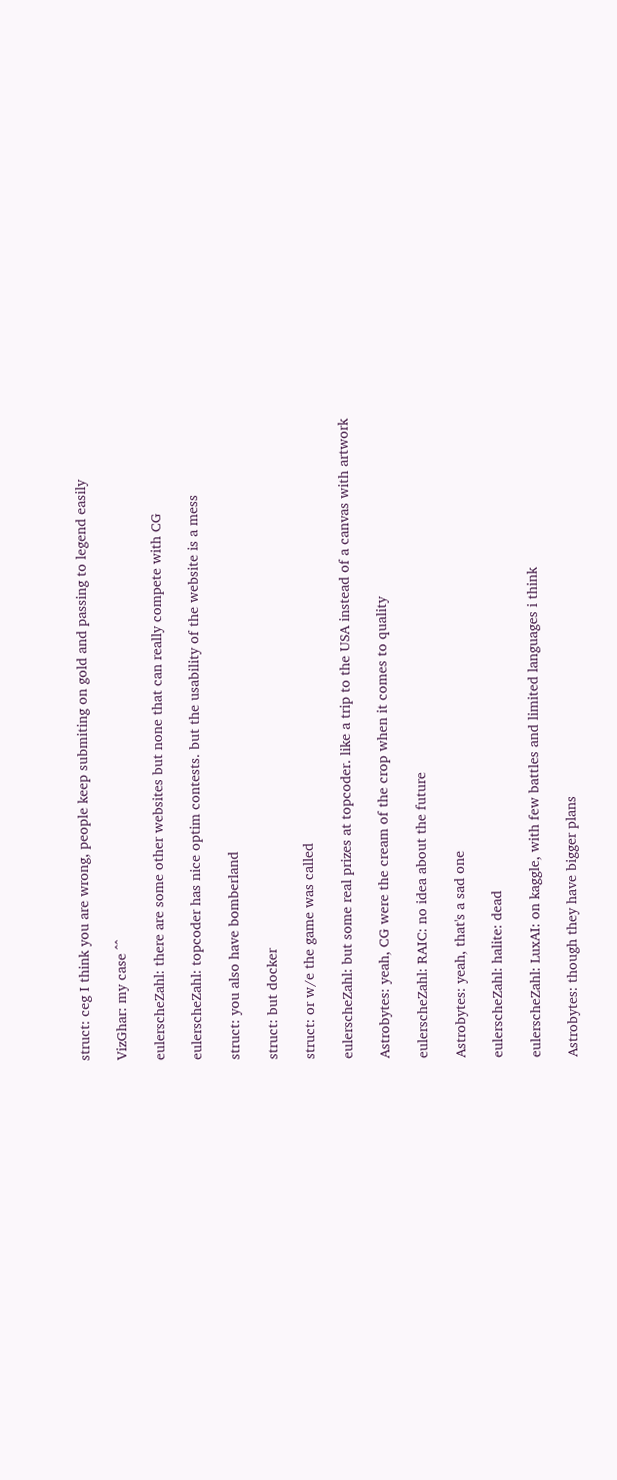struct: ceg I think you are wrong, people keep submiting on gold and passing to legend easily

VizGhar: my case ^^

eulerscheZahl: there are some other websites but none that can really compete with CG

eulerscheZahl: topcoder has nice optim contests. but the usability of the website is a mess

struct: you also have bomberland

struct: but docker

struct: or w/e the game was called

eulerscheZahl: but some real prizes at topcoder. like a trip to the USA instead of a canvas with artwork

Astrobytes: yeah, CG were the cream of the crop when it comes to quality

eulerscheZahl: RAIC: no idea about the future

Astrobytes: yeah, that's a sad one

eulerscheZahl: halite: dead

eulerscheZahl: LuxAI: on kaggle, with few battles and limited languages i think

Astrobytes: though they have bigger plans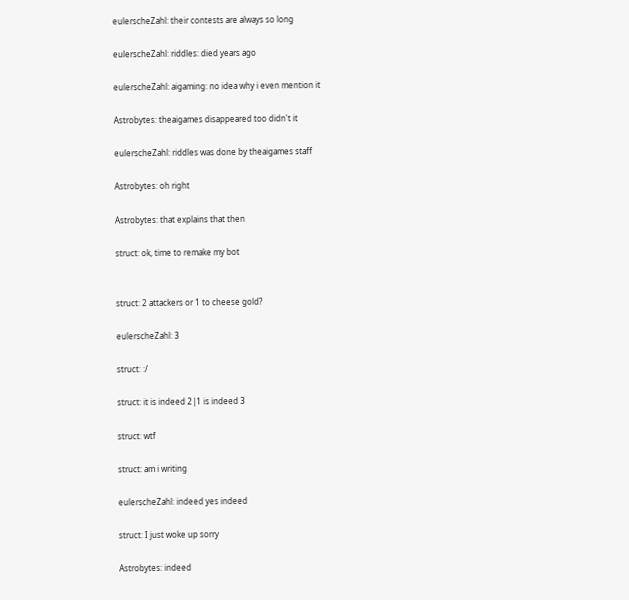eulerscheZahl: their contests are always so long

eulerscheZahl: riddles: died years ago

eulerscheZahl: aigaming: no idea why i even mention it

Astrobytes: theaigames disappeared too didn't it

eulerscheZahl: riddles was done by theaigames staff

Astrobytes: oh right

Astrobytes: that explains that then

struct: ok, time to remake my bot


struct: 2 attackers or 1 to cheese gold?

eulerscheZahl: 3

struct: :/

struct: it is indeed 2|1 is indeed 3

struct: wtf

struct: am i writing

eulerscheZahl: indeed yes indeed

struct: I just woke up sorry

Astrobytes: indeed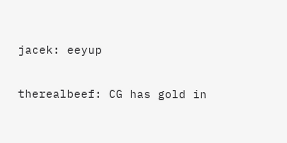jacek: eeyup

therealbeef: CG has gold in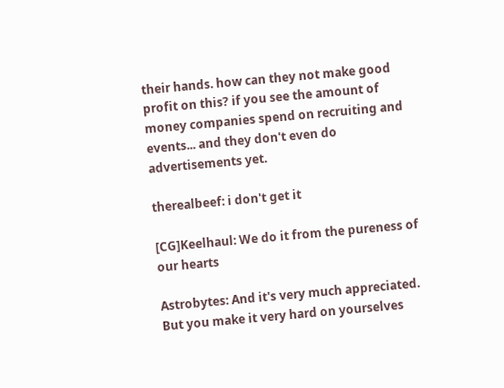their hands. how can they not make good profit on this? if you see the amount of money companies spend on recruiting and events... and they don't even do advertisements yet.

therealbeef: i don't get it

[CG]Keelhaul: We do it from the pureness of our hearts

Astrobytes: And it's very much appreciated. But you make it very hard on yourselves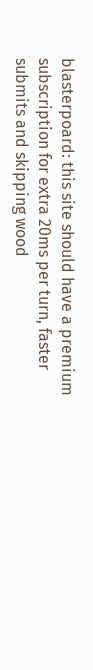blasterpoard: this site should have a premium subscription for extra 20ms per turn, faster submits and skipping wood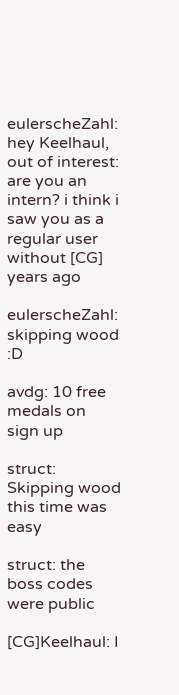eulerscheZahl: hey Keelhaul, out of interest: are you an intern? i think i saw you as a regular user without [CG] years ago

eulerscheZahl: skipping wood :D

avdg: 10 free medals on sign up

struct: Skipping wood this time was easy

struct: the boss codes were public

[CG]Keelhaul: I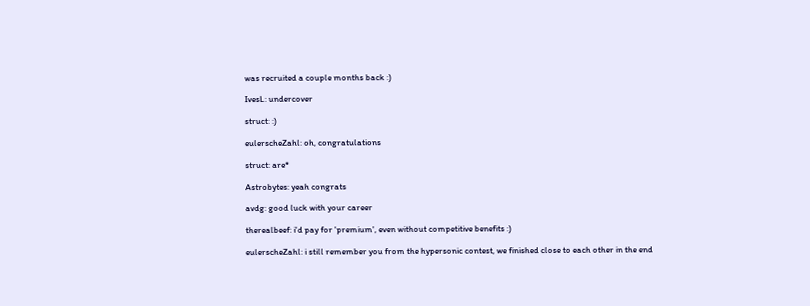was recruited a couple months back :)

IvesL: undercover

struct: :)

eulerscheZahl: oh, congratulations

struct: are*

Astrobytes: yeah congrats

avdg: good luck with your career

therealbeef: i'd pay for 'premium', even without competitive benefits :)

eulerscheZahl: i still remember you from the hypersonic contest, we finished close to each other in the end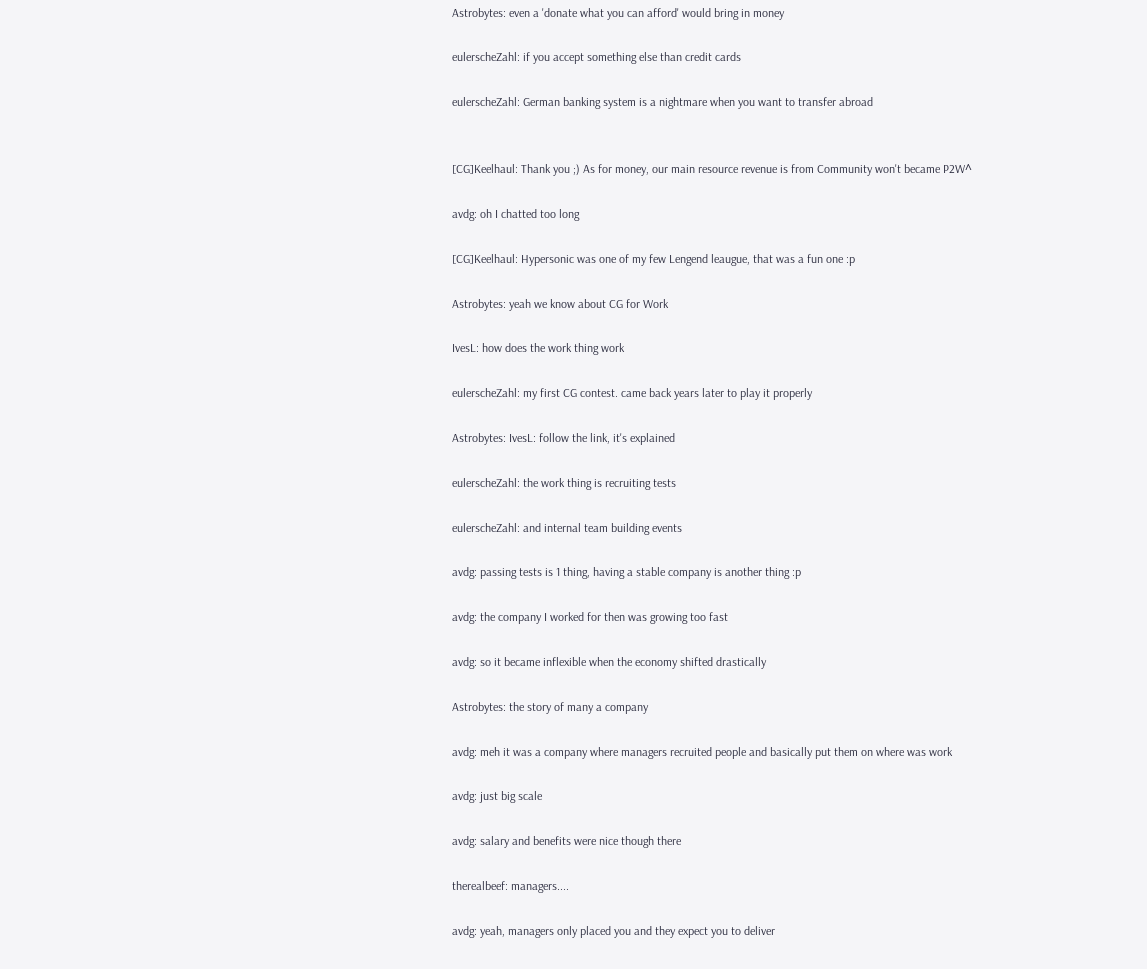Astrobytes: even a 'donate what you can afford' would bring in money

eulerscheZahl: if you accept something else than credit cards

eulerscheZahl: German banking system is a nightmare when you want to transfer abroad


[CG]Keelhaul: Thank you ;) As for money, our main resource revenue is from Community won't became P2W^

avdg: oh I chatted too long

[CG]Keelhaul: Hypersonic was one of my few Lengend leaugue, that was a fun one :p

Astrobytes: yeah we know about CG for Work

IvesL: how does the work thing work

eulerscheZahl: my first CG contest. came back years later to play it properly

Astrobytes: IvesL: follow the link, it's explained

eulerscheZahl: the work thing is recruiting tests

eulerscheZahl: and internal team building events

avdg: passing tests is 1 thing, having a stable company is another thing :p

avdg: the company I worked for then was growing too fast

avdg: so it became inflexible when the economy shifted drastically

Astrobytes: the story of many a company

avdg: meh it was a company where managers recruited people and basically put them on where was work

avdg: just big scale

avdg: salary and benefits were nice though there

therealbeef: managers....

avdg: yeah, managers only placed you and they expect you to deliver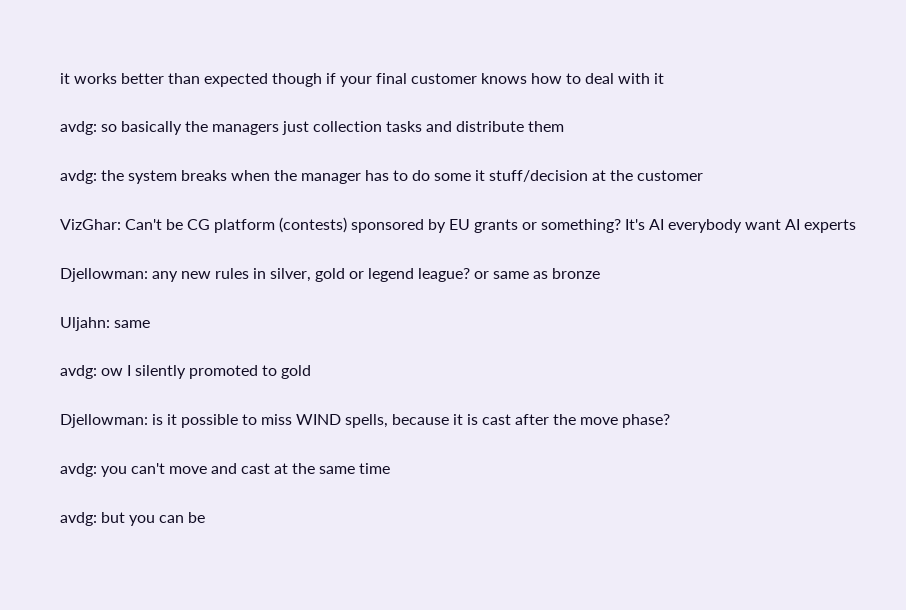it works better than expected though if your final customer knows how to deal with it

avdg: so basically the managers just collection tasks and distribute them

avdg: the system breaks when the manager has to do some it stuff/decision at the customer

VizGhar: Can't be CG platform (contests) sponsored by EU grants or something? It's AI everybody want AI experts

Djellowman: any new rules in silver, gold or legend league? or same as bronze

Uljahn: same

avdg: ow I silently promoted to gold

Djellowman: is it possible to miss WIND spells, because it is cast after the move phase?

avdg: you can't move and cast at the same time

avdg: but you can be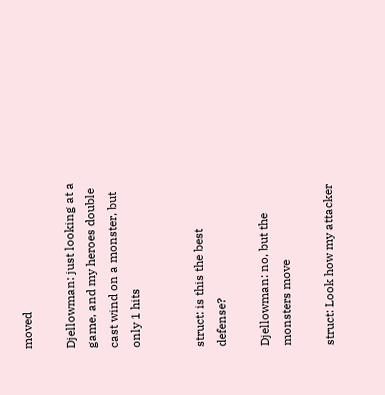moved

Djellowman: just looking at a game, and my heroes double cast wind on a monster, but only 1 hits


struct: is this the best defense?

Djellowman: no, but the monsters move

struct: Look how my attacker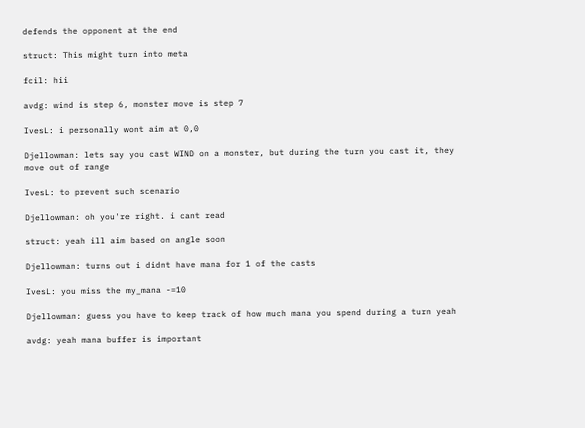defends the opponent at the end

struct: This might turn into meta

fcil: hii

avdg: wind is step 6, monster move is step 7

IvesL: i personally wont aim at 0,0

Djellowman: lets say you cast WIND on a monster, but during the turn you cast it, they move out of range

IvesL: to prevent such scenario

Djellowman: oh you're right. i cant read

struct: yeah ill aim based on angle soon

Djellowman: turns out i didnt have mana for 1 of the casts

IvesL: you miss the my_mana -=10

Djellowman: guess you have to keep track of how much mana you spend during a turn yeah

avdg: yeah mana buffer is important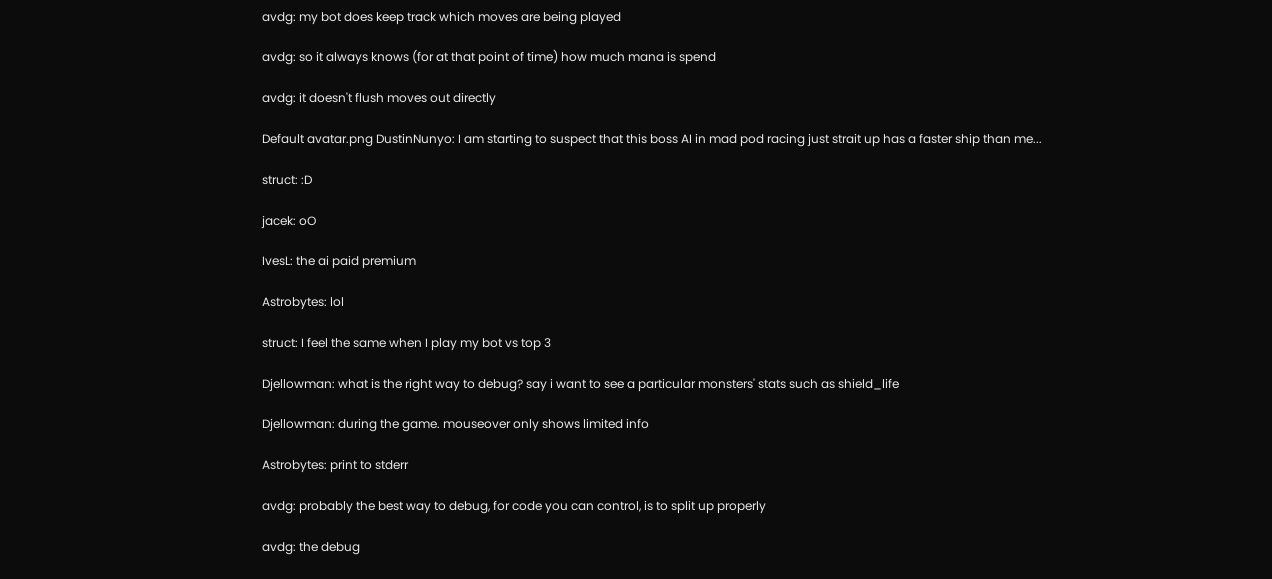avdg: my bot does keep track which moves are being played

avdg: so it always knows (for at that point of time) how much mana is spend

avdg: it doesn't flush moves out directly

Default avatar.png DustinNunyo: I am starting to suspect that this boss AI in mad pod racing just strait up has a faster ship than me...

struct: :D

jacek: oO

IvesL: the ai paid premium

Astrobytes: lol

struct: I feel the same when I play my bot vs top 3

Djellowman: what is the right way to debug? say i want to see a particular monsters' stats such as shield_life

Djellowman: during the game. mouseover only shows limited info

Astrobytes: print to stderr

avdg: probably the best way to debug, for code you can control, is to split up properly

avdg: the debug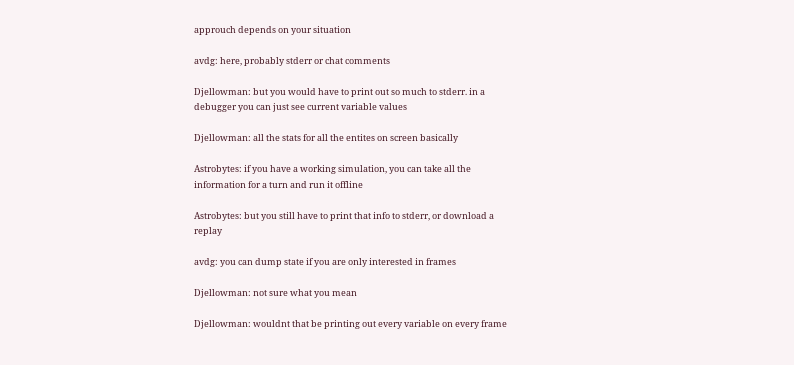approuch depends on your situation

avdg: here, probably stderr or chat comments

Djellowman: but you would have to print out so much to stderr. in a debugger you can just see current variable values

Djellowman: all the stats for all the entites on screen basically

Astrobytes: if you have a working simulation, you can take all the information for a turn and run it offline

Astrobytes: but you still have to print that info to stderr, or download a replay

avdg: you can dump state if you are only interested in frames

Djellowman: not sure what you mean

Djellowman: wouldnt that be printing out every variable on every frame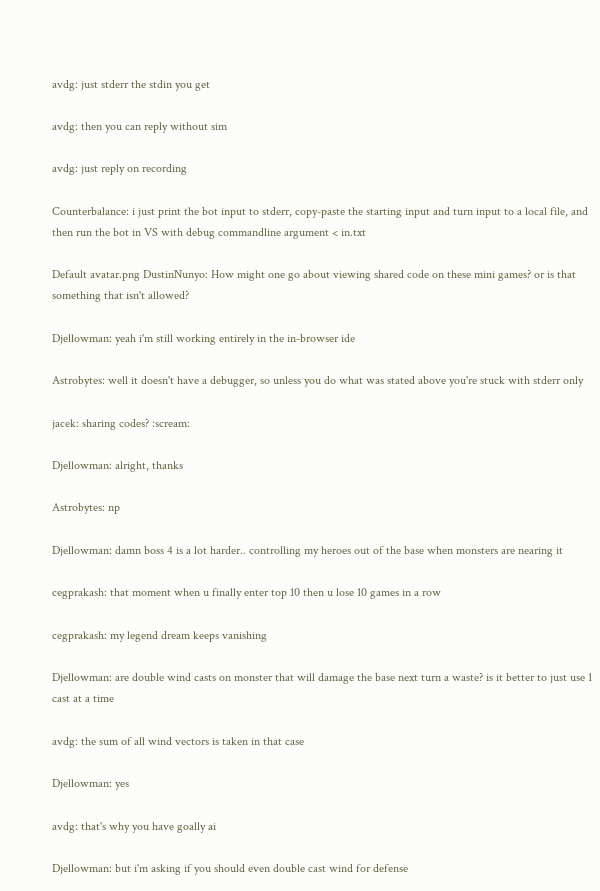avdg: just stderr the stdin you get

avdg: then you can reply without sim

avdg: just reply on recording

Counterbalance: i just print the bot input to stderr, copy-paste the starting input and turn input to a local file, and then run the bot in VS with debug commandline argument < in.txt

Default avatar.png DustinNunyo: How might one go about viewing shared code on these mini games? or is that something that isn't allowed?

Djellowman: yeah i'm still working entirely in the in-browser ide

Astrobytes: well it doesn't have a debugger, so unless you do what was stated above you're stuck with stderr only

jacek: sharing codes? :scream:

Djellowman: alright, thanks

Astrobytes: np

Djellowman: damn boss 4 is a lot harder.. controlling my heroes out of the base when monsters are nearing it

cegprakash: that moment when u finally enter top 10 then u lose 10 games in a row

cegprakash: my legend dream keeps vanishing

Djellowman: are double wind casts on monster that will damage the base next turn a waste? is it better to just use 1 cast at a time

avdg: the sum of all wind vectors is taken in that case

Djellowman: yes

avdg: that's why you have goally ai

Djellowman: but i'm asking if you should even double cast wind for defense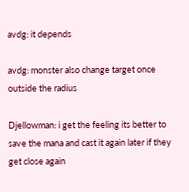avdg: it depends

avdg: monster also change target once outside the radius

Djellowman: i get the feeling its better to save the mana and cast it again later if they get close again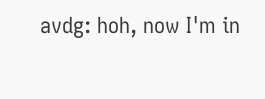avdg: hoh, now I'm in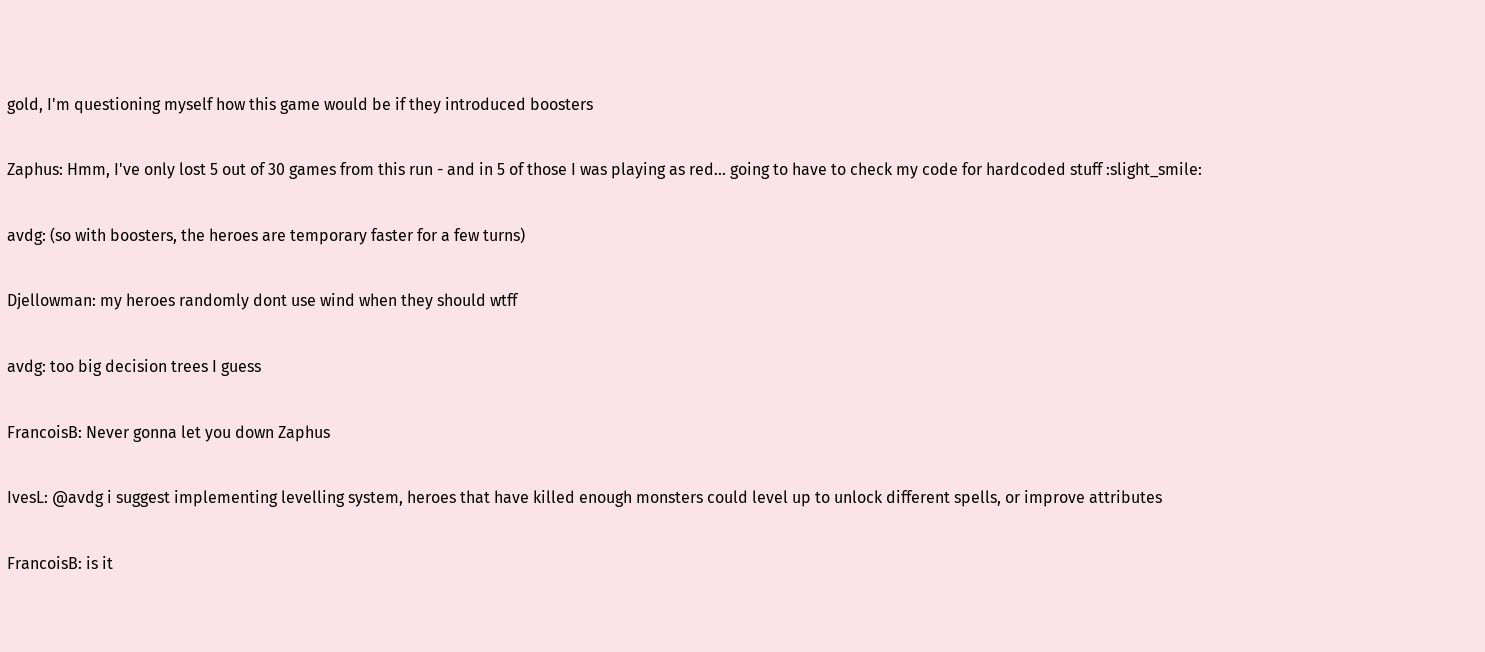gold, I'm questioning myself how this game would be if they introduced boosters

Zaphus: Hmm, I've only lost 5 out of 30 games from this run - and in 5 of those I was playing as red... going to have to check my code for hardcoded stuff :slight_smile:

avdg: (so with boosters, the heroes are temporary faster for a few turns)

Djellowman: my heroes randomly dont use wind when they should wtff

avdg: too big decision trees I guess

FrancoisB: Never gonna let you down Zaphus

IvesL: @avdg i suggest implementing levelling system, heroes that have killed enough monsters could level up to unlock different spells, or improve attributes

FrancoisB: is it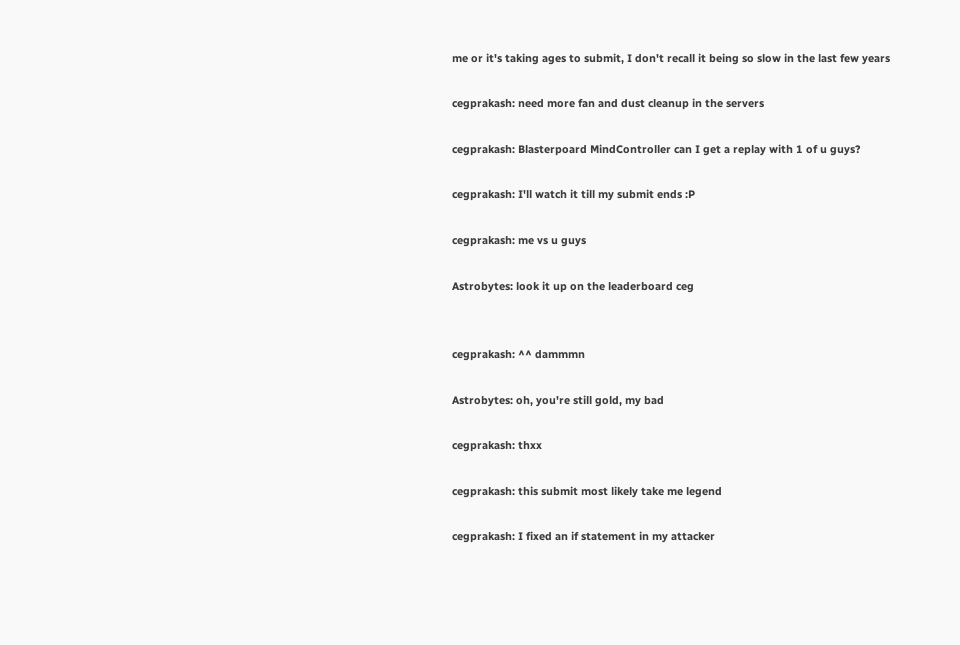me or it's taking ages to submit, I don't recall it being so slow in the last few years

cegprakash: need more fan and dust cleanup in the servers

cegprakash: Blasterpoard MindController can I get a replay with 1 of u guys?

cegprakash: I'll watch it till my submit ends :P

cegprakash: me vs u guys

Astrobytes: look it up on the leaderboard ceg


cegprakash: ^^ dammmn

Astrobytes: oh, you're still gold, my bad

cegprakash: thxx

cegprakash: this submit most likely take me legend

cegprakash: I fixed an if statement in my attacker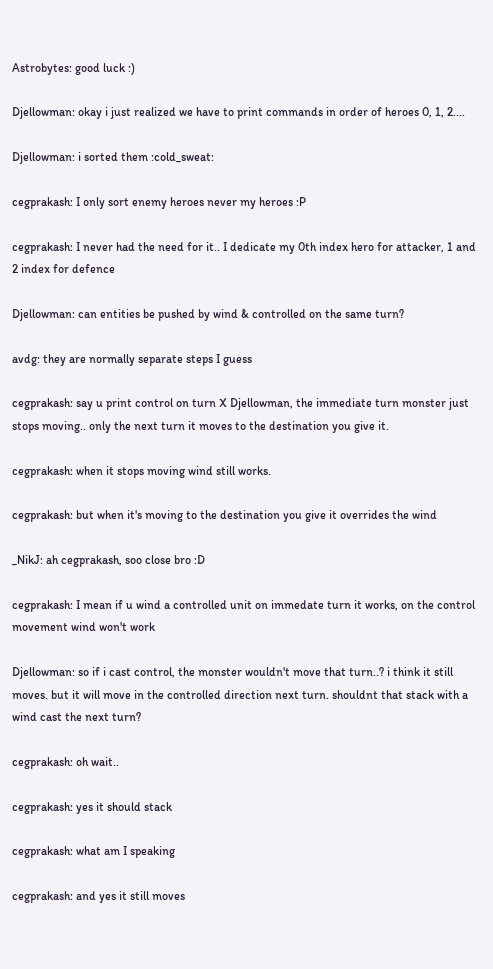Astrobytes: good luck :)

Djellowman: okay i just realized we have to print commands in order of heroes 0, 1, 2....

Djellowman: i sorted them :cold_sweat:

cegprakash: I only sort enemy heroes never my heroes :P

cegprakash: I never had the need for it.. I dedicate my 0th index hero for attacker, 1 and 2 index for defence

Djellowman: can entities be pushed by wind & controlled on the same turn?

avdg: they are normally separate steps I guess

cegprakash: say u print control on turn X Djellowman, the immediate turn monster just stops moving.. only the next turn it moves to the destination you give it.

cegprakash: when it stops moving wind still works.

cegprakash: but when it's moving to the destination you give it overrides the wind

_NikJ: ah cegprakash, soo close bro :D

cegprakash: I mean if u wind a controlled unit on immedate turn it works, on the control movement wind won't work

Djellowman: so if i cast control, the monster wouldn't move that turn..? i think it still moves. but it will move in the controlled direction next turn. shouldnt that stack with a wind cast the next turn?

cegprakash: oh wait..

cegprakash: yes it should stack

cegprakash: what am I speaking

cegprakash: and yes it still moves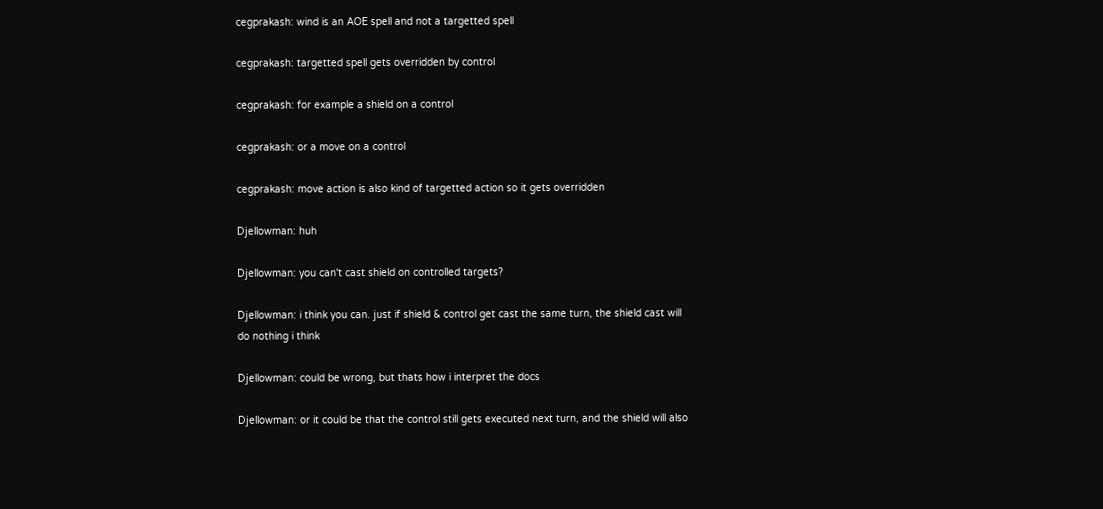cegprakash: wind is an AOE spell and not a targetted spell

cegprakash: targetted spell gets overridden by control

cegprakash: for example a shield on a control

cegprakash: or a move on a control

cegprakash: move action is also kind of targetted action so it gets overridden

Djellowman: huh

Djellowman: you can't cast shield on controlled targets?

Djellowman: i think you can. just if shield & control get cast the same turn, the shield cast will do nothing i think

Djellowman: could be wrong, but thats how i interpret the docs

Djellowman: or it could be that the control still gets executed next turn, and the shield will also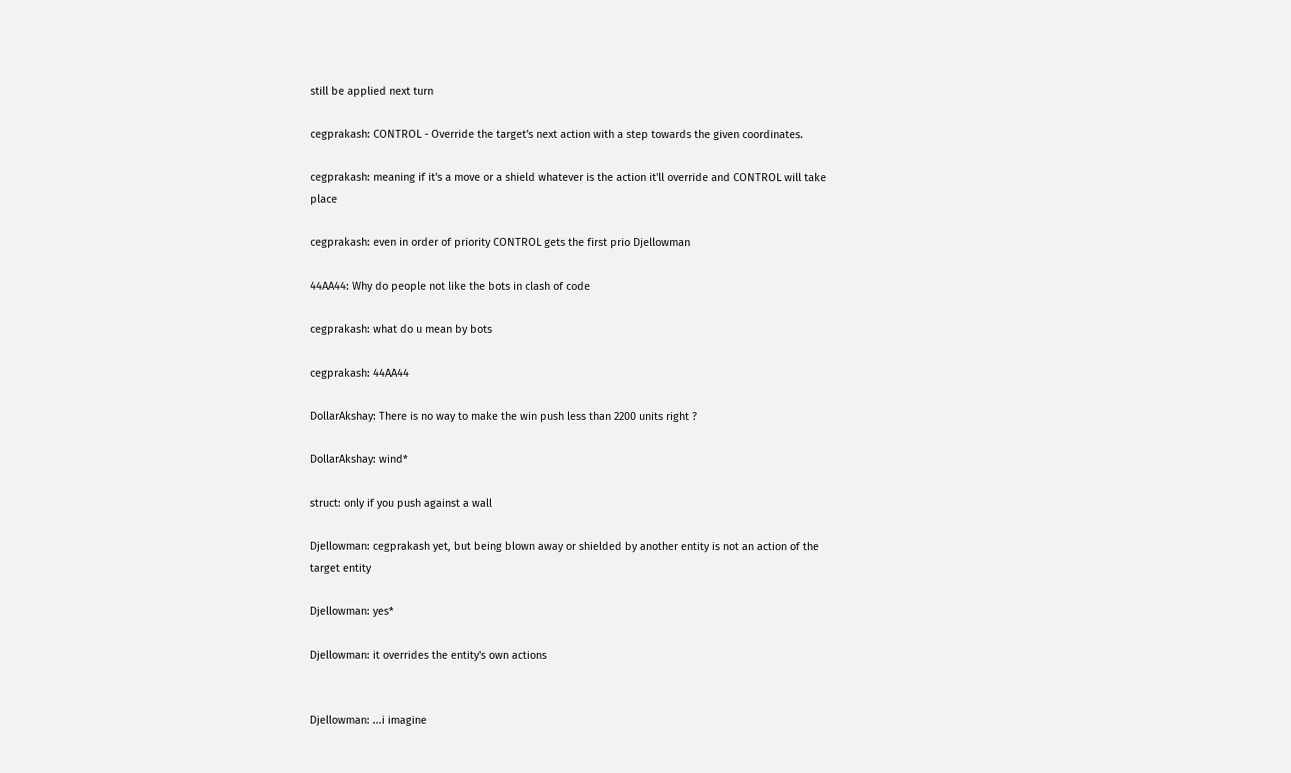still be applied next turn

cegprakash: CONTROL - Override the target's next action with a step towards the given coordinates.

cegprakash: meaning if it's a move or a shield whatever is the action it'll override and CONTROL will take place

cegprakash: even in order of priority CONTROL gets the first prio Djellowman

44AA44: Why do people not like the bots in clash of code

cegprakash: what do u mean by bots

cegprakash: 44AA44

DollarAkshay: There is no way to make the win push less than 2200 units right ?

DollarAkshay: wind*

struct: only if you push against a wall

Djellowman: cegprakash yet, but being blown away or shielded by another entity is not an action of the target entity

Djellowman: yes*

Djellowman: it overrides the entity's own actions


Djellowman: ...i imagine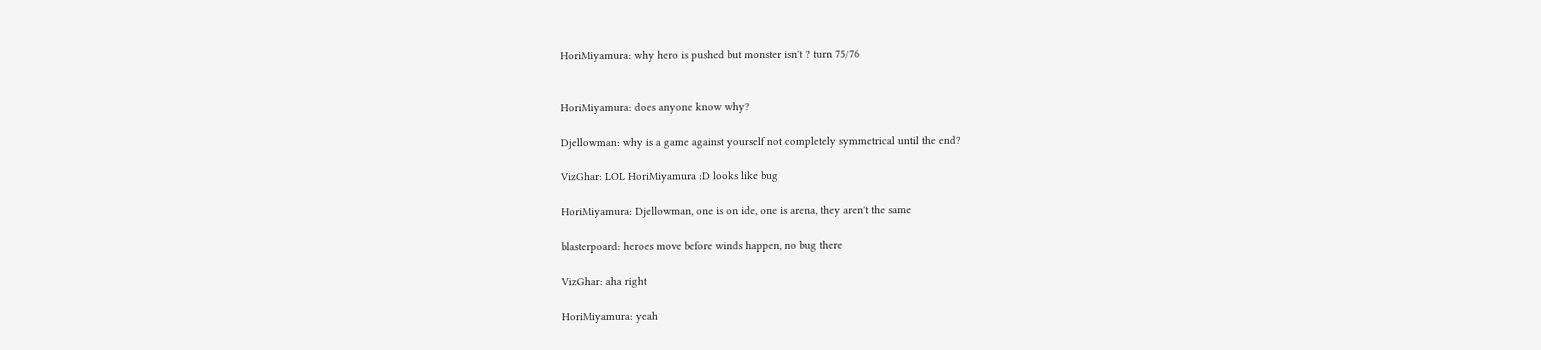HoriMiyamura: why hero is pushed but monster isn't ? turn 75/76


HoriMiyamura: does anyone know why?

Djellowman: why is a game against yourself not completely symmetrical until the end?

VizGhar: LOL HoriMiyamura :D looks like bug

HoriMiyamura: Djellowman, one is on ide, one is arena, they aren't the same

blasterpoard: heroes move before winds happen, no bug there

VizGhar: aha right

HoriMiyamura: yeah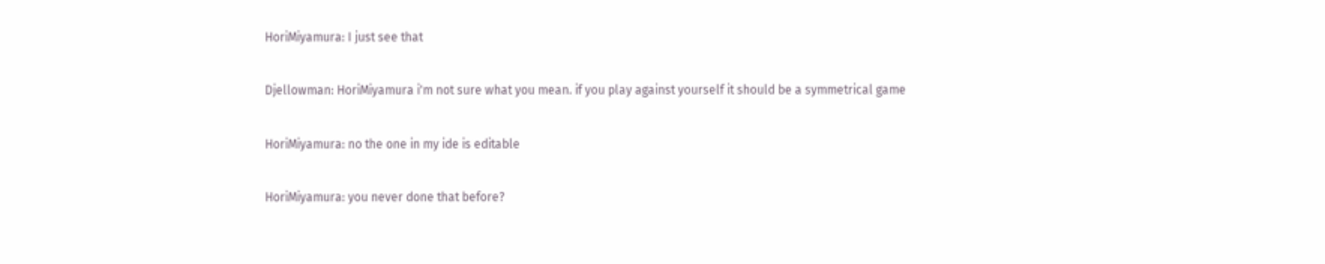HoriMiyamura: I just see that

Djellowman: HoriMiyamura i'm not sure what you mean. if you play against yourself it should be a symmetrical game

HoriMiyamura: no the one in my ide is editable

HoriMiyamura: you never done that before?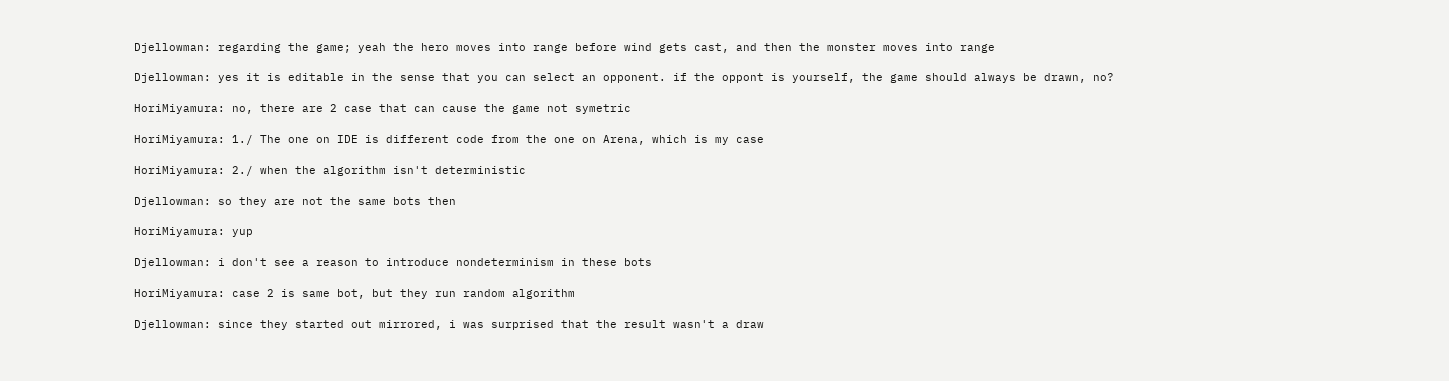Djellowman: regarding the game; yeah the hero moves into range before wind gets cast, and then the monster moves into range

Djellowman: yes it is editable in the sense that you can select an opponent. if the oppont is yourself, the game should always be drawn, no?

HoriMiyamura: no, there are 2 case that can cause the game not symetric

HoriMiyamura: 1./ The one on IDE is different code from the one on Arena, which is my case

HoriMiyamura: 2./ when the algorithm isn't deterministic

Djellowman: so they are not the same bots then

HoriMiyamura: yup

Djellowman: i don't see a reason to introduce nondeterminism in these bots

HoriMiyamura: case 2 is same bot, but they run random algorithm

Djellowman: since they started out mirrored, i was surprised that the result wasn't a draw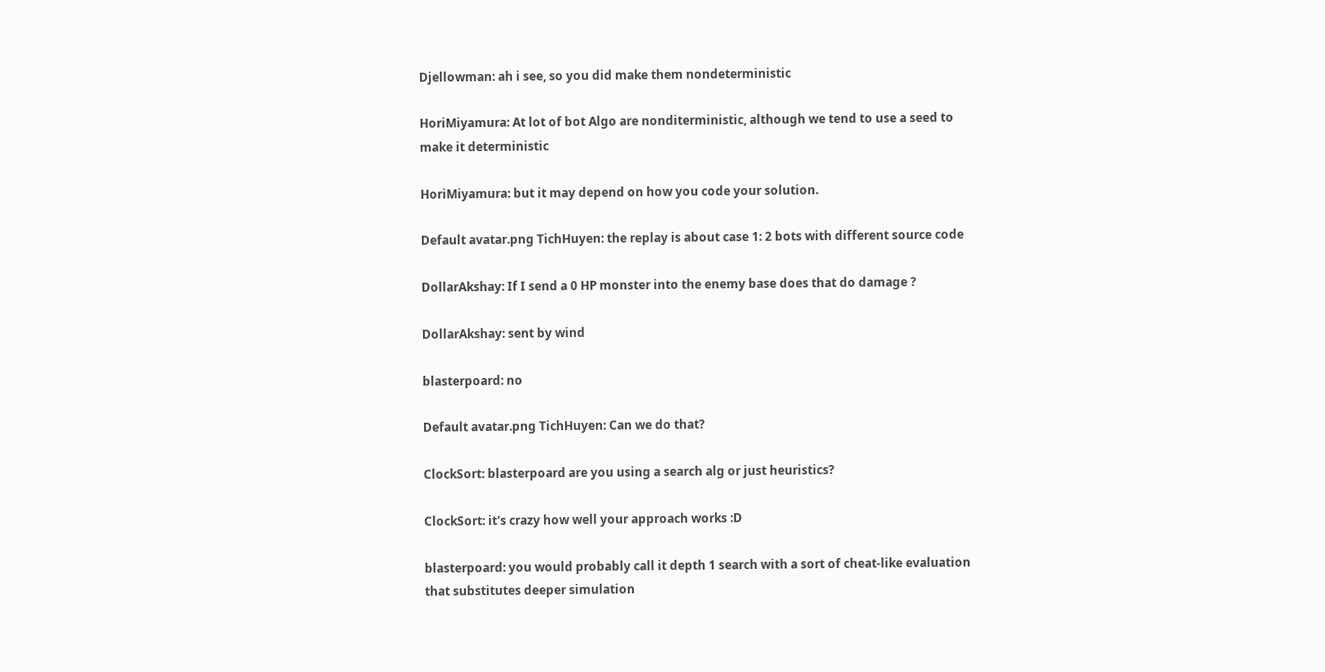Djellowman: ah i see, so you did make them nondeterministic

HoriMiyamura: At lot of bot Algo are nonditerministic, although we tend to use a seed to make it deterministic

HoriMiyamura: but it may depend on how you code your solution.

Default avatar.png TichHuyen: the replay is about case 1: 2 bots with different source code

DollarAkshay: If I send a 0 HP monster into the enemy base does that do damage ?

DollarAkshay: sent by wind

blasterpoard: no

Default avatar.png TichHuyen: Can we do that?

ClockSort: blasterpoard are you using a search alg or just heuristics?

ClockSort: it's crazy how well your approach works :D

blasterpoard: you would probably call it depth 1 search with a sort of cheat-like evaluation that substitutes deeper simulation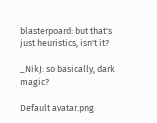blasterpoard: but that's just heuristics, isn't it?

_NikJ: so basically, dark magic?

Default avatar.png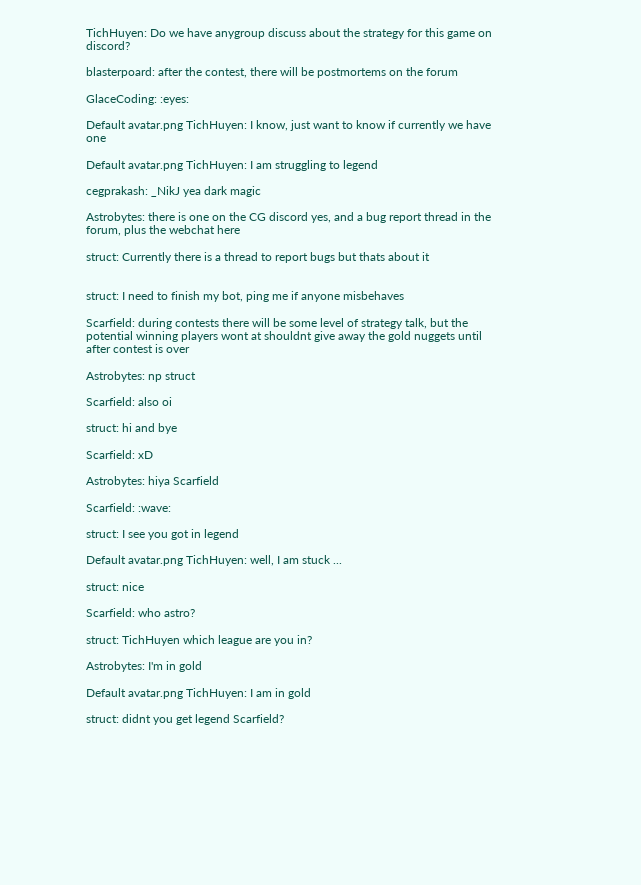TichHuyen: Do we have anygroup discuss about the strategy for this game on discord?

blasterpoard: after the contest, there will be postmortems on the forum

GlaceCoding: :eyes:

Default avatar.png TichHuyen: I know, just want to know if currently we have one

Default avatar.png TichHuyen: I am struggling to legend

cegprakash: _NikJ yea dark magic

Astrobytes: there is one on the CG discord yes, and a bug report thread in the forum, plus the webchat here

struct: Currently there is a thread to report bugs but thats about it


struct: I need to finish my bot, ping me if anyone misbehaves

Scarfield: during contests there will be some level of strategy talk, but the potential winning players wont at shouldnt give away the gold nuggets until after contest is over

Astrobytes: np struct

Scarfield: also oi

struct: hi and bye

Scarfield: xD

Astrobytes: hiya Scarfield

Scarfield: :wave:

struct: I see you got in legend

Default avatar.png TichHuyen: well, I am stuck ...

struct: nice

Scarfield: who astro?

struct: TichHuyen which league are you in?

Astrobytes: I'm in gold

Default avatar.png TichHuyen: I am in gold

struct: didnt you get legend Scarfield?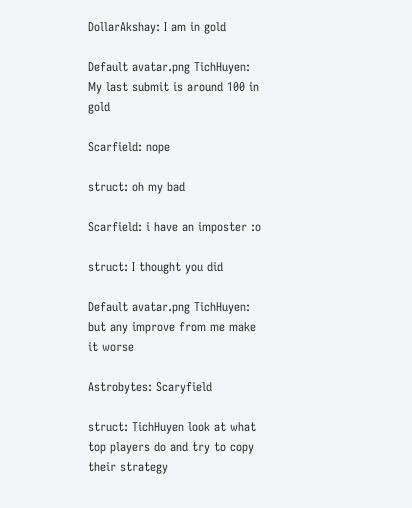DollarAkshay: I am in gold

Default avatar.png TichHuyen: My last submit is around 100 in gold

Scarfield: nope

struct: oh my bad

Scarfield: i have an imposter :o

struct: I thought you did

Default avatar.png TichHuyen: but any improve from me make it worse

Astrobytes: Scaryfield

struct: TichHuyen look at what top players do and try to copy their strategy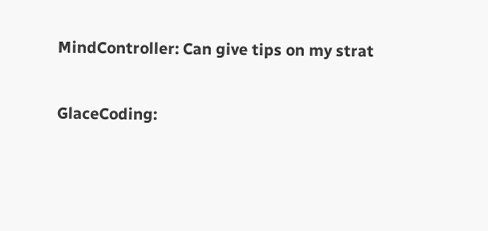MindController: Can give tips on my strat

GlaceCoding: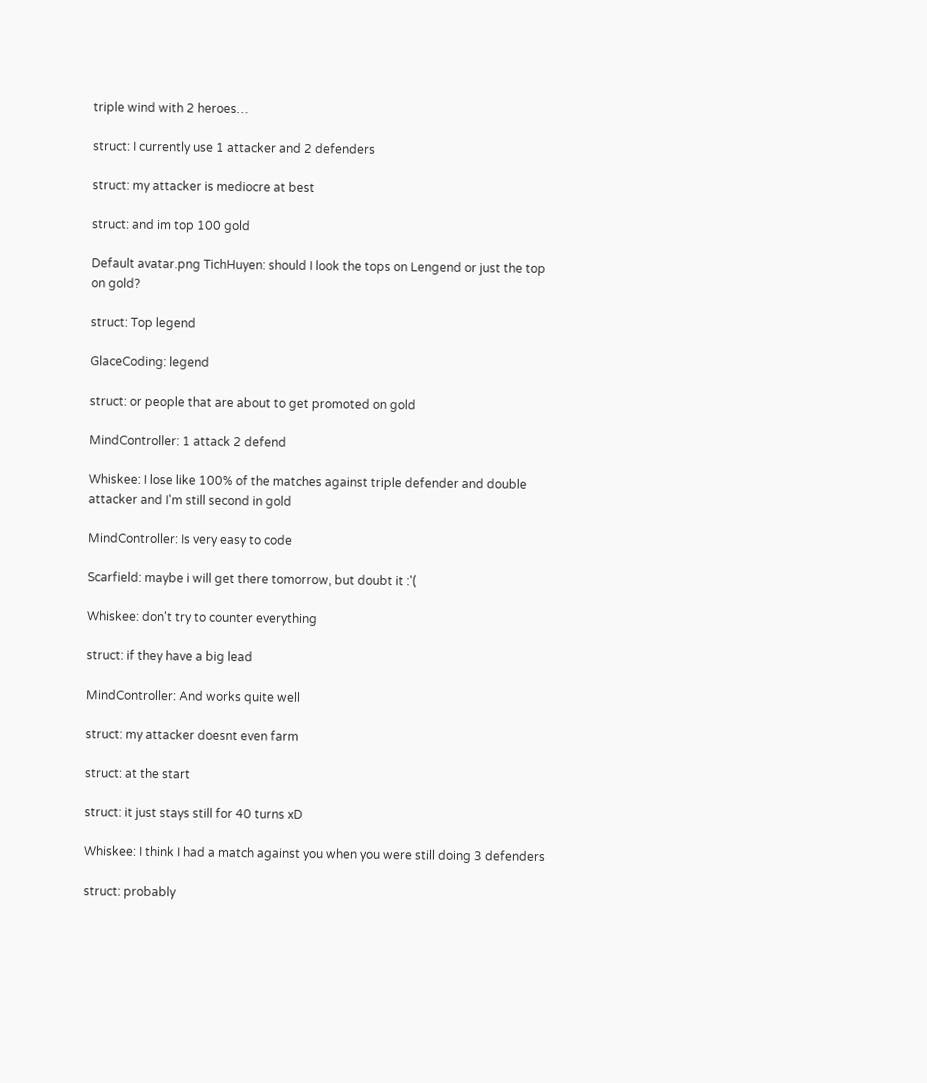triple wind with 2 heroes…

struct: I currently use 1 attacker and 2 defenders

struct: my attacker is mediocre at best

struct: and im top 100 gold

Default avatar.png TichHuyen: should I look the tops on Lengend or just the top on gold?

struct: Top legend

GlaceCoding: legend

struct: or people that are about to get promoted on gold

MindController: 1 attack 2 defend

Whiskee: I lose like 100% of the matches against triple defender and double attacker and I'm still second in gold

MindController: Is very easy to code

Scarfield: maybe i will get there tomorrow, but doubt it :'(

Whiskee: don't try to counter everything

struct: if they have a big lead

MindController: And works quite well

struct: my attacker doesnt even farm

struct: at the start

struct: it just stays still for 40 turns xD

Whiskee: I think I had a match against you when you were still doing 3 defenders

struct: probably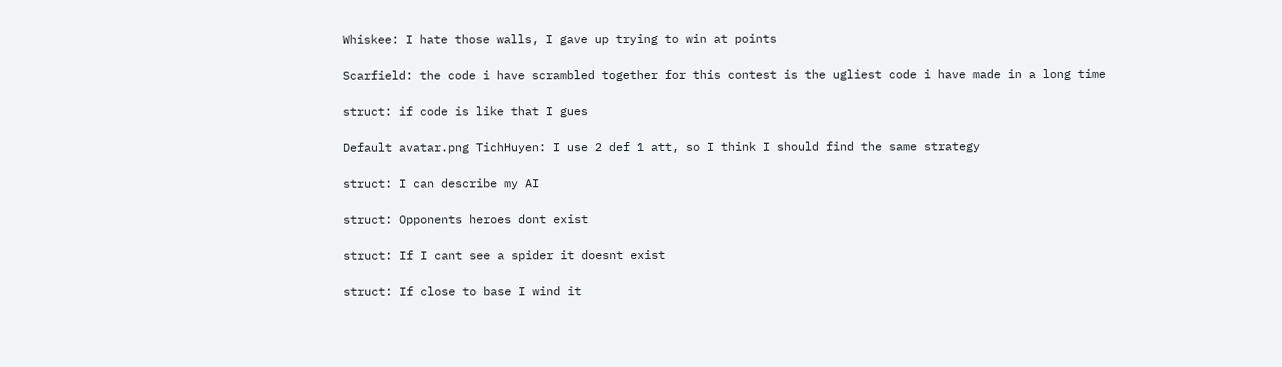Whiskee: I hate those walls, I gave up trying to win at points

Scarfield: the code i have scrambled together for this contest is the ugliest code i have made in a long time

struct: if code is like that I gues

Default avatar.png TichHuyen: I use 2 def 1 att, so I think I should find the same strategy

struct: I can describe my AI

struct: Opponents heroes dont exist

struct: If I cant see a spider it doesnt exist

struct: If close to base I wind it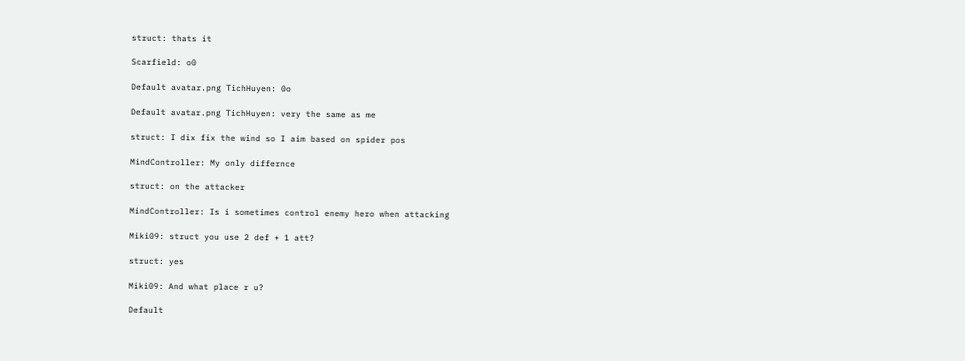struct: thats it

Scarfield: o0

Default avatar.png TichHuyen: 0o

Default avatar.png TichHuyen: very the same as me

struct: I dix fix the wind so I aim based on spider pos

MindController: My only differnce

struct: on the attacker

MindController: Is i sometimes control enemy hero when attacking

Miki09: struct you use 2 def + 1 att?

struct: yes

Miki09: And what place r u?

Default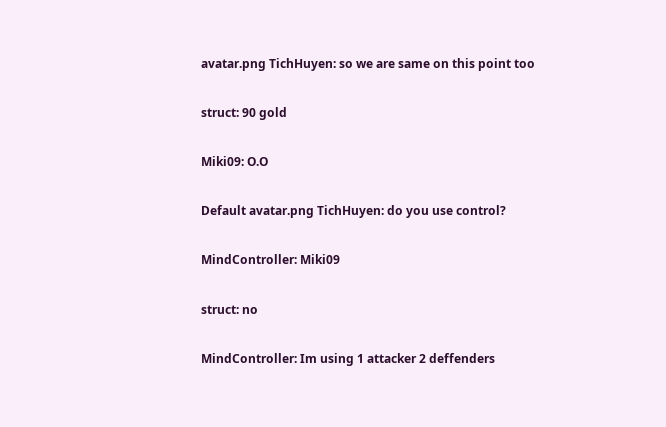avatar.png TichHuyen: so we are same on this point too

struct: 90 gold

Miki09: O.O

Default avatar.png TichHuyen: do you use control?

MindController: Miki09

struct: no

MindController: Im using 1 attacker 2 deffenders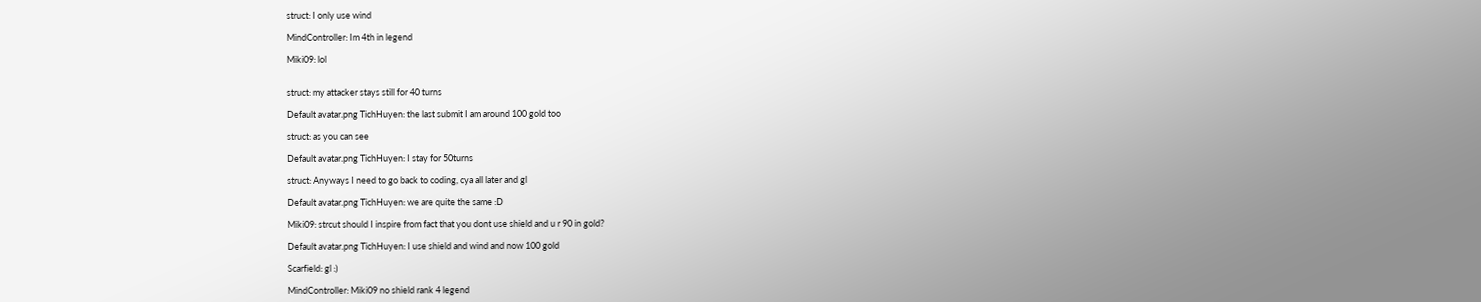struct: I only use wind

MindController: Im 4th in legend

Miki09: lol


struct: my attacker stays still for 40 turns

Default avatar.png TichHuyen: the last submit I am around 100 gold too

struct: as you can see

Default avatar.png TichHuyen: I stay for 50turns

struct: Anyways I need to go back to coding, cya all later and gl

Default avatar.png TichHuyen: we are quite the same :D

Miki09: strcut should I inspire from fact that you dont use shield and u r 90 in gold?

Default avatar.png TichHuyen: I use shield and wind and now 100 gold

Scarfield: gl :)

MindController: Miki09 no shield rank 4 legend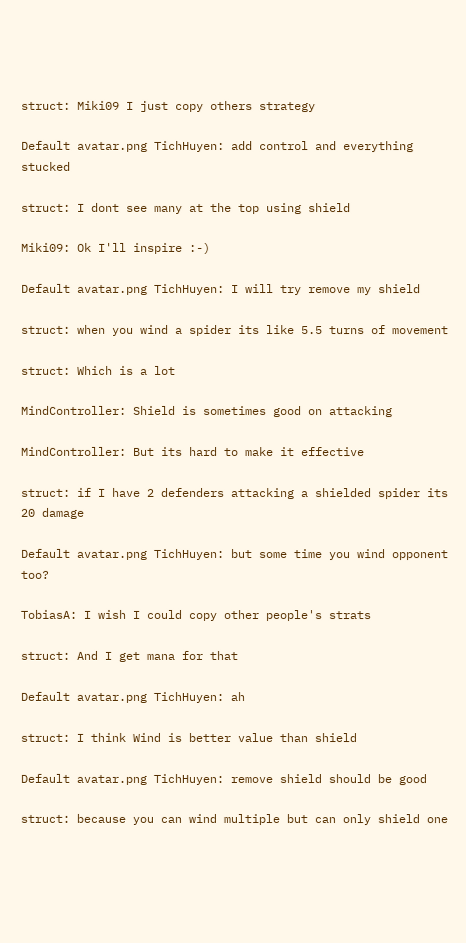struct: Miki09 I just copy others strategy

Default avatar.png TichHuyen: add control and everything stucked

struct: I dont see many at the top using shield

Miki09: Ok I'll inspire :-)

Default avatar.png TichHuyen: I will try remove my shield

struct: when you wind a spider its like 5.5 turns of movement

struct: Which is a lot

MindController: Shield is sometimes good on attacking

MindController: But its hard to make it effective

struct: if I have 2 defenders attacking a shielded spider its 20 damage

Default avatar.png TichHuyen: but some time you wind opponent too?

TobiasA: I wish I could copy other people's strats

struct: And I get mana for that

Default avatar.png TichHuyen: ah

struct: I think Wind is better value than shield

Default avatar.png TichHuyen: remove shield should be good

struct: because you can wind multiple but can only shield one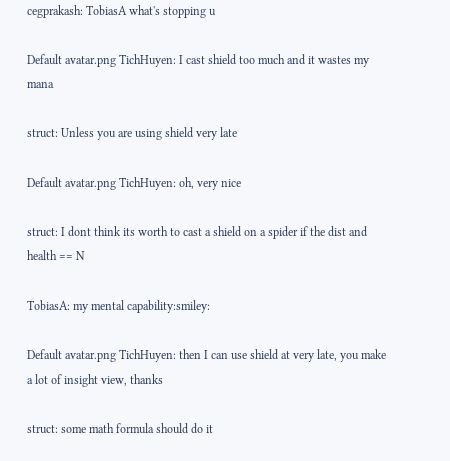cegprakash: TobiasA what's stopping u

Default avatar.png TichHuyen: I cast shield too much and it wastes my mana

struct: Unless you are using shield very late

Default avatar.png TichHuyen: oh, very nice

struct: I dont think its worth to cast a shield on a spider if the dist and health == N

TobiasA: my mental capability:smiley:

Default avatar.png TichHuyen: then I can use shield at very late, you make a lot of insight view, thanks

struct: some math formula should do it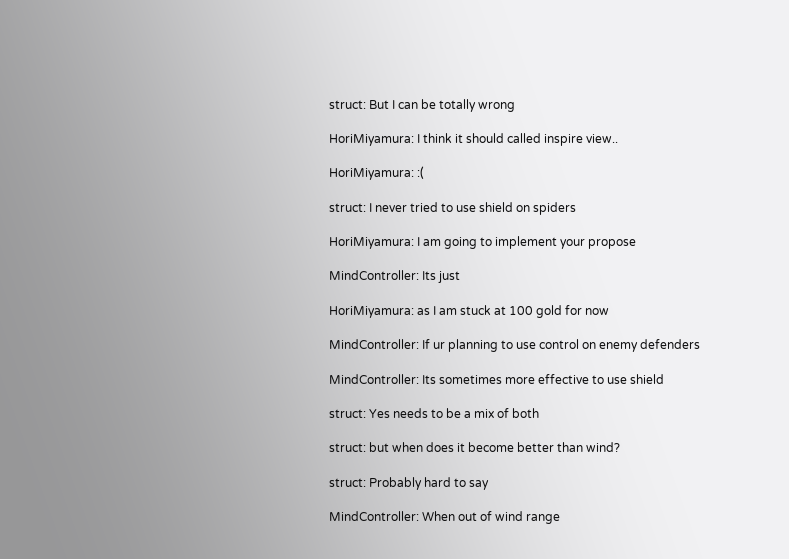struct: But I can be totally wrong

HoriMiyamura: I think it should called inspire view..

HoriMiyamura: :(

struct: I never tried to use shield on spiders

HoriMiyamura: I am going to implement your propose

MindController: Its just

HoriMiyamura: as I am stuck at 100 gold for now

MindController: If ur planning to use control on enemy defenders

MindController: Its sometimes more effective to use shield

struct: Yes needs to be a mix of both

struct: but when does it become better than wind?

struct: Probably hard to say

MindController: When out of wind range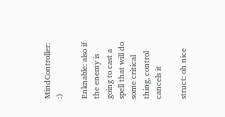MindController: :)

Enknable: also if the enemy is going to cast a spell that will do some critical thing, control cancels it

struct: oh nice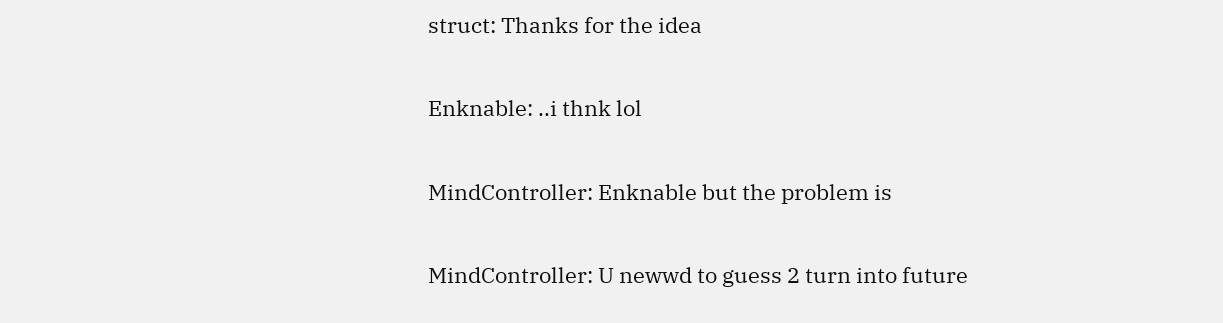struct: Thanks for the idea

Enknable: ..i thnk lol

MindController: Enknable but the problem is

MindController: U newwd to guess 2 turn into future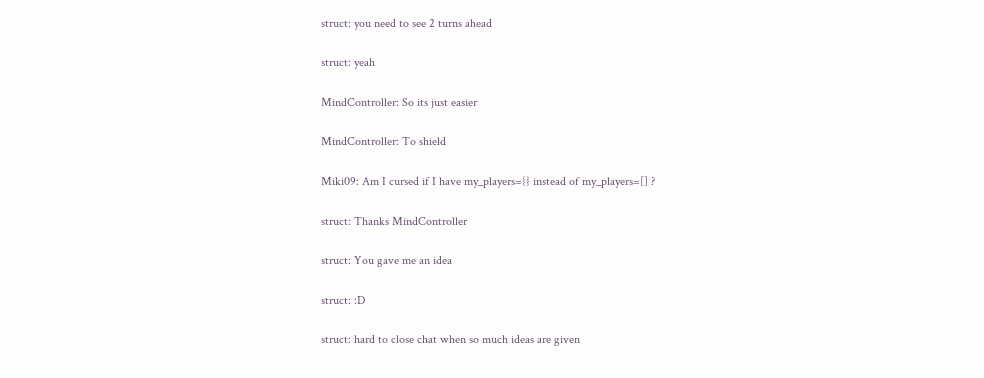struct: you need to see 2 turns ahead

struct: yeah

MindController: So its just easier

MindController: To shield

Miki09: Am I cursed if I have my_players={} instead of my_players=[] ?

struct: Thanks MindController

struct: You gave me an idea

struct: :D

struct: hard to close chat when so much ideas are given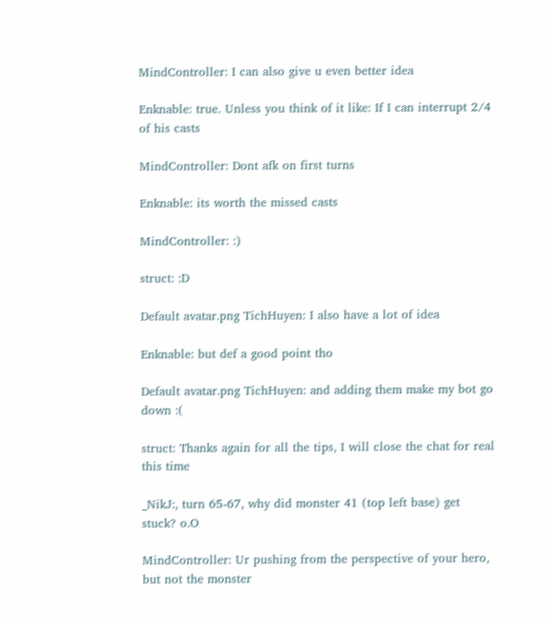MindController: I can also give u even better idea

Enknable: true. Unless you think of it like: If I can interrupt 2/4 of his casts

MindController: Dont afk on first turns

Enknable: its worth the missed casts

MindController: :)

struct: :D

Default avatar.png TichHuyen: I also have a lot of idea

Enknable: but def a good point tho

Default avatar.png TichHuyen: and adding them make my bot go down :(

struct: Thanks again for all the tips, I will close the chat for real this time

_NikJ:, turn 65-67, why did monster 41 (top left base) get stuck? o.O

MindController: Ur pushing from the perspective of your hero, but not the monster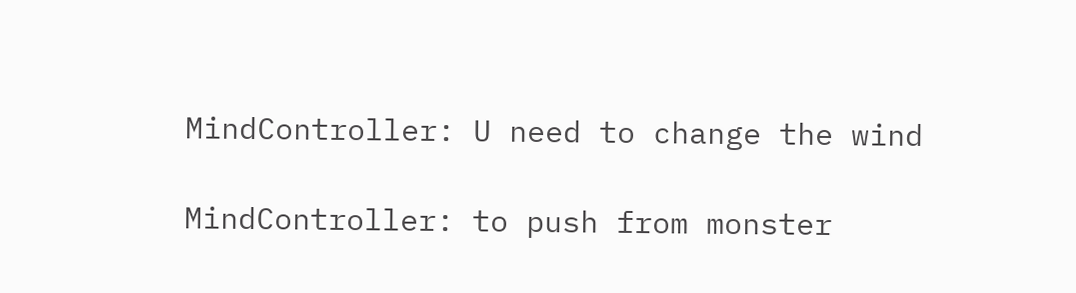MindController: U need to change the wind

MindController: to push from monster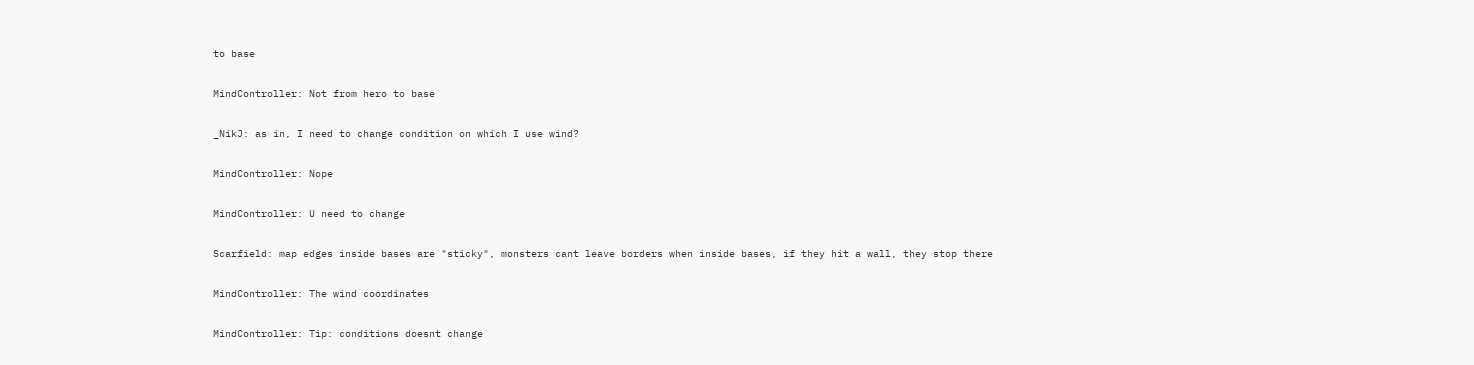to base

MindController: Not from hero to base

_NikJ: as in, I need to change condition on which I use wind?

MindController: Nope

MindController: U need to change

Scarfield: map edges inside bases are "sticky", monsters cant leave borders when inside bases, if they hit a wall, they stop there

MindController: The wind coordinates

MindController: Tip: conditions doesnt change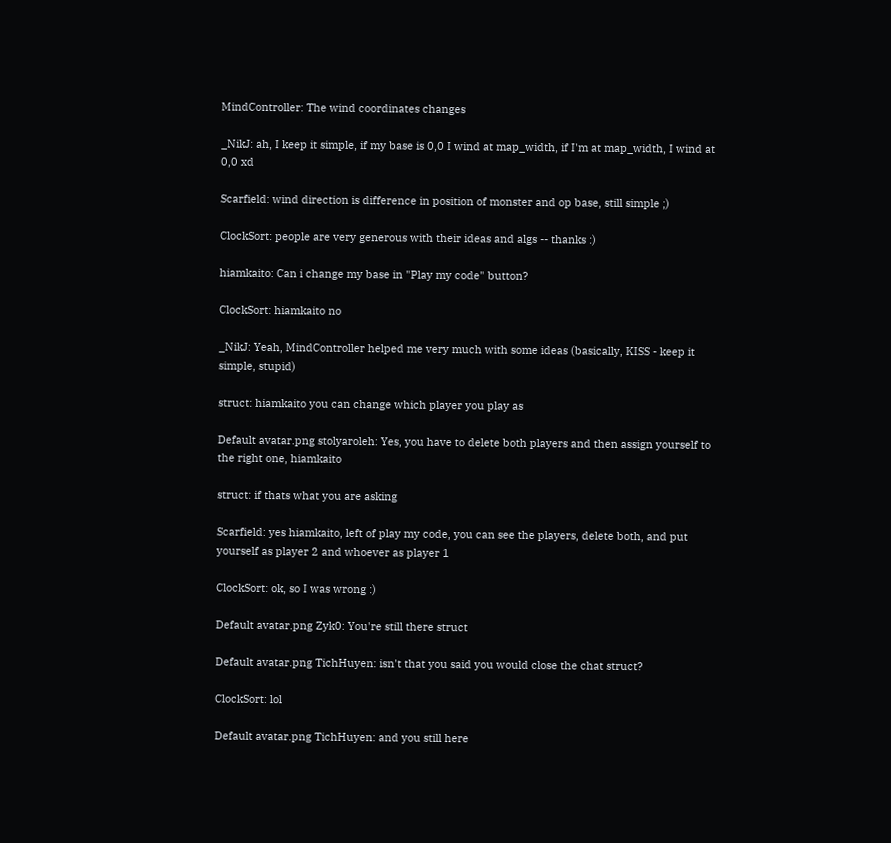MindController: The wind coordinates changes

_NikJ: ah, I keep it simple, if my base is 0,0 I wind at map_width, if I'm at map_width, I wind at 0,0 xd

Scarfield: wind direction is difference in position of monster and op base, still simple ;)

ClockSort: people are very generous with their ideas and algs -- thanks :)

hiamkaito: Can i change my base in "Play my code" button?

ClockSort: hiamkaito no

_NikJ: Yeah, MindController helped me very much with some ideas (basically, KISS - keep it simple, stupid)

struct: hiamkaito you can change which player you play as

Default avatar.png stolyaroleh: Yes, you have to delete both players and then assign yourself to the right one, hiamkaito

struct: if thats what you are asking

Scarfield: yes hiamkaito, left of play my code, you can see the players, delete both, and put yourself as player 2 and whoever as player 1

ClockSort: ok, so I was wrong :)

Default avatar.png Zyk0: You're still there struct

Default avatar.png TichHuyen: isn't that you said you would close the chat struct?

ClockSort: lol

Default avatar.png TichHuyen: and you still here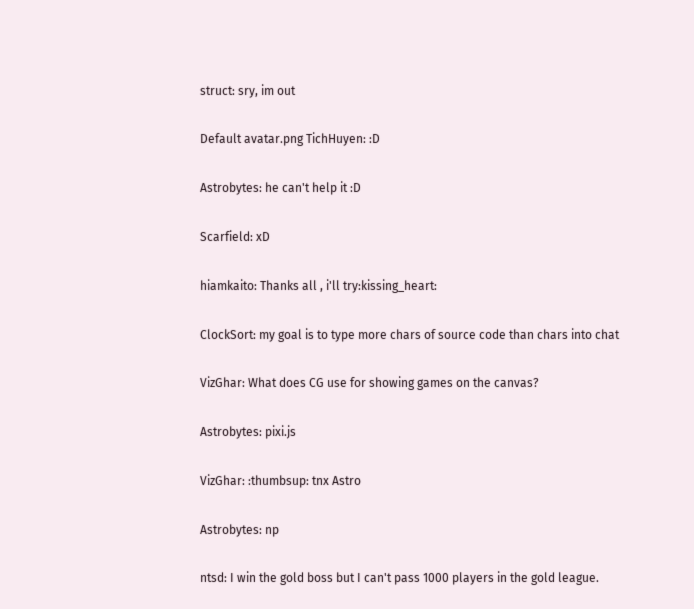struct: sry, im out

Default avatar.png TichHuyen: :D

Astrobytes: he can't help it :D

Scarfield: xD

hiamkaito: Thanks all , i'll try:kissing_heart:

ClockSort: my goal is to type more chars of source code than chars into chat

VizGhar: What does CG use for showing games on the canvas?

Astrobytes: pixi.js

VizGhar: :thumbsup: tnx Astro

Astrobytes: np

ntsd: I win the gold boss but I can't pass 1000 players in the gold league.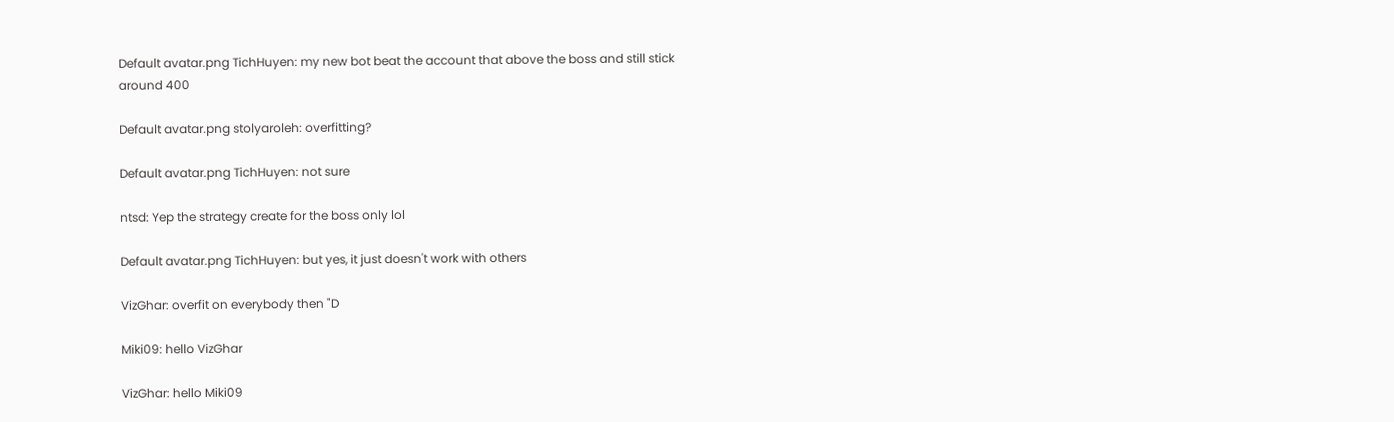Default avatar.png TichHuyen: my new bot beat the account that above the boss and still stick around 400

Default avatar.png stolyaroleh: overfitting?

Default avatar.png TichHuyen: not sure

ntsd: Yep the strategy create for the boss only lol

Default avatar.png TichHuyen: but yes, it just doesn't work with others

VizGhar: overfit on everybody then "D

Miki09: hello VizGhar

VizGhar: hello Miki09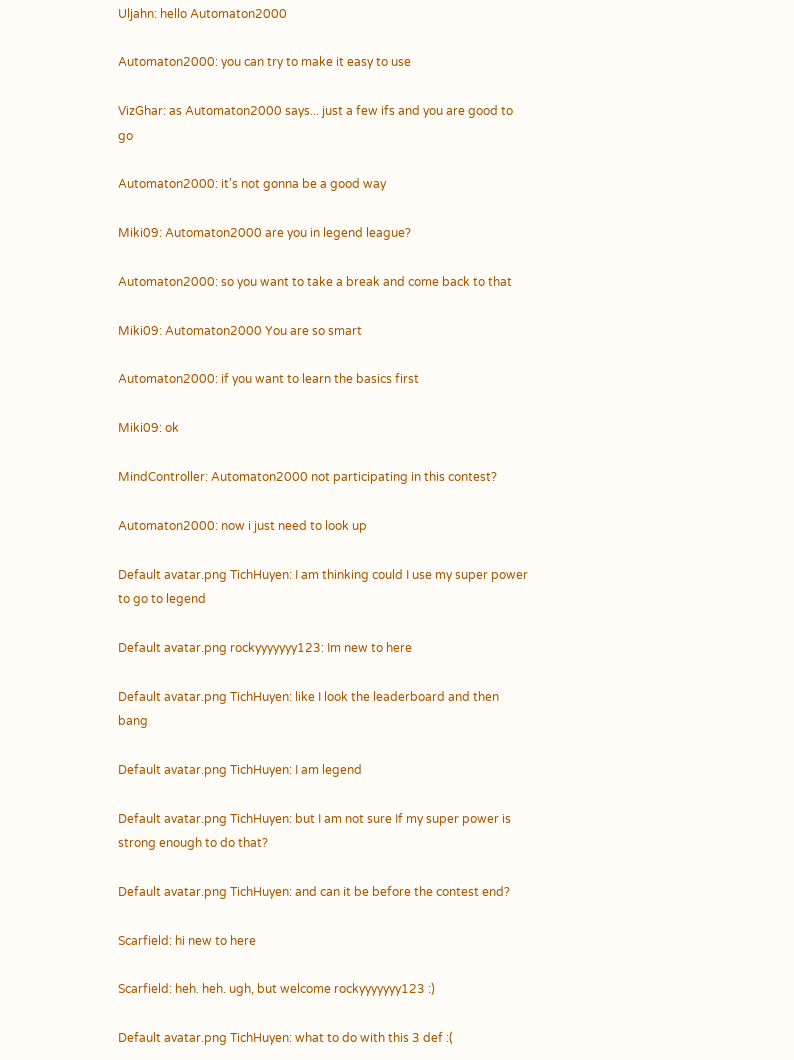Uljahn: hello Automaton2000

Automaton2000: you can try to make it easy to use

VizGhar: as Automaton2000 says... just a few ifs and you are good to go

Automaton2000: it's not gonna be a good way

Miki09: Automaton2000 are you in legend league?

Automaton2000: so you want to take a break and come back to that

Miki09: Automaton2000 You are so smart

Automaton2000: if you want to learn the basics first

Miki09: ok

MindController: Automaton2000 not participating in this contest?

Automaton2000: now i just need to look up

Default avatar.png TichHuyen: I am thinking could I use my super power to go to legend

Default avatar.png rockyyyyyyy123: Im new to here

Default avatar.png TichHuyen: like I look the leaderboard and then bang

Default avatar.png TichHuyen: I am legend

Default avatar.png TichHuyen: but I am not sure If my super power is strong enough to do that?

Default avatar.png TichHuyen: and can it be before the contest end?

Scarfield: hi new to here

Scarfield: heh. heh. ugh, but welcome rockyyyyyyy123 :)

Default avatar.png TichHuyen: what to do with this 3 def :(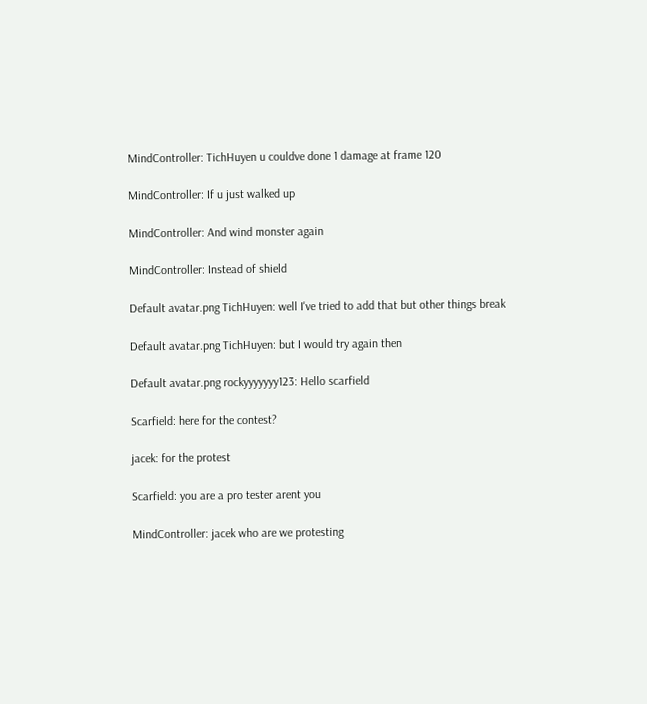MindController: TichHuyen u couldve done 1 damage at frame 120

MindController: If u just walked up

MindController: And wind monster again

MindController: Instead of shield

Default avatar.png TichHuyen: well I've tried to add that but other things break

Default avatar.png TichHuyen: but I would try again then

Default avatar.png rockyyyyyyy123: Hello scarfield

Scarfield: here for the contest?

jacek: for the protest

Scarfield: you are a pro tester arent you

MindController: jacek who are we protesting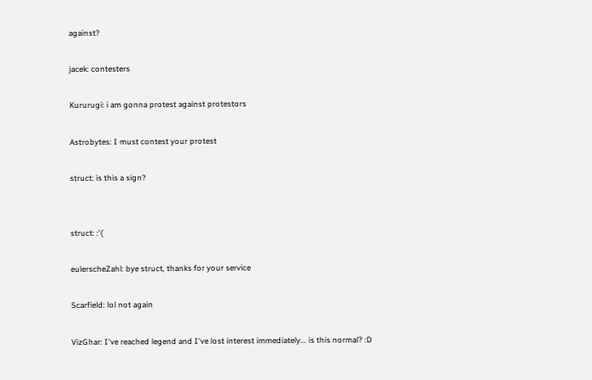against?

jacek: contesters

Kururugi: i am gonna protest against protestors

Astrobytes: I must contest your protest

struct: is this a sign?


struct: :'(

eulerscheZahl: bye struct, thanks for your service

Scarfield: lol not again

VizGhar: I've reached legend and I've lost interest immediately... is this normal? :D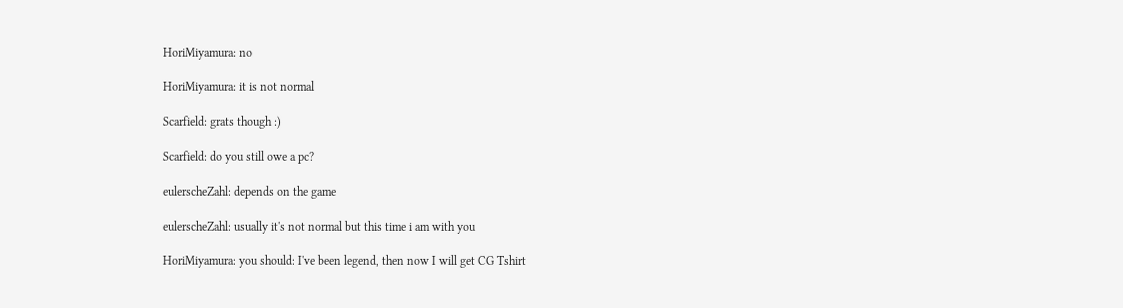HoriMiyamura: no

HoriMiyamura: it is not normal

Scarfield: grats though :)

Scarfield: do you still owe a pc?

eulerscheZahl: depends on the game

eulerscheZahl: usually it's not normal but this time i am with you

HoriMiyamura: you should: I've been legend, then now I will get CG Tshirt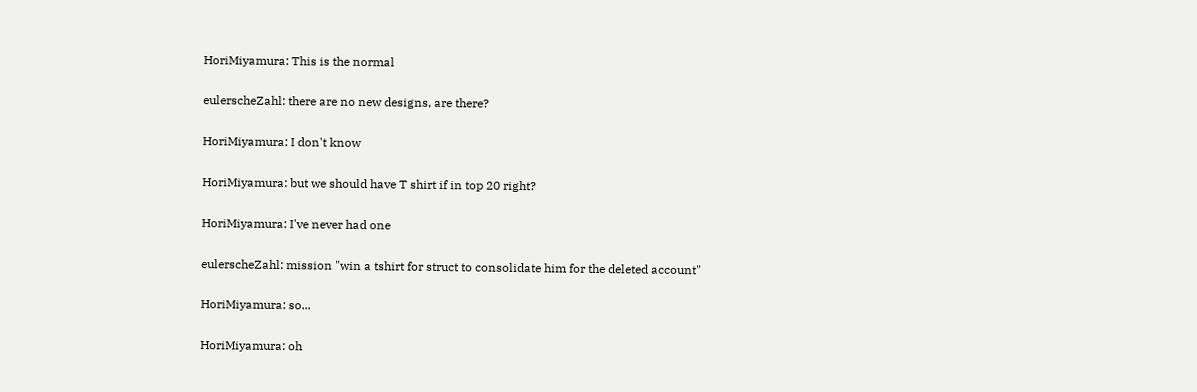HoriMiyamura: This is the normal

eulerscheZahl: there are no new designs, are there?

HoriMiyamura: I don't know

HoriMiyamura: but we should have T shirt if in top 20 right?

HoriMiyamura: I've never had one

eulerscheZahl: mission "win a tshirt for struct to consolidate him for the deleted account"

HoriMiyamura: so...

HoriMiyamura: oh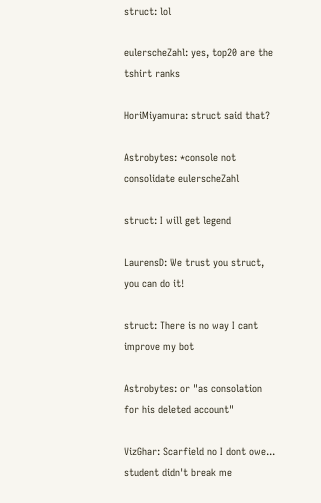struct: lol

eulerscheZahl: yes, top20 are the tshirt ranks

HoriMiyamura: struct said that?

Astrobytes: *console not consolidate eulerscheZahl

struct: I will get legend

LaurensD: We trust you struct, you can do it!

struct: There is no way I cant improve my bot

Astrobytes: or "as consolation for his deleted account"

VizGhar: Scarfield no I dont owe... student didn't break me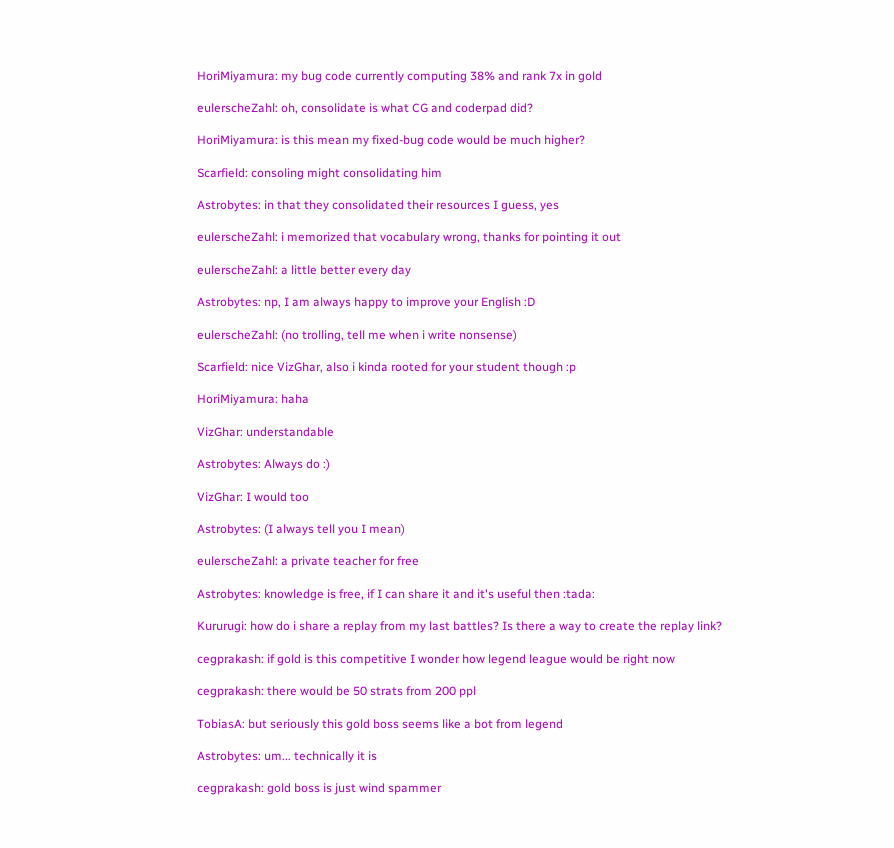HoriMiyamura: my bug code currently computing 38% and rank 7x in gold

eulerscheZahl: oh, consolidate is what CG and coderpad did?

HoriMiyamura: is this mean my fixed-bug code would be much higher?

Scarfield: consoling might consolidating him

Astrobytes: in that they consolidated their resources I guess, yes

eulerscheZahl: i memorized that vocabulary wrong, thanks for pointing it out

eulerscheZahl: a little better every day

Astrobytes: np, I am always happy to improve your English :D

eulerscheZahl: (no trolling, tell me when i write nonsense)

Scarfield: nice VizGhar, also i kinda rooted for your student though :p

HoriMiyamura: haha

VizGhar: understandable

Astrobytes: Always do :)

VizGhar: I would too

Astrobytes: (I always tell you I mean)

eulerscheZahl: a private teacher for free

Astrobytes: knowledge is free, if I can share it and it's useful then :tada:

Kururugi: how do i share a replay from my last battles? Is there a way to create the replay link?

cegprakash: if gold is this competitive I wonder how legend league would be right now

cegprakash: there would be 50 strats from 200 ppl

TobiasA: but seriously this gold boss seems like a bot from legend

Astrobytes: um... technically it is

cegprakash: gold boss is just wind spammer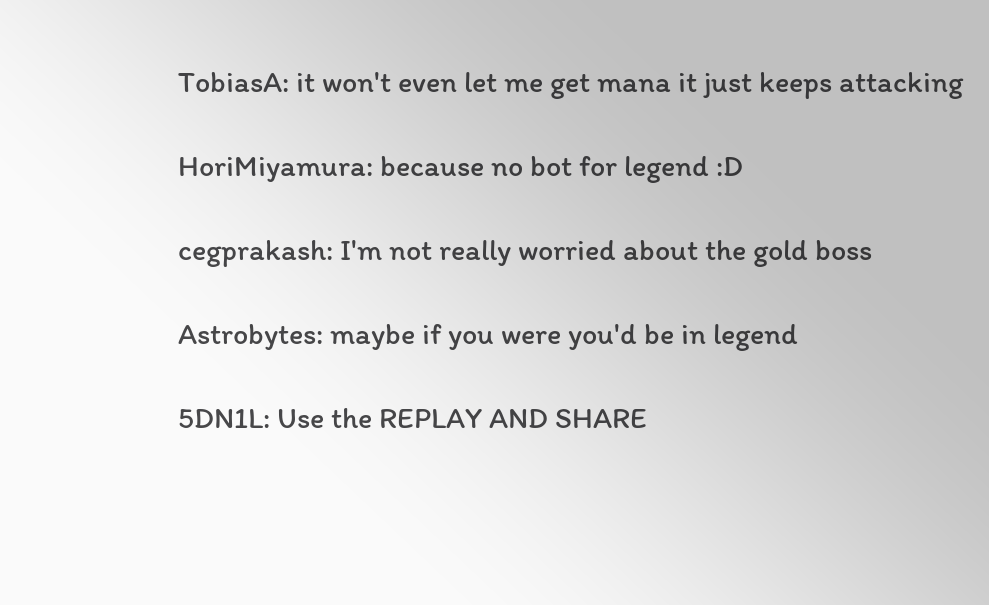TobiasA: it won't even let me get mana it just keeps attacking

HoriMiyamura: because no bot for legend :D

cegprakash: I'm not really worried about the gold boss

Astrobytes: maybe if you were you'd be in legend

5DN1L: Use the REPLAY AND SHARE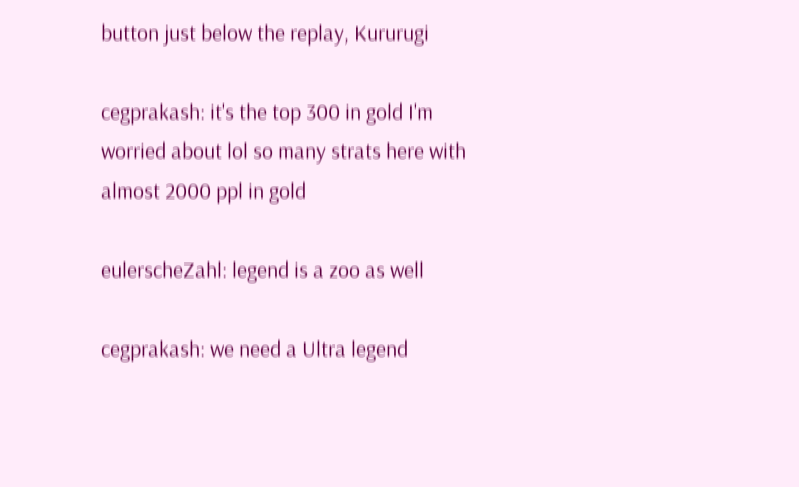button just below the replay, Kururugi

cegprakash: it's the top 300 in gold I'm worried about lol so many strats here with almost 2000 ppl in gold

eulerscheZahl: legend is a zoo as well

cegprakash: we need a Ultra legend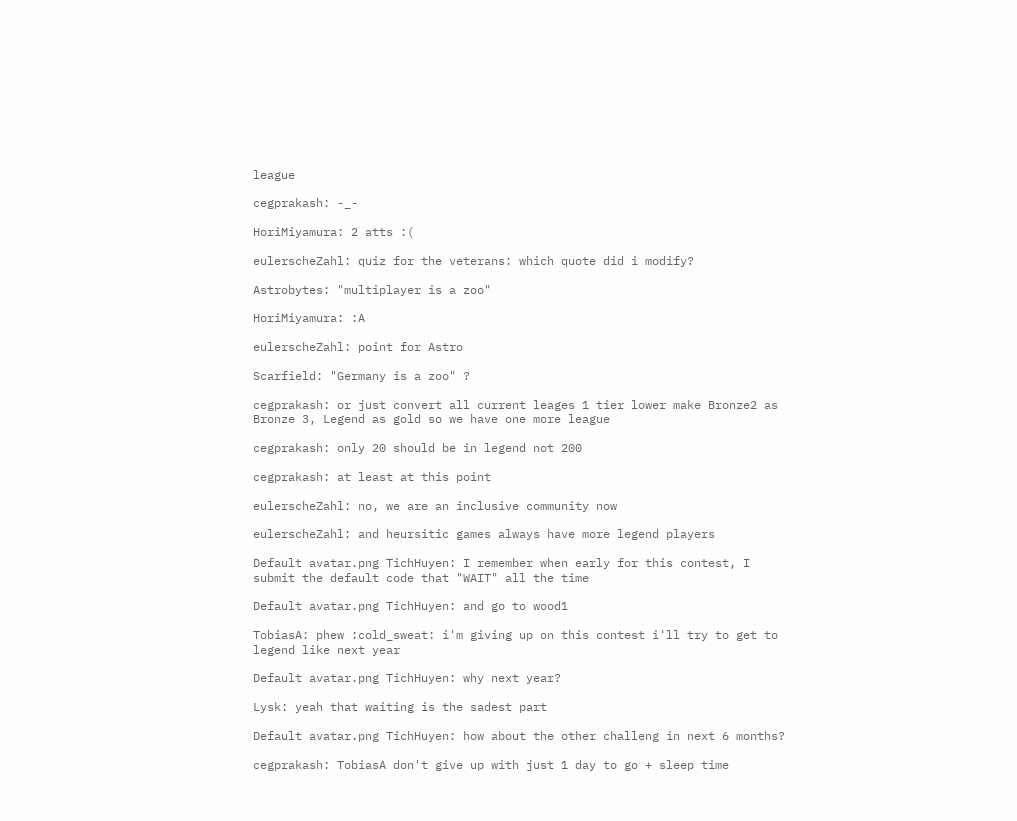league

cegprakash: -_-

HoriMiyamura: 2 atts :(

eulerscheZahl: quiz for the veterans: which quote did i modify?

Astrobytes: "multiplayer is a zoo"

HoriMiyamura: :A

eulerscheZahl: point for Astro

Scarfield: "Germany is a zoo" ?

cegprakash: or just convert all current leages 1 tier lower make Bronze2 as Bronze 3, Legend as gold so we have one more league

cegprakash: only 20 should be in legend not 200

cegprakash: at least at this point

eulerscheZahl: no, we are an inclusive community now

eulerscheZahl: and heursitic games always have more legend players

Default avatar.png TichHuyen: I remember when early for this contest, I submit the default code that "WAIT" all the time

Default avatar.png TichHuyen: and go to wood1

TobiasA: phew :cold_sweat: i'm giving up on this contest i'll try to get to legend like next year

Default avatar.png TichHuyen: why next year?

Lysk: yeah that waiting is the sadest part

Default avatar.png TichHuyen: how about the other challeng in next 6 months?

cegprakash: TobiasA don't give up with just 1 day to go + sleep time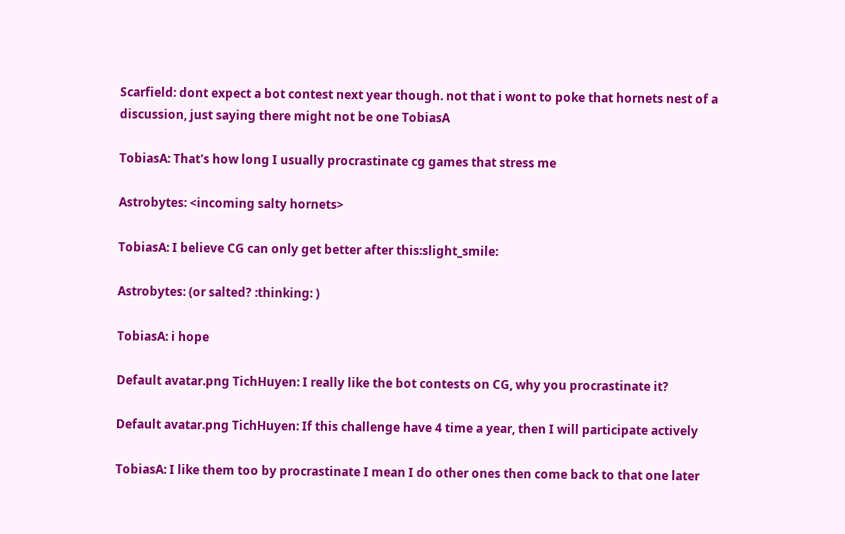Scarfield: dont expect a bot contest next year though. not that i wont to poke that hornets nest of a discussion, just saying there might not be one TobiasA

TobiasA: That's how long I usually procrastinate cg games that stress me

Astrobytes: <incoming salty hornets>

TobiasA: I believe CG can only get better after this:slight_smile:

Astrobytes: (or salted? :thinking: )

TobiasA: i hope

Default avatar.png TichHuyen: I really like the bot contests on CG, why you procrastinate it?

Default avatar.png TichHuyen: If this challenge have 4 time a year, then I will participate actively

TobiasA: I like them too by procrastinate I mean I do other ones then come back to that one later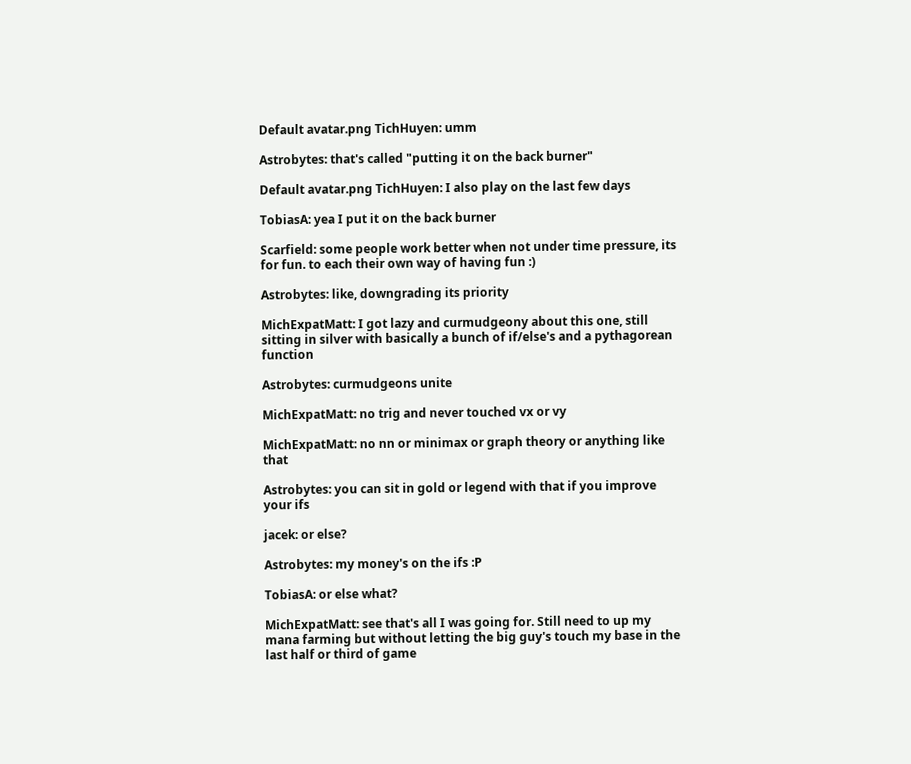Default avatar.png TichHuyen: umm

Astrobytes: that's called "putting it on the back burner"

Default avatar.png TichHuyen: I also play on the last few days

TobiasA: yea I put it on the back burner

Scarfield: some people work better when not under time pressure, its for fun. to each their own way of having fun :)

Astrobytes: like, downgrading its priority

MichExpatMatt: I got lazy and curmudgeony about this one, still sitting in silver with basically a bunch of if/else's and a pythagorean function

Astrobytes: curmudgeons unite

MichExpatMatt: no trig and never touched vx or vy

MichExpatMatt: no nn or minimax or graph theory or anything like that

Astrobytes: you can sit in gold or legend with that if you improve your ifs

jacek: or else?

Astrobytes: my money's on the ifs :P

TobiasA: or else what?

MichExpatMatt: see that's all I was going for. Still need to up my mana farming but without letting the big guy's touch my base in the last half or third of game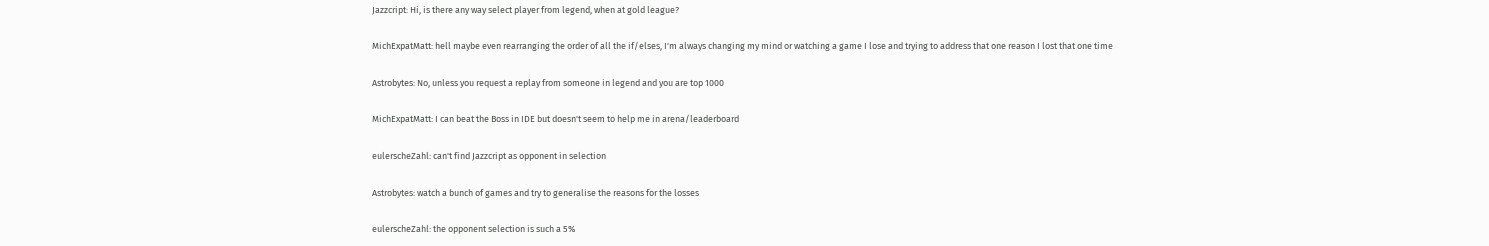Jazzcript: Hi, is there any way select player from legend, when at gold league?

MichExpatMatt: hell maybe even rearranging the order of all the if/elses, I'm always changing my mind or watching a game I lose and trying to address that one reason I lost that one time

Astrobytes: No, unless you request a replay from someone in legend and you are top 1000

MichExpatMatt: I can beat the Boss in IDE but doesn't seem to help me in arena/leaderboard

eulerscheZahl: can't find Jazzcript as opponent in selection

Astrobytes: watch a bunch of games and try to generalise the reasons for the losses

eulerscheZahl: the opponent selection is such a 5%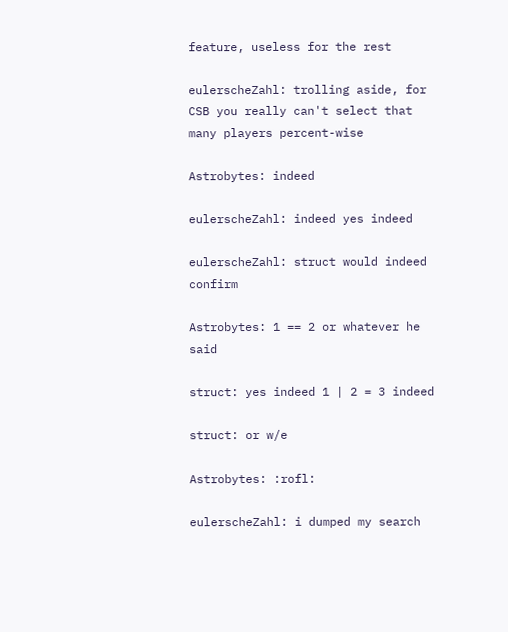feature, useless for the rest

eulerscheZahl: trolling aside, for CSB you really can't select that many players percent-wise

Astrobytes: indeed

eulerscheZahl: indeed yes indeed

eulerscheZahl: struct would indeed confirm

Astrobytes: 1 == 2 or whatever he said

struct: yes indeed 1 | 2 = 3 indeed

struct: or w/e

Astrobytes: :rofl:

eulerscheZahl: i dumped my search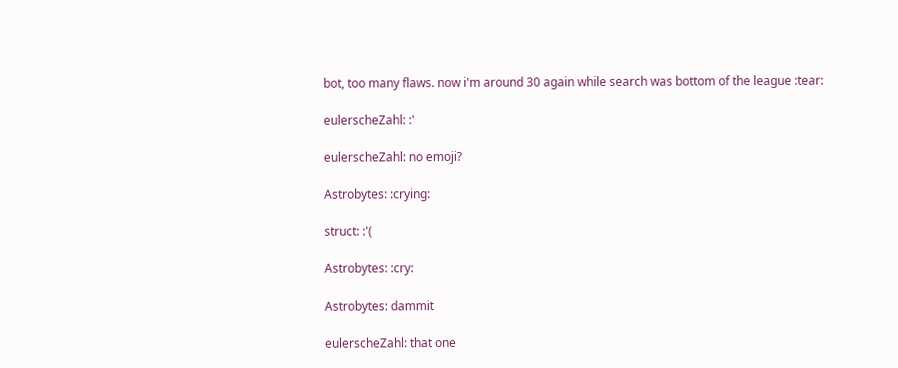bot, too many flaws. now i'm around 30 again while search was bottom of the league :tear:

eulerscheZahl: :'

eulerscheZahl: no emoji?

Astrobytes: :crying:

struct: :'(

Astrobytes: :cry:

Astrobytes: dammit

eulerscheZahl: that one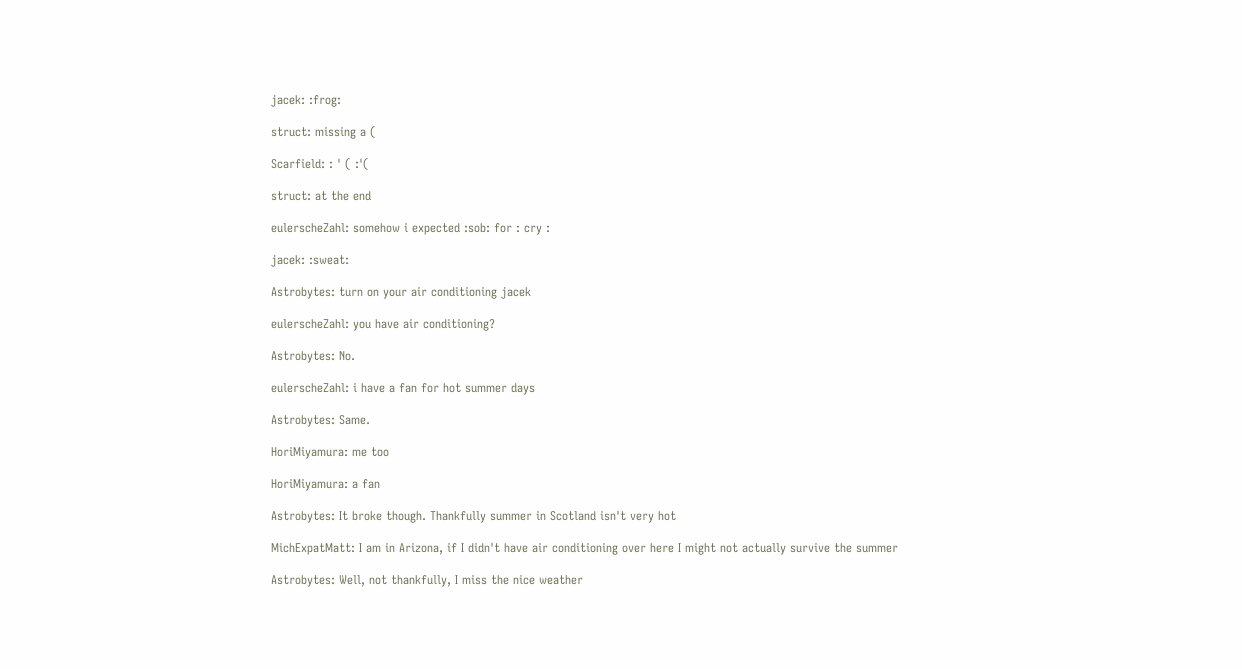jacek: :frog:

struct: missing a (

Scarfield: : ' ( :'(

struct: at the end

eulerscheZahl: somehow i expected :sob: for : cry :

jacek: :sweat:

Astrobytes: turn on your air conditioning jacek

eulerscheZahl: you have air conditioning?

Astrobytes: No.

eulerscheZahl: i have a fan for hot summer days

Astrobytes: Same.

HoriMiyamura: me too

HoriMiyamura: a fan

Astrobytes: It broke though. Thankfully summer in Scotland isn't very hot

MichExpatMatt: I am in Arizona, if I didn't have air conditioning over here I might not actually survive the summer

Astrobytes: Well, not thankfully, I miss the nice weather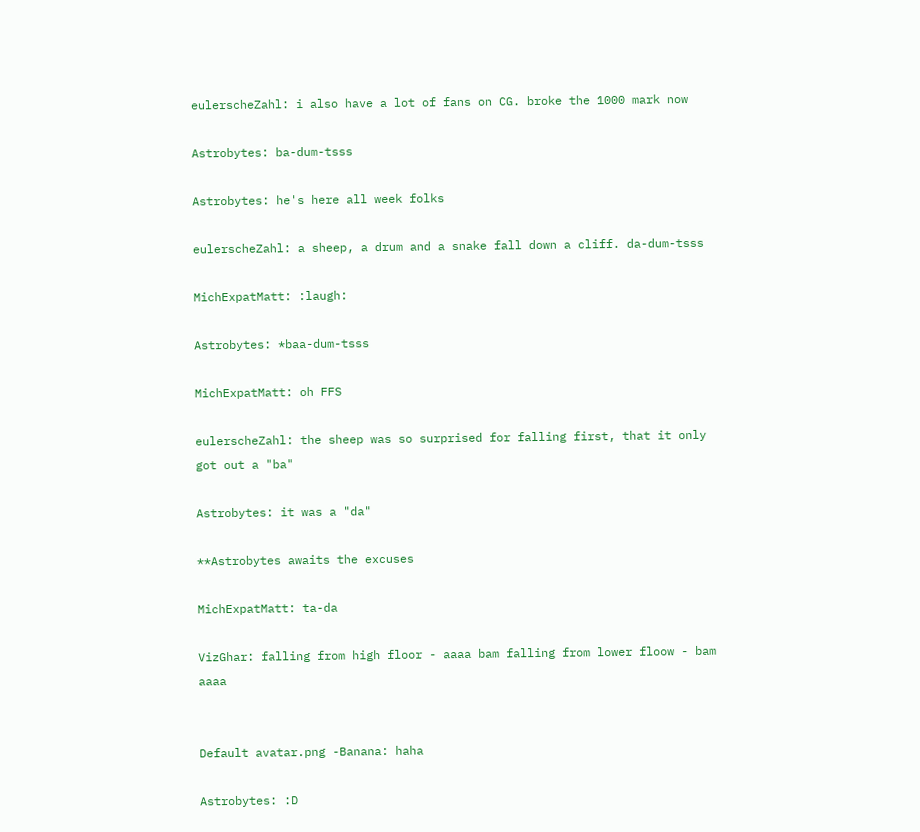eulerscheZahl: i also have a lot of fans on CG. broke the 1000 mark now

Astrobytes: ba-dum-tsss

Astrobytes: he's here all week folks

eulerscheZahl: a sheep, a drum and a snake fall down a cliff. da-dum-tsss

MichExpatMatt: :laugh:

Astrobytes: *baa-dum-tsss

MichExpatMatt: oh FFS

eulerscheZahl: the sheep was so surprised for falling first, that it only got out a "ba"

Astrobytes: it was a "da"

**Astrobytes awaits the excuses

MichExpatMatt: ta-da

VizGhar: falling from high floor - aaaa bam falling from lower floow - bam aaaa


Default avatar.png -Banana: haha

Astrobytes: :D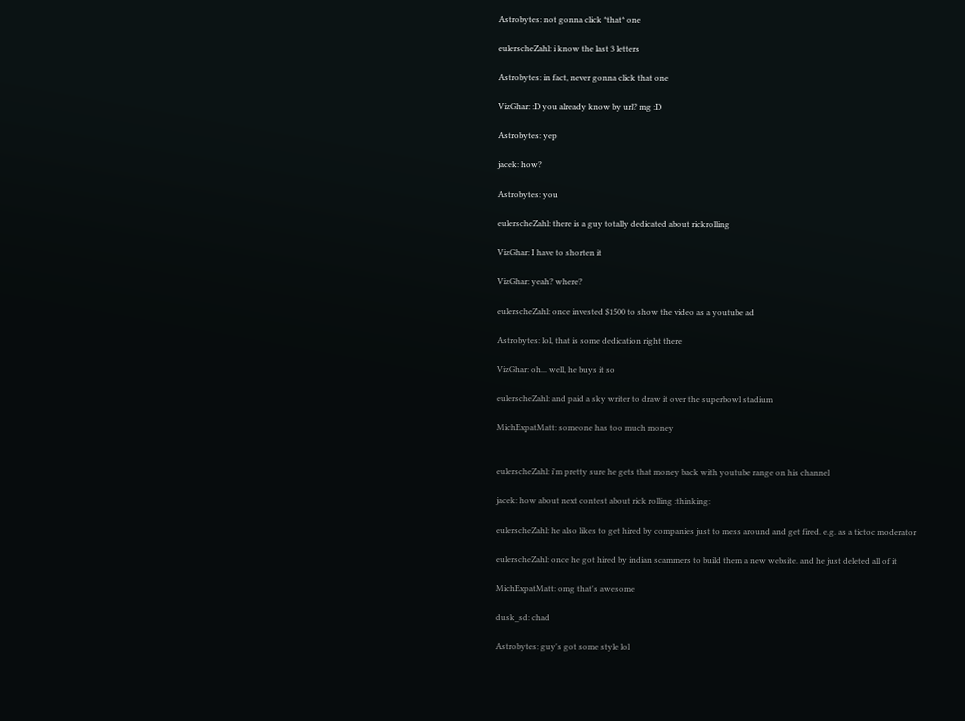Astrobytes: not gonna click *that* one

eulerscheZahl: i know the last 3 letters

Astrobytes: in fact, never gonna click that one

VizGhar: :D you already know by url? mg :D

Astrobytes: yep

jacek: how?

Astrobytes: you

eulerscheZahl: there is a guy totally dedicated about rickrolling

VizGhar: I have to shorten it

VizGhar: yeah? where?

eulerscheZahl: once invested $1500 to show the video as a youtube ad

Astrobytes: lol, that is some dedication right there

VizGhar: oh... well, he buys it so

eulerscheZahl: and paid a sky writer to draw it over the superbowl stadium

MichExpatMatt: someone has too much money


eulerscheZahl: i'm pretty sure he gets that money back with youtube range on his channel

jacek: how about next contest about rick rolling :thinking:

eulerscheZahl: he also likes to get hired by companies just to mess around and get fired. e.g. as a tictoc moderator

eulerscheZahl: once he got hired by indian scammers to build them a new website. and he just deleted all of it

MichExpatMatt: omg that's awesome

dusk_sd: chad

Astrobytes: guy's got some style lol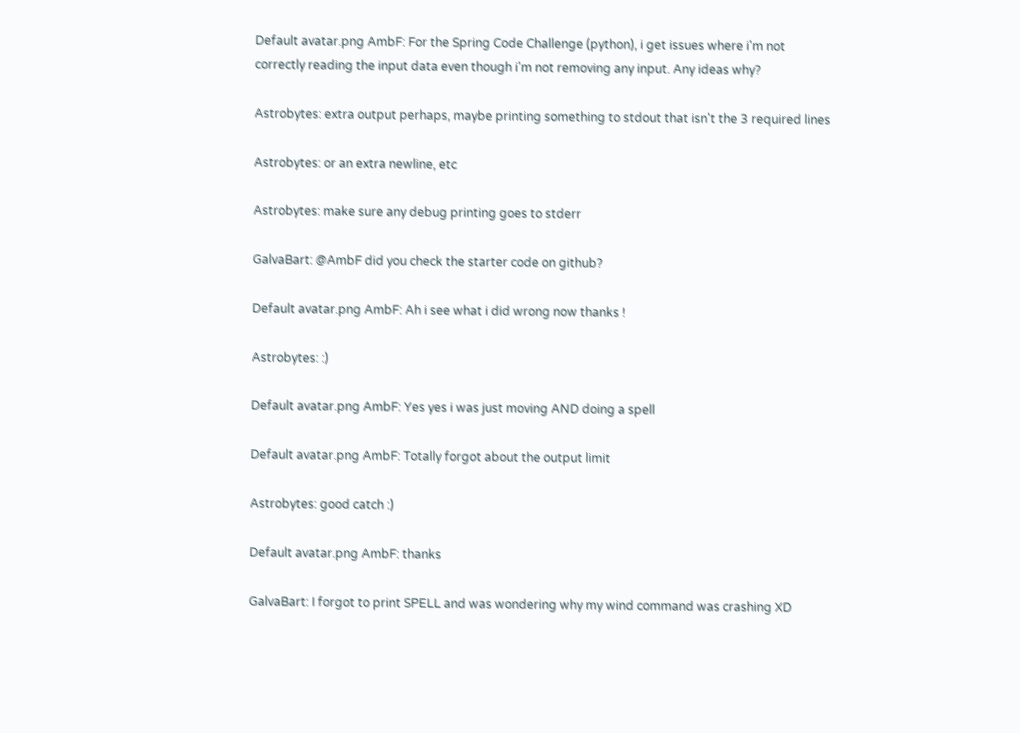Default avatar.png AmbF: For the Spring Code Challenge (python), i get issues where i'm not correctly reading the input data even though i'm not removing any input. Any ideas why?

Astrobytes: extra output perhaps, maybe printing something to stdout that isn't the 3 required lines

Astrobytes: or an extra newline, etc

Astrobytes: make sure any debug printing goes to stderr

GalvaBart: @AmbF did you check the starter code on github?

Default avatar.png AmbF: Ah i see what i did wrong now thanks !

Astrobytes: :)

Default avatar.png AmbF: Yes yes i was just moving AND doing a spell

Default avatar.png AmbF: Totally forgot about the output limit

Astrobytes: good catch :)

Default avatar.png AmbF: thanks

GalvaBart: I forgot to print SPELL and was wondering why my wind command was crashing XD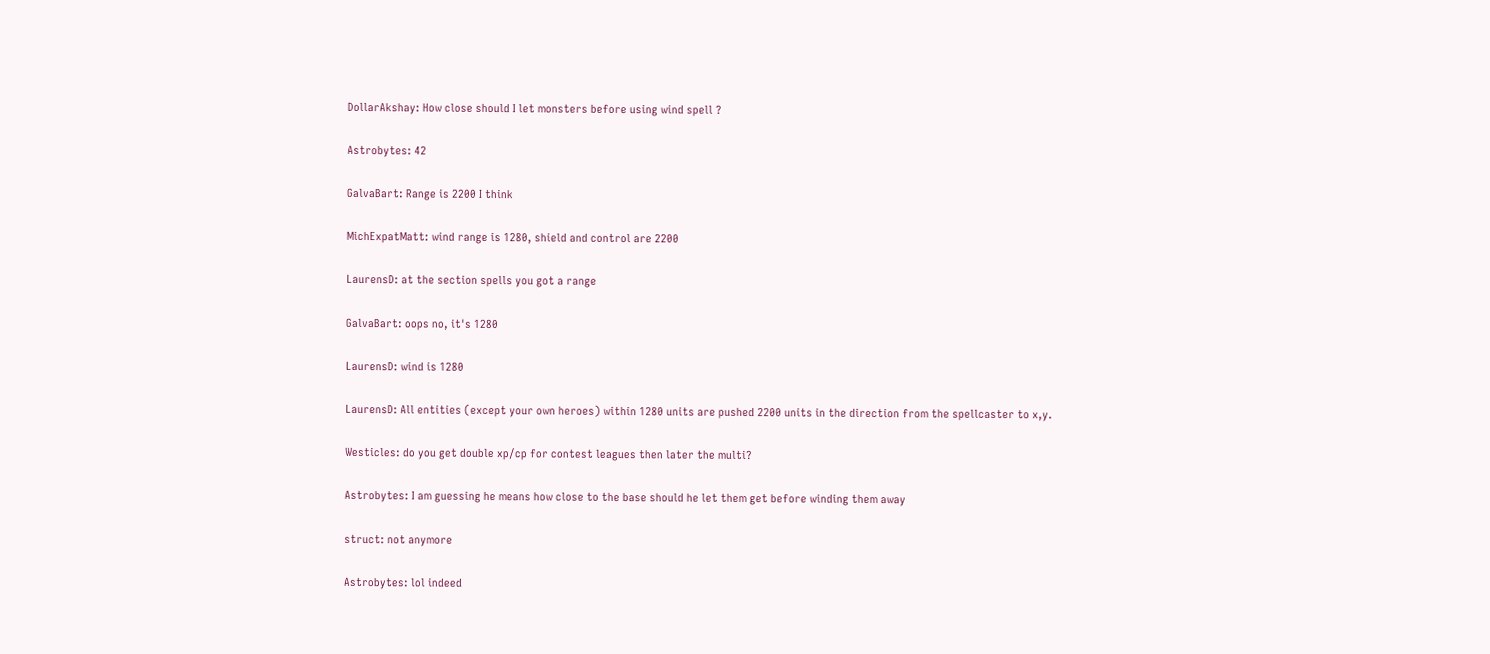DollarAkshay: How close should I let monsters before using wind spell ?

Astrobytes: 42

GalvaBart: Range is 2200 I think

MichExpatMatt: wind range is 1280, shield and control are 2200

LaurensD: at the section spells you got a range

GalvaBart: oops no, it's 1280

LaurensD: wind is 1280

LaurensD: All entities (except your own heroes) within 1280 units are pushed 2200 units in the direction from the spellcaster to x,y.

Westicles: do you get double xp/cp for contest leagues then later the multi?

Astrobytes: I am guessing he means how close to the base should he let them get before winding them away

struct: not anymore

Astrobytes: lol indeed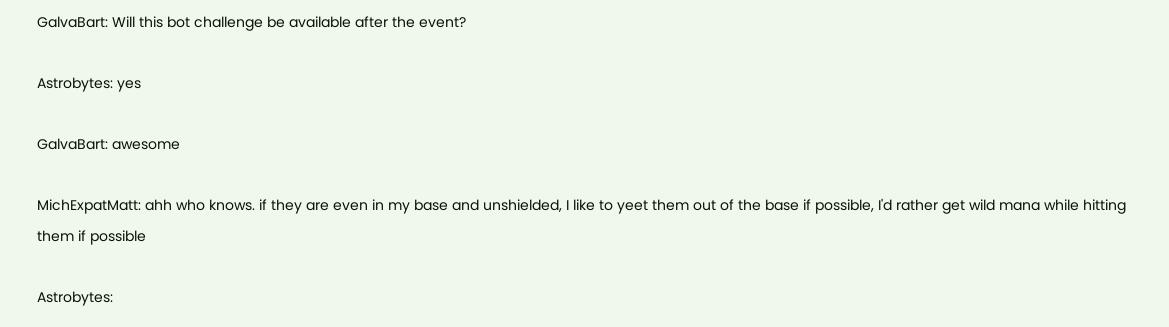GalvaBart: Will this bot challenge be available after the event?

Astrobytes: yes

GalvaBart: awesome

MichExpatMatt: ahh who knows. if they are even in my base and unshielded, I like to yeet them out of the base if possible, I'd rather get wild mana while hitting them if possible

Astrobytes: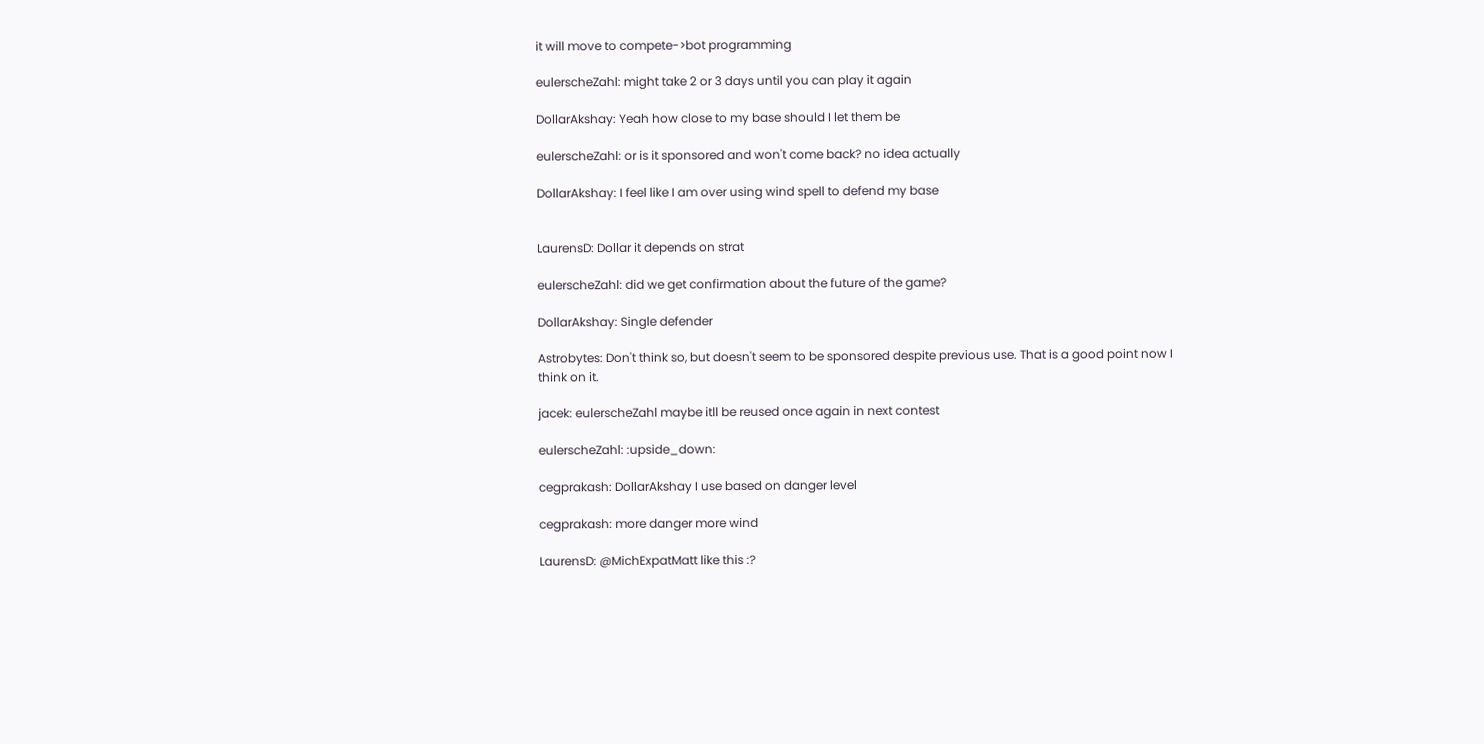it will move to compete->bot programming

eulerscheZahl: might take 2 or 3 days until you can play it again

DollarAkshay: Yeah how close to my base should I let them be

eulerscheZahl: or is it sponsored and won't come back? no idea actually

DollarAkshay: I feel like I am over using wind spell to defend my base


LaurensD: Dollar it depends on strat

eulerscheZahl: did we get confirmation about the future of the game?

DollarAkshay: Single defender

Astrobytes: Don't think so, but doesn't seem to be sponsored despite previous use. That is a good point now I think on it.

jacek: eulerscheZahl maybe itll be reused once again in next contest

eulerscheZahl: :upside_down:

cegprakash: DollarAkshay I use based on danger level

cegprakash: more danger more wind

LaurensD: @MichExpatMatt like this :?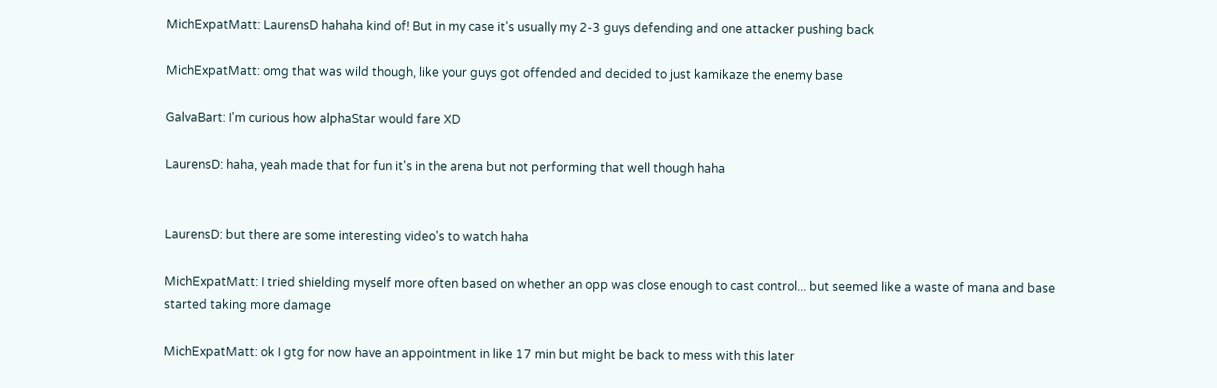MichExpatMatt: LaurensD hahaha kind of! But in my case it's usually my 2-3 guys defending and one attacker pushing back

MichExpatMatt: omg that was wild though, like your guys got offended and decided to just kamikaze the enemy base

GalvaBart: I'm curious how alphaStar would fare XD

LaurensD: haha, yeah made that for fun it's in the arena but not performing that well though haha


LaurensD: but there are some interesting video's to watch haha

MichExpatMatt: I tried shielding myself more often based on whether an opp was close enough to cast control... but seemed like a waste of mana and base started taking more damage

MichExpatMatt: ok I gtg for now have an appointment in like 17 min but might be back to mess with this later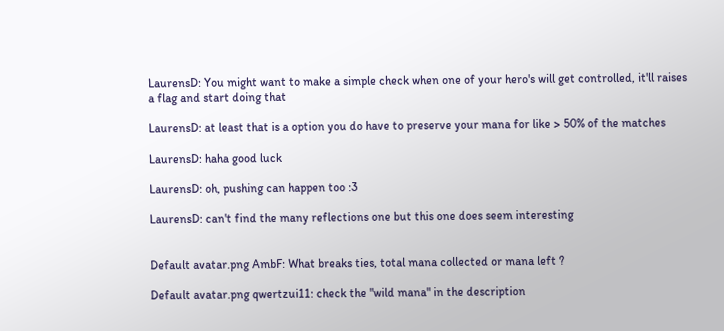LaurensD: You might want to make a simple check when one of your hero's will get controlled, it'll raises a flag and start doing that

LaurensD: at least that is a option you do have to preserve your mana for like > 50% of the matches

LaurensD: haha good luck

LaurensD: oh, pushing can happen too :3

LaurensD: can't find the many reflections one but this one does seem interesting


Default avatar.png AmbF: What breaks ties, total mana collected or mana left ?

Default avatar.png qwertzui11: check the "wild mana" in the description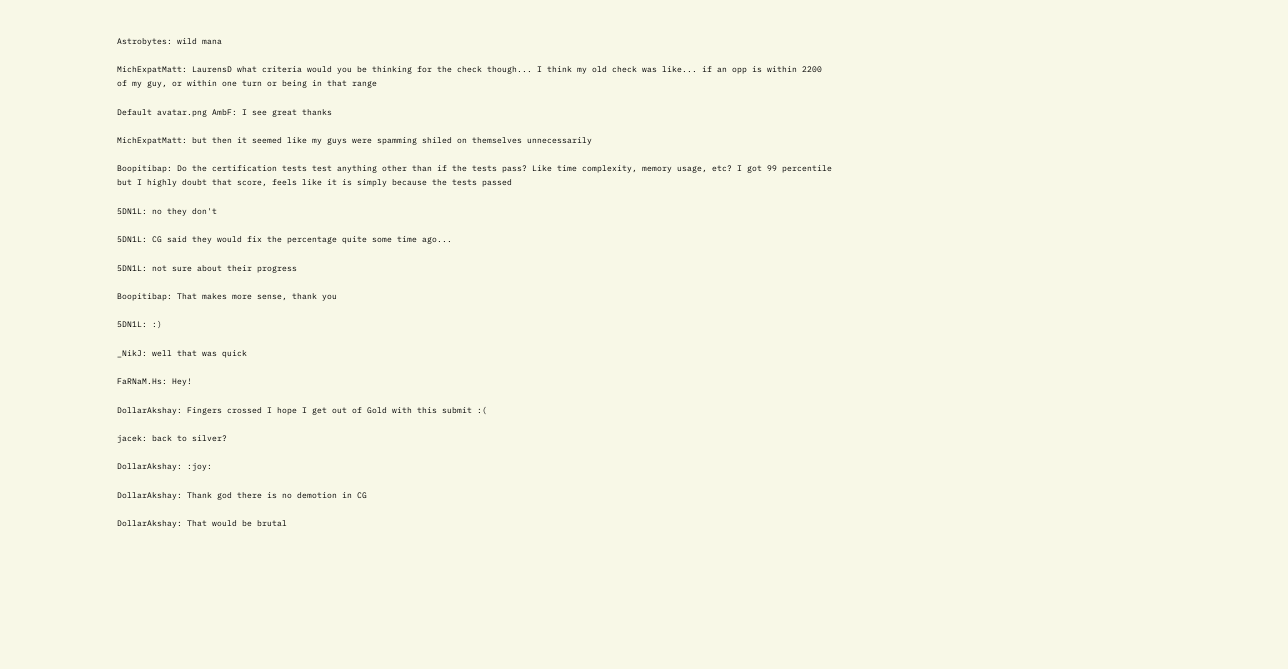Astrobytes: wild mana

MichExpatMatt: LaurensD what criteria would you be thinking for the check though... I think my old check was like... if an opp is within 2200 of my guy, or within one turn or being in that range

Default avatar.png AmbF: I see great thanks

MichExpatMatt: but then it seemed like my guys were spamming shiled on themselves unnecessarily

Boopitibap: Do the certification tests test anything other than if the tests pass? Like time complexity, memory usage, etc? I got 99 percentile but I highly doubt that score, feels like it is simply because the tests passed

5DN1L: no they don't

5DN1L: CG said they would fix the percentage quite some time ago...

5DN1L: not sure about their progress

Boopitibap: That makes more sense, thank you

5DN1L: :)

_NikJ: well that was quick

FaRNaM.Hs: Hey!

DollarAkshay: Fingers crossed I hope I get out of Gold with this submit :(

jacek: back to silver?

DollarAkshay: :joy:

DollarAkshay: Thank god there is no demotion in CG

DollarAkshay: That would be brutal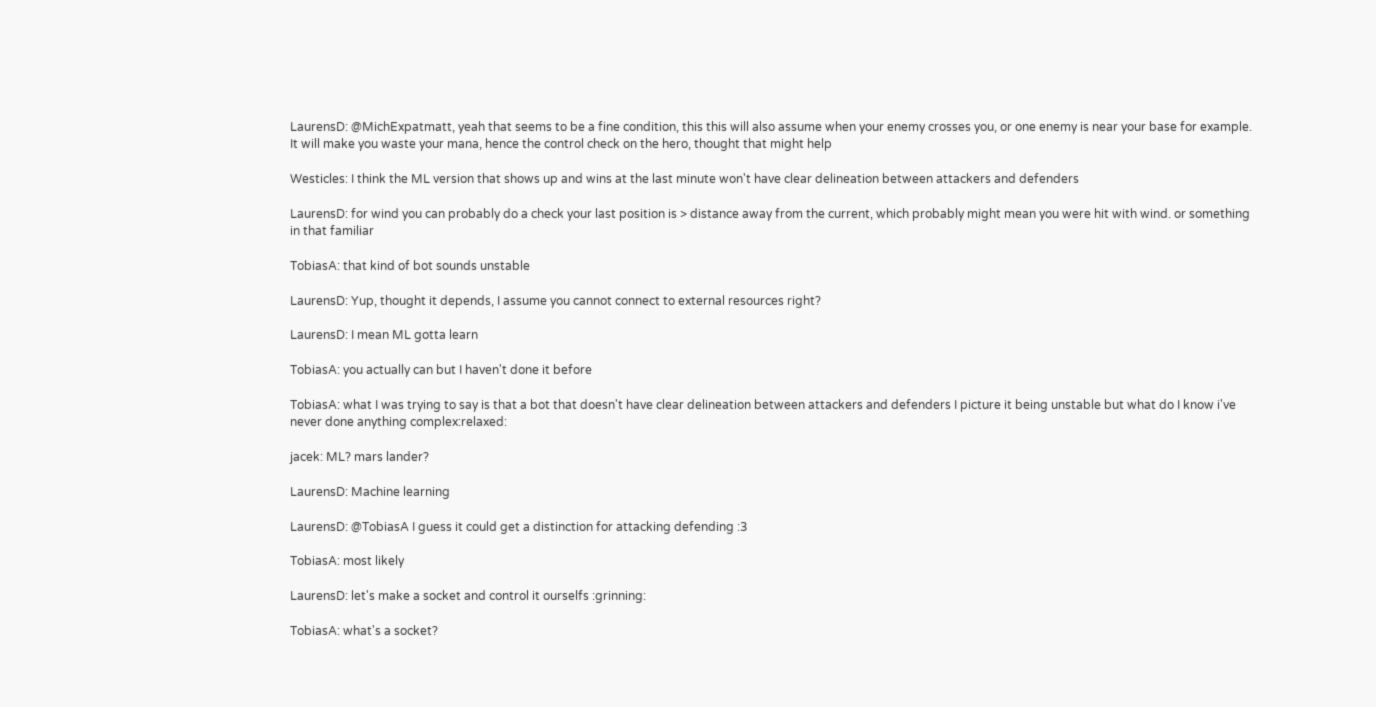LaurensD: @MichExpatmatt, yeah that seems to be a fine condition, this this will also assume when your enemy crosses you, or one enemy is near your base for example. It will make you waste your mana, hence the control check on the hero, thought that might help

Westicles: I think the ML version that shows up and wins at the last minute won't have clear delineation between attackers and defenders

LaurensD: for wind you can probably do a check your last position is > distance away from the current, which probably might mean you were hit with wind. or something in that familiar

TobiasA: that kind of bot sounds unstable

LaurensD: Yup, thought it depends, I assume you cannot connect to external resources right?

LaurensD: I mean ML gotta learn

TobiasA: you actually can but I haven't done it before

TobiasA: what I was trying to say is that a bot that doesn't have clear delineation between attackers and defenders I picture it being unstable but what do I know i've never done anything complex:relaxed:

jacek: ML? mars lander?

LaurensD: Machine learning

LaurensD: @TobiasA I guess it could get a distinction for attacking defending :3

TobiasA: most likely

LaurensD: let's make a socket and control it ourselfs :grinning:

TobiasA: what's a socket?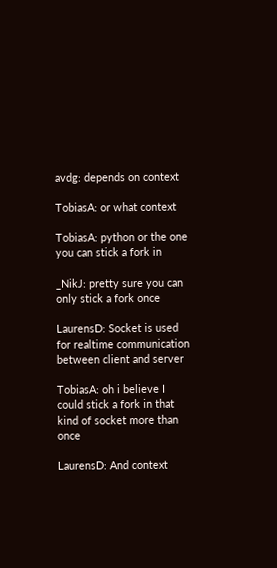avdg: depends on context

TobiasA: or what context

TobiasA: python or the one you can stick a fork in

_NikJ: pretty sure you can only stick a fork once

LaurensD: Socket is used for realtime communication between client and server

TobiasA: oh i believe I could stick a fork in that kind of socket more than once

LaurensD: And context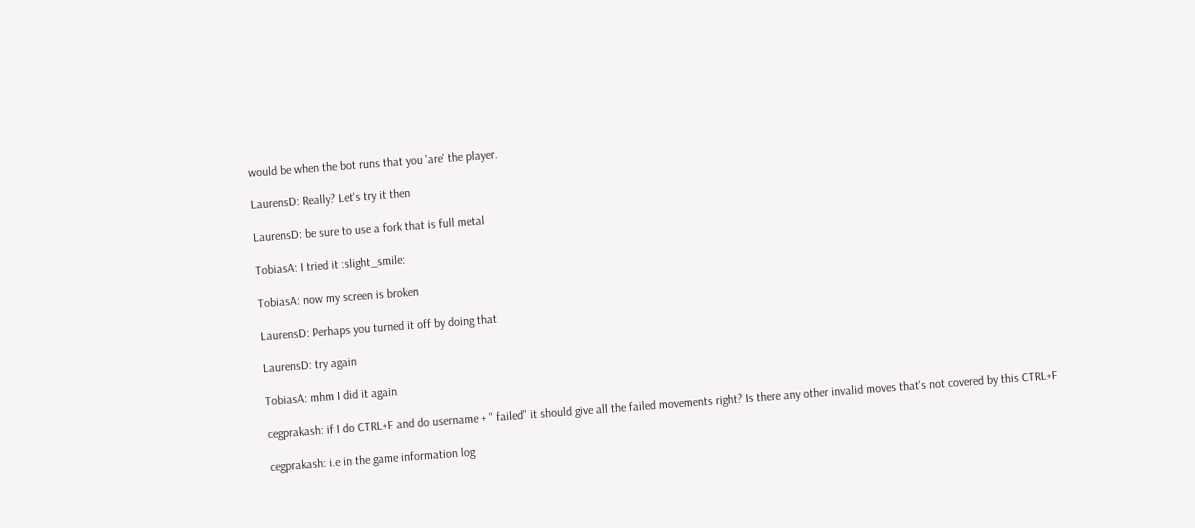would be when the bot runs that you 'are' the player.

LaurensD: Really? Let's try it then

LaurensD: be sure to use a fork that is full metal

TobiasA: I tried it :slight_smile:

TobiasA: now my screen is broken

LaurensD: Perhaps you turned it off by doing that

LaurensD: try again

TobiasA: mhm I did it again

cegprakash: if I do CTRL+F and do username + " failed" it should give all the failed movements right? Is there any other invalid moves that's not covered by this CTRL+F

cegprakash: i.e in the game information log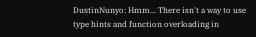DustinNunyo: Hmm... There isn't a way to use type hints and function overloading in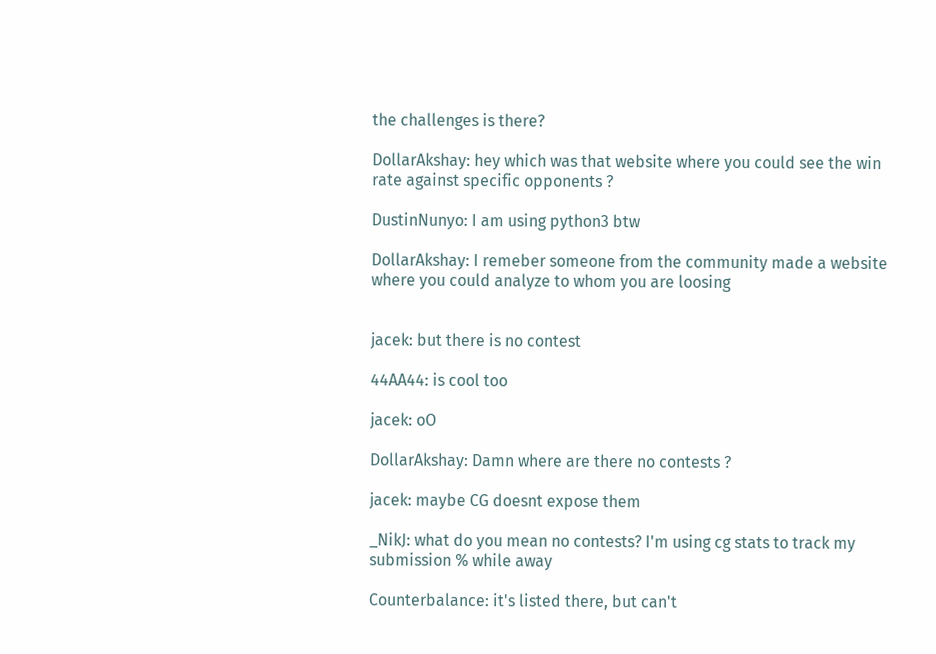the challenges is there?

DollarAkshay: hey which was that website where you could see the win rate against specific opponents ?

DustinNunyo: I am using python3 btw

DollarAkshay: I remeber someone from the community made a website where you could analyze to whom you are loosing


jacek: but there is no contest

44AA44: is cool too

jacek: oO

DollarAkshay: Damn where are there no contests ?

jacek: maybe CG doesnt expose them

_NikJ: what do you mean no contests? I'm using cg stats to track my submission % while away

Counterbalance: it's listed there, but can't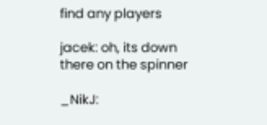find any players

jacek: oh, its down there on the spinner

_NikJ: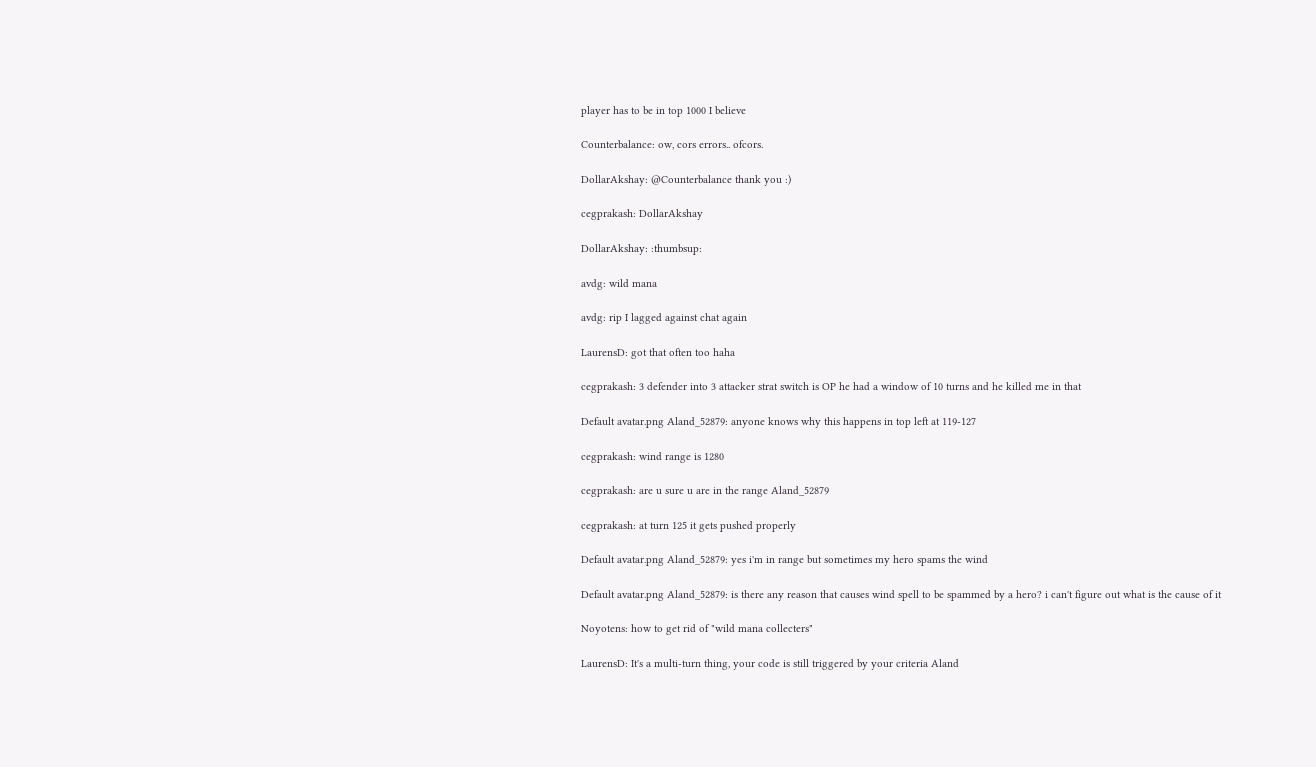player has to be in top 1000 I believe

Counterbalance: ow, cors errors.. ofcors.

DollarAkshay: @Counterbalance thank you :)

cegprakash: DollarAkshay

DollarAkshay: :thumbsup:

avdg: wild mana

avdg: rip I lagged against chat again

LaurensD: got that often too haha

cegprakash: 3 defender into 3 attacker strat switch is OP he had a window of 10 turns and he killed me in that

Default avatar.png Aland_52879: anyone knows why this happens in top left at 119-127

cegprakash: wind range is 1280

cegprakash: are u sure u are in the range Aland_52879

cegprakash: at turn 125 it gets pushed properly

Default avatar.png Aland_52879: yes i'm in range but sometimes my hero spams the wind

Default avatar.png Aland_52879: is there any reason that causes wind spell to be spammed by a hero? i can't figure out what is the cause of it

Noyotens: how to get rid of "wild mana collecters"

LaurensD: It's a multi-turn thing, your code is still triggered by your criteria Aland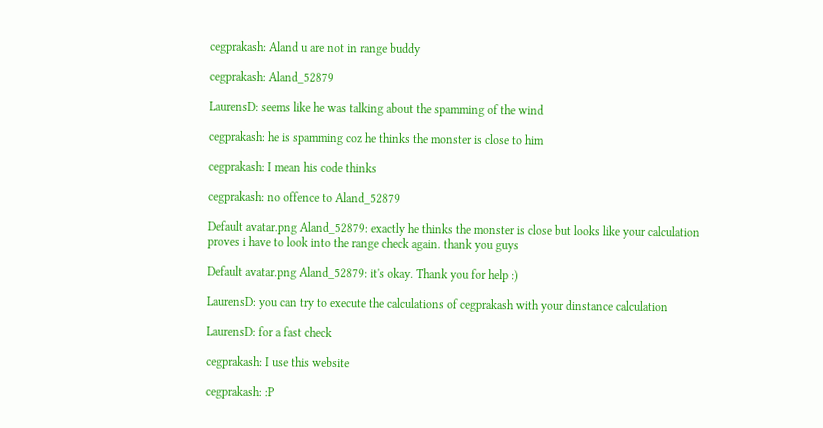cegprakash: Aland u are not in range buddy

cegprakash: Aland_52879

LaurensD: seems like he was talking about the spamming of the wind

cegprakash: he is spamming coz he thinks the monster is close to him

cegprakash: I mean his code thinks

cegprakash: no offence to Aland_52879

Default avatar.png Aland_52879: exactly he thinks the monster is close but looks like your calculation proves i have to look into the range check again. thank you guys

Default avatar.png Aland_52879: it's okay. Thank you for help :)

LaurensD: you can try to execute the calculations of cegprakash with your dinstance calculation

LaurensD: for a fast check

cegprakash: I use this website

cegprakash: :P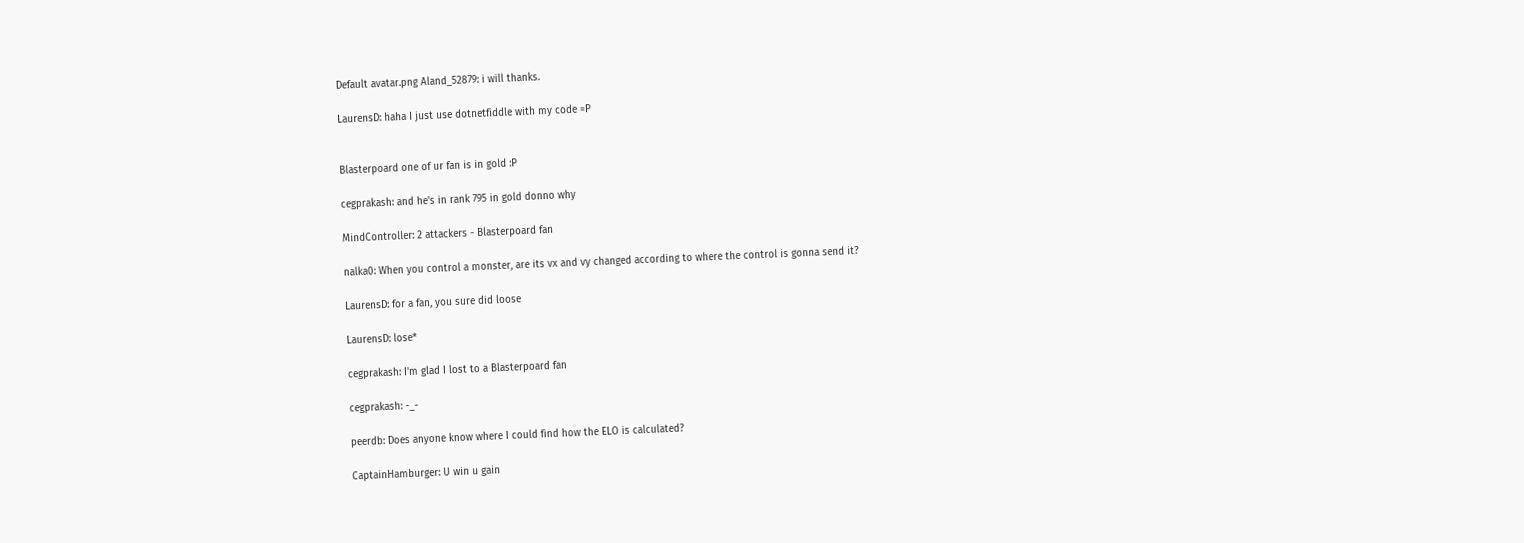Default avatar.png Aland_52879: i will thanks.

LaurensD: haha I just use dotnetfiddle with my code =P


Blasterpoard one of ur fan is in gold :P

cegprakash: and he's in rank 795 in gold donno why

MindController: 2 attackers - Blasterpoard fan

nalka0: When you control a monster, are its vx and vy changed according to where the control is gonna send it?

LaurensD: for a fan, you sure did loose

LaurensD: lose*

cegprakash: I'm glad I lost to a Blasterpoard fan

cegprakash: -_-

peerdb: Does anyone know where I could find how the ELO is calculated?

CaptainHamburger: U win u gain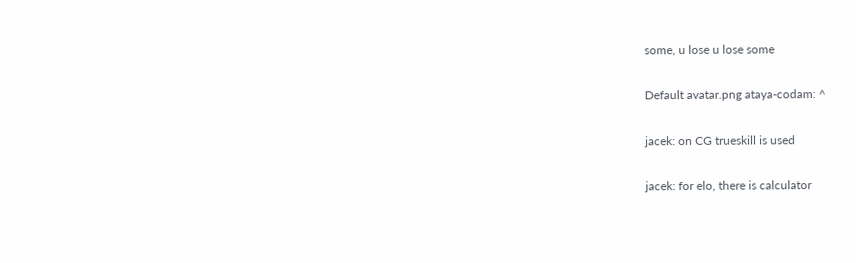some, u lose u lose some

Default avatar.png ataya-codam: ^

jacek: on CG trueskill is used

jacek: for elo, there is calculator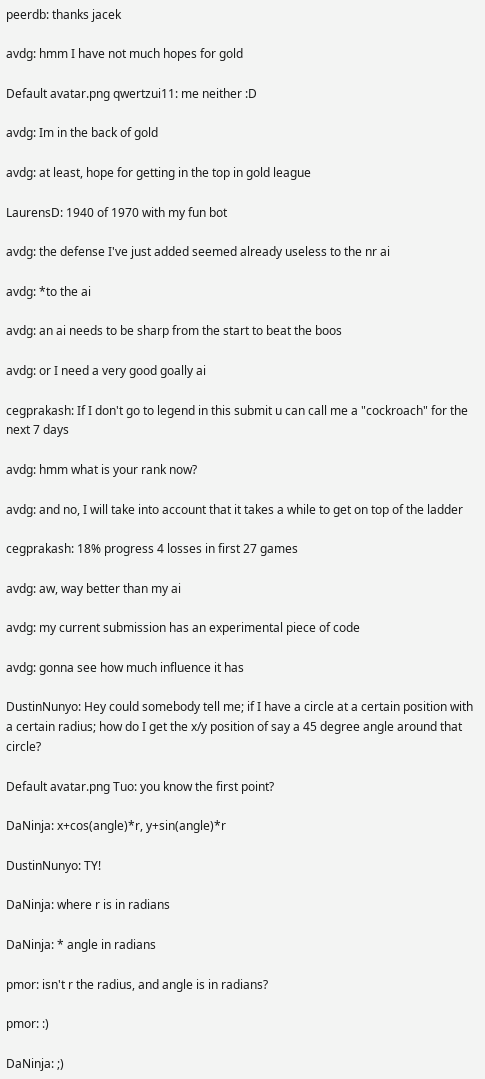peerdb: thanks jacek

avdg: hmm I have not much hopes for gold

Default avatar.png qwertzui11: me neither :D

avdg: Im in the back of gold

avdg: at least, hope for getting in the top in gold league

LaurensD: 1940 of 1970 with my fun bot

avdg: the defense I've just added seemed already useless to the nr ai

avdg: *to the ai

avdg: an ai needs to be sharp from the start to beat the boos

avdg: or I need a very good goally ai

cegprakash: If I don't go to legend in this submit u can call me a "cockroach" for the next 7 days

avdg: hmm what is your rank now?

avdg: and no, I will take into account that it takes a while to get on top of the ladder

cegprakash: 18% progress 4 losses in first 27 games

avdg: aw, way better than my ai

avdg: my current submission has an experimental piece of code

avdg: gonna see how much influence it has

DustinNunyo: Hey could somebody tell me; if I have a circle at a certain position with a certain radius; how do I get the x/y position of say a 45 degree angle around that circle?

Default avatar.png Tuo: you know the first point?

DaNinja: x+cos(angle)*r, y+sin(angle)*r

DustinNunyo: TY!

DaNinja: where r is in radians

DaNinja: * angle in radians

pmor: isn't r the radius, and angle is in radians?

pmor: :)

DaNinja: ;)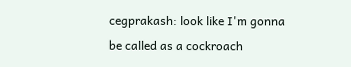cegprakash: look like I'm gonna be called as a cockroach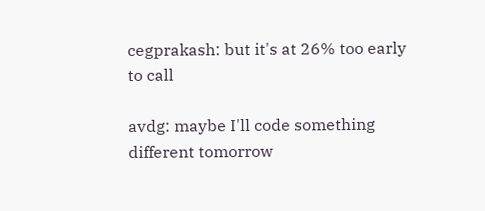cegprakash: but it's at 26% too early to call

avdg: maybe I'll code something different tomorrow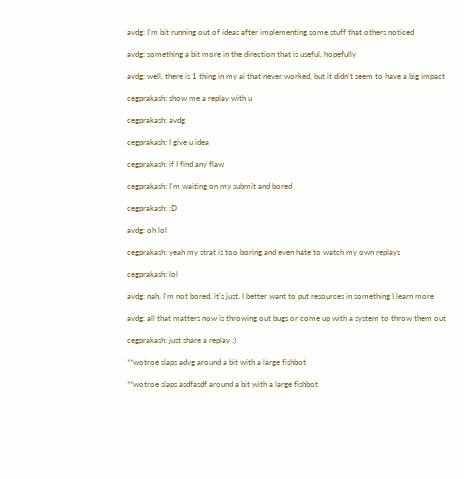avdg: I'm bit running out of ideas after implementing some stuff that others noticed

avdg: something a bit more in the direction that is useful, hopefully

avdg: well, there is 1 thing in my ai that never worked, but it didn't seem to have a big impact

cegprakash: show me a replay with u

cegprakash: avdg

cegprakash: I give u idea

cegprakash: if I find any flaw

cegprakash: I'm waiting on my submit and bored

cegprakash: :D

avdg: oh lol

cegprakash: yeah my strat is too boring and even hate to watch my own replays

cegprakash: lol

avdg: nah, I'm not bored, it's just, I better want to put resources in something I learn more

avdg: all that matters now is throwing out bugs or come up with a system to throw them out

cegprakash: just share a replay :)

**wotroe slaps advg around a bit with a large fishbot

**wotroe slaps asdfasdf around a bit with a large fishbot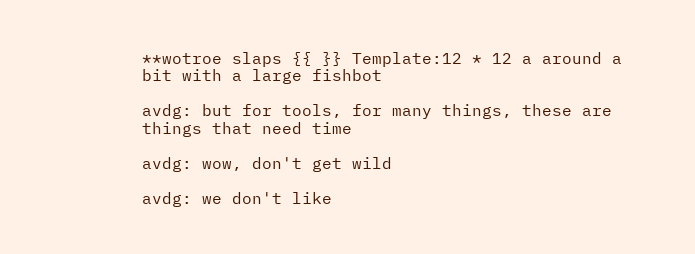**wotroe slaps {{ }} Template:12 * 12 a around a bit with a large fishbot

avdg: but for tools, for many things, these are things that need time

avdg: wow, don't get wild

avdg: we don't like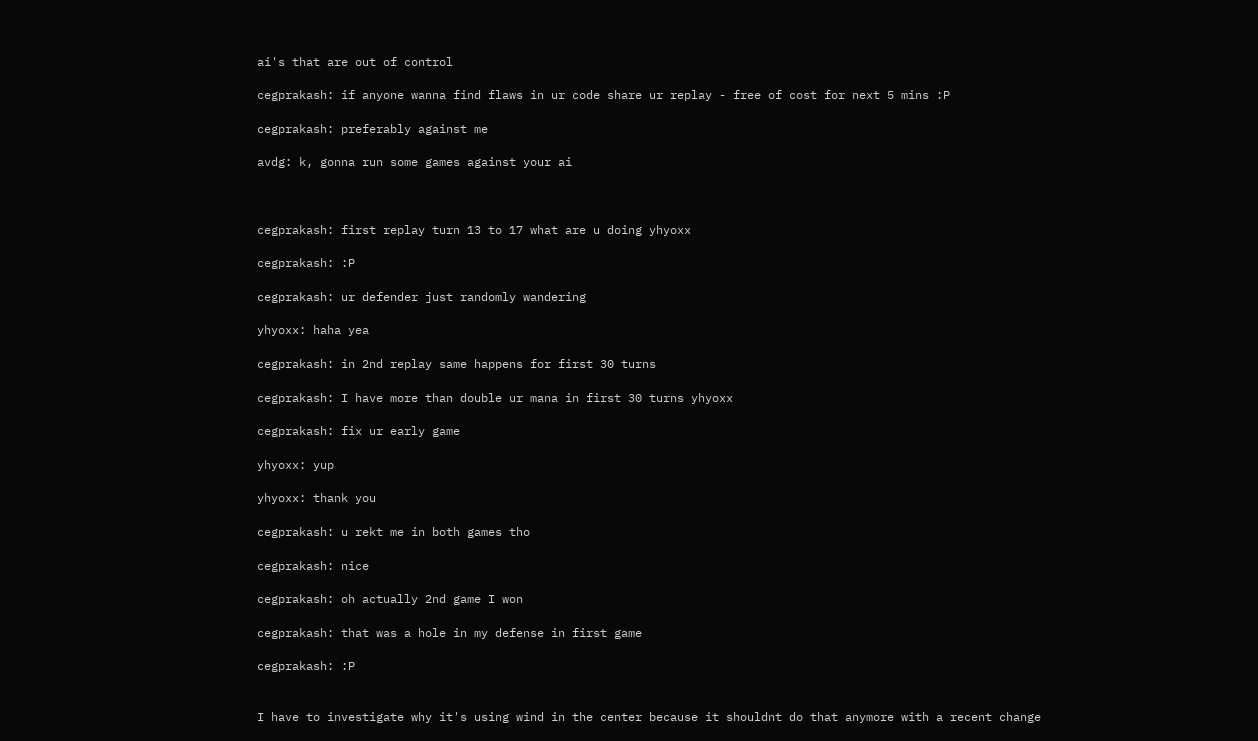ai's that are out of control

cegprakash: if anyone wanna find flaws in ur code share ur replay - free of cost for next 5 mins :P

cegprakash: preferably against me

avdg: k, gonna run some games against your ai



cegprakash: first replay turn 13 to 17 what are u doing yhyoxx

cegprakash: :P

cegprakash: ur defender just randomly wandering

yhyoxx: haha yea

cegprakash: in 2nd replay same happens for first 30 turns

cegprakash: I have more than double ur mana in first 30 turns yhyoxx

cegprakash: fix ur early game

yhyoxx: yup

yhyoxx: thank you

cegprakash: u rekt me in both games tho

cegprakash: nice

cegprakash: oh actually 2nd game I won

cegprakash: that was a hole in my defense in first game

cegprakash: :P


I have to investigate why it's using wind in the center because it shouldnt do that anymore with a recent change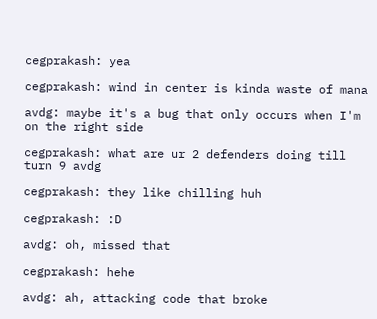cegprakash: yea

cegprakash: wind in center is kinda waste of mana

avdg: maybe it's a bug that only occurs when I'm on the right side

cegprakash: what are ur 2 defenders doing till turn 9 avdg

cegprakash: they like chilling huh

cegprakash: :D

avdg: oh, missed that

cegprakash: hehe

avdg: ah, attacking code that broke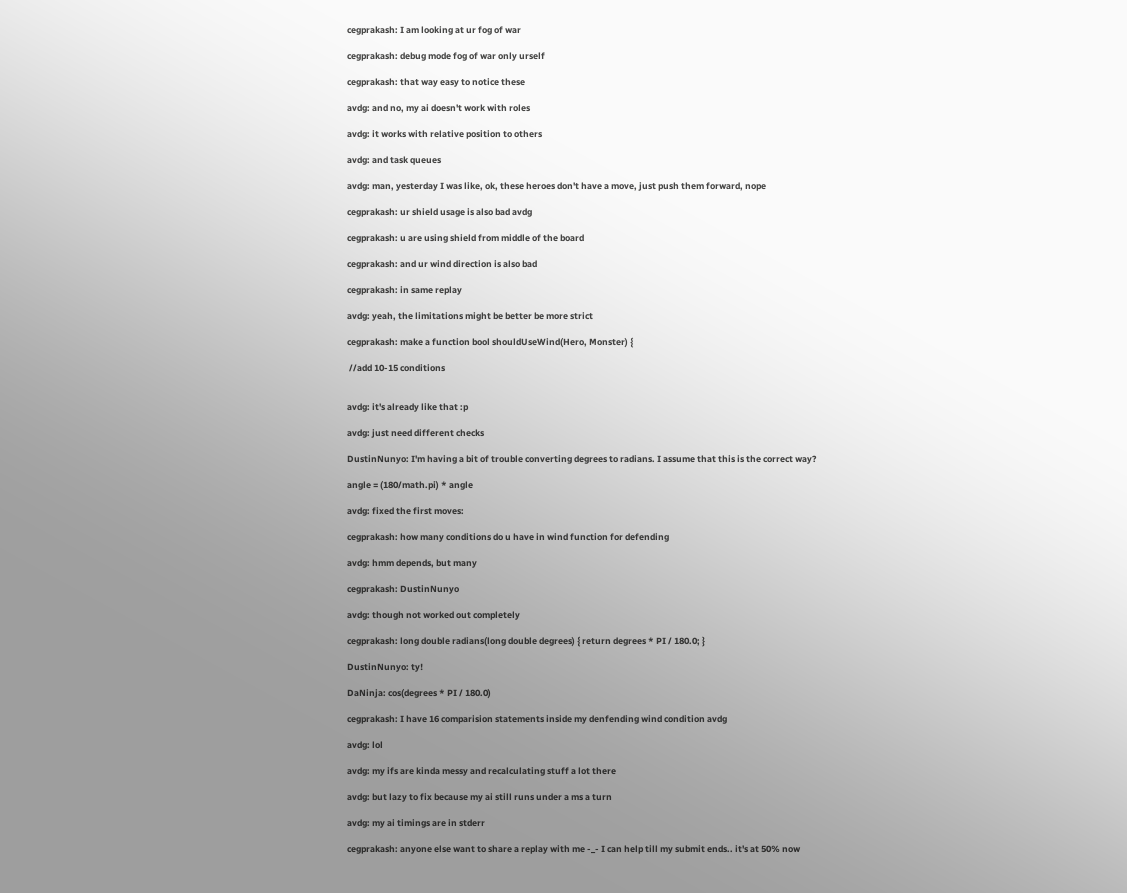cegprakash: I am looking at ur fog of war

cegprakash: debug mode fog of war only urself

cegprakash: that way easy to notice these

avdg: and no, my ai doesn't work with roles

avdg: it works with relative position to others

avdg: and task queues

avdg: man, yesterday I was like, ok, these heroes don't have a move, just push them forward, nope

cegprakash: ur shield usage is also bad avdg

cegprakash: u are using shield from middle of the board

cegprakash: and ur wind direction is also bad

cegprakash: in same replay

avdg: yeah, the limitations might be better be more strict

cegprakash: make a function bool shouldUseWind(Hero, Monster) {

 //add 10-15 conditions


avdg: it's already like that :p

avdg: just need different checks

DustinNunyo: I'm having a bit of trouble converting degrees to radians. I assume that this is the correct way?

angle = (180/math.pi) * angle

avdg: fixed the first moves:

cegprakash: how many conditions do u have in wind function for defending

avdg: hmm depends, but many

cegprakash: DustinNunyo

avdg: though not worked out completely

cegprakash: long double radians(long double degrees) { return degrees * PI / 180.0; }

DustinNunyo: ty!

DaNinja: cos(degrees * PI / 180.0)

cegprakash: I have 16 comparision statements inside my denfending wind condition avdg

avdg: lol

avdg: my ifs are kinda messy and recalculating stuff a lot there

avdg: but lazy to fix because my ai still runs under a ms a turn

avdg: my ai timings are in stderr

cegprakash: anyone else want to share a replay with me -_- I can help till my submit ends.. it's at 50% now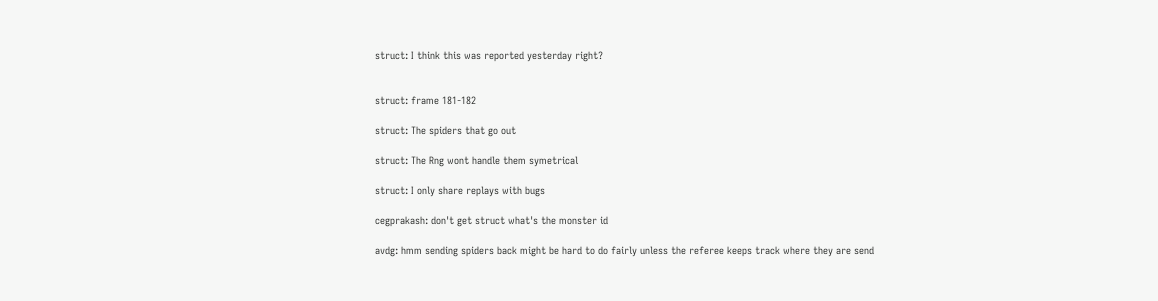struct: I think this was reported yesterday right?


struct: frame 181-182

struct: The spiders that go out

struct: The Rng wont handle them symetrical

struct: I only share replays with bugs

cegprakash: don't get struct what's the monster id

avdg: hmm sending spiders back might be hard to do fairly unless the referee keeps track where they are send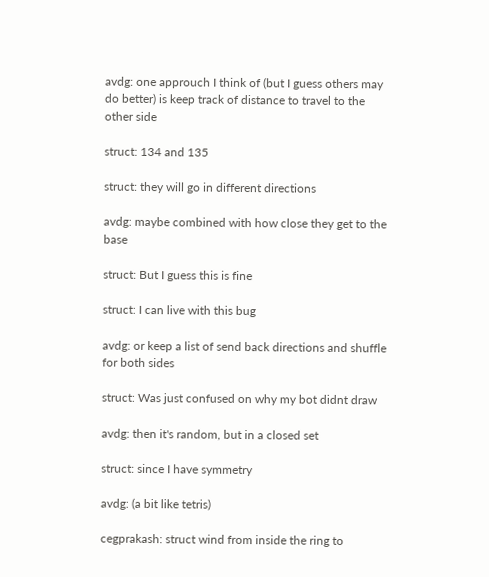avdg: one approuch I think of (but I guess others may do better) is keep track of distance to travel to the other side

struct: 134 and 135

struct: they will go in different directions

avdg: maybe combined with how close they get to the base

struct: But I guess this is fine

struct: I can live with this bug

avdg: or keep a list of send back directions and shuffle for both sides

struct: Was just confused on why my bot didnt draw

avdg: then it's random, but in a closed set

struct: since I have symmetry

avdg: (a bit like tetris)

cegprakash: struct wind from inside the ring to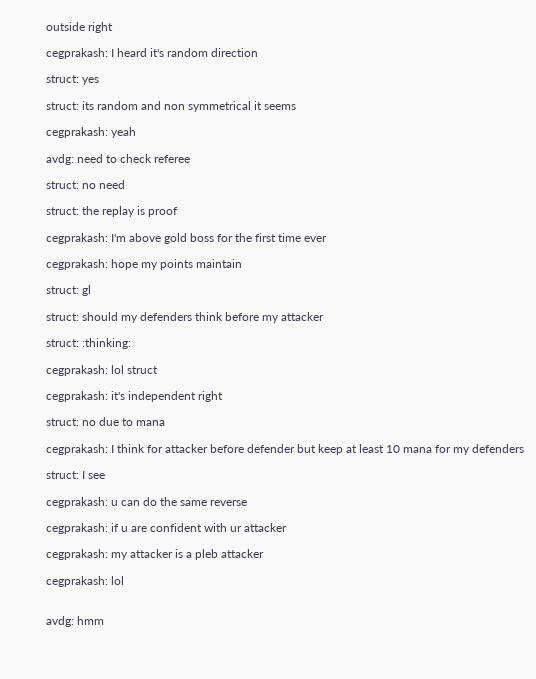outside right

cegprakash: I heard it's random direction

struct: yes

struct: its random and non symmetrical it seems

cegprakash: yeah

avdg: need to check referee

struct: no need

struct: the replay is proof

cegprakash: I'm above gold boss for the first time ever

cegprakash: hope my points maintain

struct: gl

struct: should my defenders think before my attacker

struct: :thinking:

cegprakash: lol struct

cegprakash: it's independent right

struct: no due to mana

cegprakash: I think for attacker before defender but keep at least 10 mana for my defenders

struct: I see

cegprakash: u can do the same reverse

cegprakash: if u are confident with ur attacker

cegprakash: my attacker is a pleb attacker

cegprakash: lol


avdg: hmm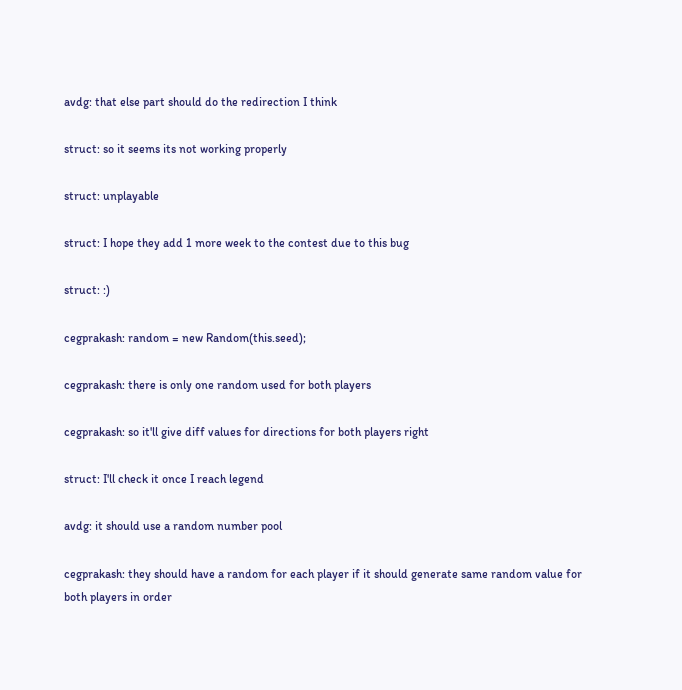avdg: that else part should do the redirection I think

struct: so it seems its not working properly

struct: unplayable

struct: I hope they add 1 more week to the contest due to this bug

struct: :)

cegprakash: random = new Random(this.seed);

cegprakash: there is only one random used for both players

cegprakash: so it'll give diff values for directions for both players right

struct: I'll check it once I reach legend

avdg: it should use a random number pool

cegprakash: they should have a random for each player if it should generate same random value for both players in order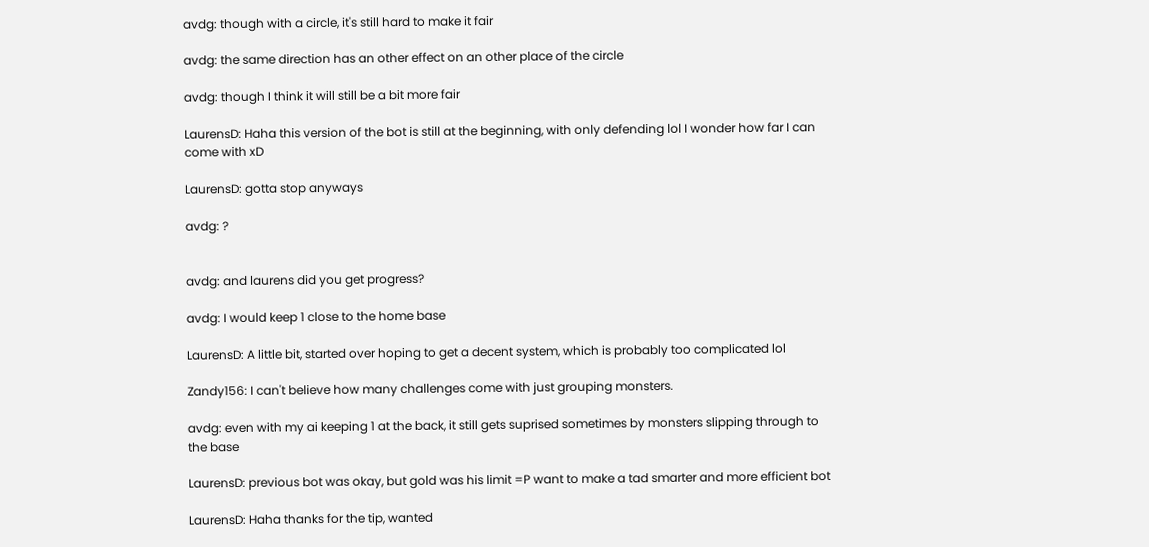avdg: though with a circle, it's still hard to make it fair

avdg: the same direction has an other effect on an other place of the circle

avdg: though I think it will still be a bit more fair

LaurensD: Haha this version of the bot is still at the beginning, with only defending lol I wonder how far I can come with xD

LaurensD: gotta stop anyways

avdg: ?


avdg: and laurens did you get progress?

avdg: I would keep 1 close to the home base

LaurensD: A little bit, started over hoping to get a decent system, which is probably too complicated lol

Zandy156: I can't believe how many challenges come with just grouping monsters.

avdg: even with my ai keeping 1 at the back, it still gets suprised sometimes by monsters slipping through to the base

LaurensD: previous bot was okay, but gold was his limit =P want to make a tad smarter and more efficient bot

LaurensD: Haha thanks for the tip, wanted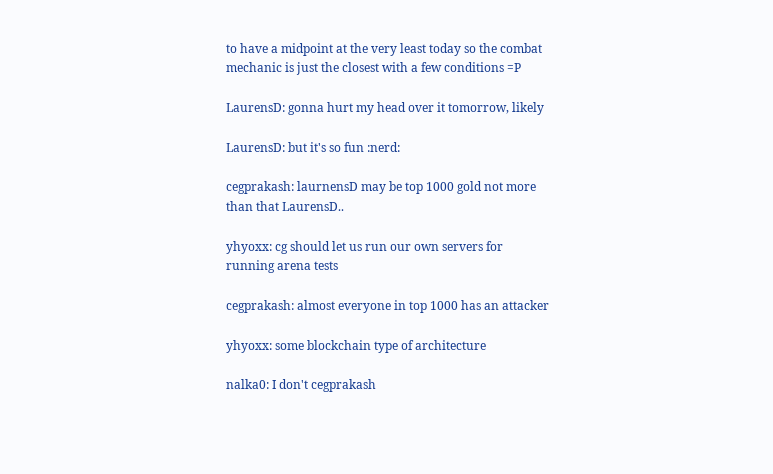to have a midpoint at the very least today so the combat mechanic is just the closest with a few conditions =P

LaurensD: gonna hurt my head over it tomorrow, likely

LaurensD: but it's so fun :nerd:

cegprakash: laurnensD may be top 1000 gold not more than that LaurensD..

yhyoxx: cg should let us run our own servers for running arena tests

cegprakash: almost everyone in top 1000 has an attacker

yhyoxx: some blockchain type of architecture

nalka0: I don't cegprakash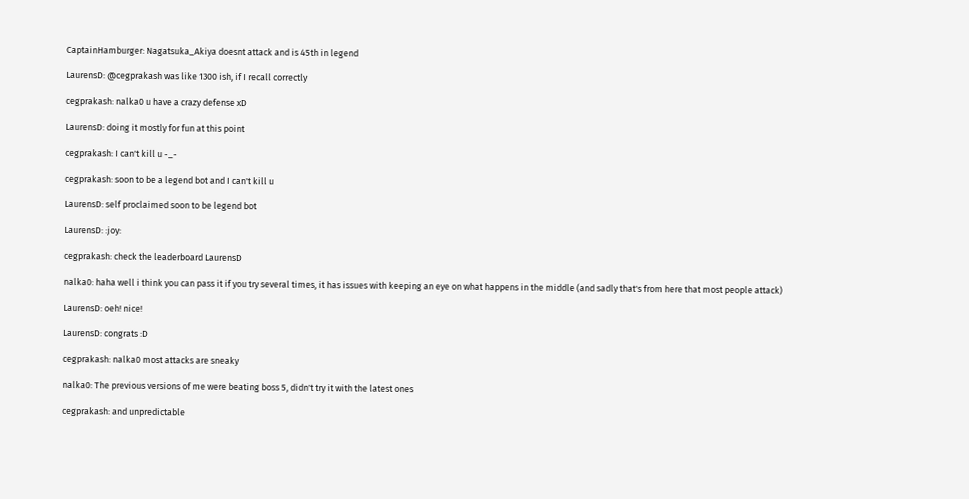CaptainHamburger: Nagatsuka_Akiya doesnt attack and is 45th in legend

LaurensD: @cegprakash was like 1300 ish, if I recall correctly

cegprakash: nalka0 u have a crazy defense xD

LaurensD: doing it mostly for fun at this point

cegprakash: I can't kill u -_-

cegprakash: soon to be a legend bot and I can't kill u

LaurensD: self proclaimed soon to be legend bot

LaurensD: :joy:

cegprakash: check the leaderboard LaurensD

nalka0: haha well i think you can pass it if you try several times, it has issues with keeping an eye on what happens in the middle (and sadly that's from here that most people attack)

LaurensD: oeh! nice!

LaurensD: congrats :D

cegprakash: nalka0 most attacks are sneaky

nalka0: The previous versions of me were beating boss 5, didn't try it with the latest ones

cegprakash: and unpredictable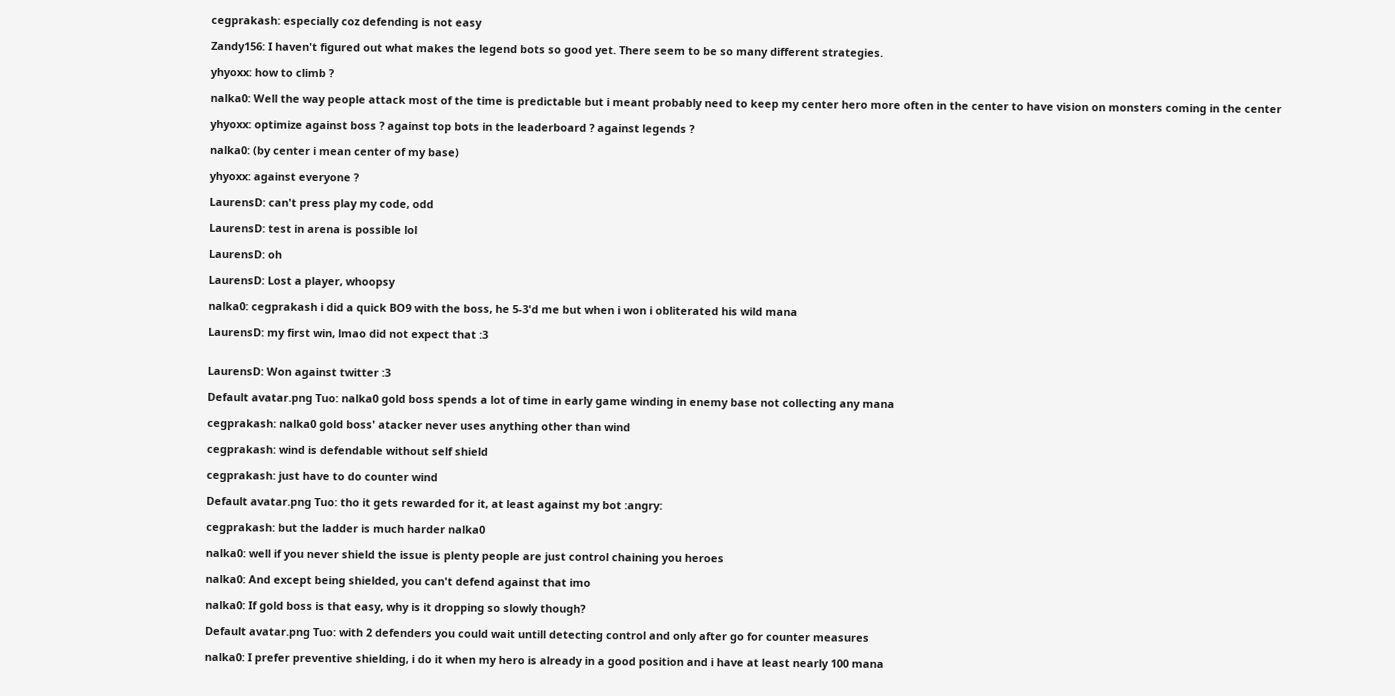cegprakash: especially coz defending is not easy

Zandy156: I haven't figured out what makes the legend bots so good yet. There seem to be so many different strategies.

yhyoxx: how to climb ?

nalka0: Well the way people attack most of the time is predictable but i meant probably need to keep my center hero more often in the center to have vision on monsters coming in the center

yhyoxx: optimize against boss ? against top bots in the leaderboard ? against legends ?

nalka0: (by center i mean center of my base)

yhyoxx: against everyone ?

LaurensD: can't press play my code, odd

LaurensD: test in arena is possible lol

LaurensD: oh

LaurensD: Lost a player, whoopsy

nalka0: cegprakash i did a quick BO9 with the boss, he 5-3'd me but when i won i obliterated his wild mana

LaurensD: my first win, lmao did not expect that :3


LaurensD: Won against twitter :3

Default avatar.png Tuo: nalka0 gold boss spends a lot of time in early game winding in enemy base not collecting any mana

cegprakash: nalka0 gold boss' atacker never uses anything other than wind

cegprakash: wind is defendable without self shield

cegprakash: just have to do counter wind

Default avatar.png Tuo: tho it gets rewarded for it, at least against my bot :angry:

cegprakash: but the ladder is much harder nalka0

nalka0: well if you never shield the issue is plenty people are just control chaining you heroes

nalka0: And except being shielded, you can't defend against that imo

nalka0: If gold boss is that easy, why is it dropping so slowly though?

Default avatar.png Tuo: with 2 defenders you could wait untill detecting control and only after go for counter measures

nalka0: I prefer preventive shielding, i do it when my hero is already in a good position and i have at least nearly 100 mana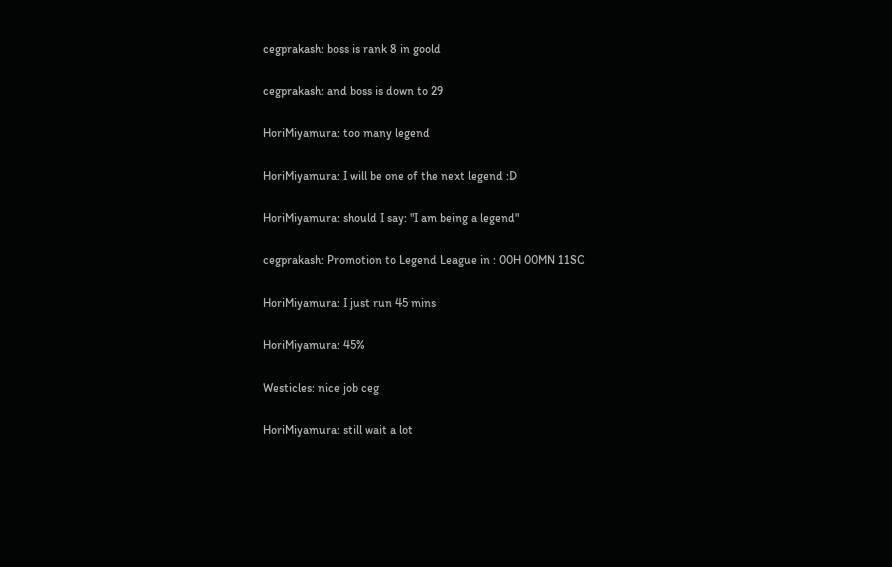cegprakash: boss is rank 8 in goold

cegprakash: and boss is down to 29

HoriMiyamura: too many legend

HoriMiyamura: I will be one of the next legend :D

HoriMiyamura: should I say: "I am being a legend"

cegprakash: Promotion to Legend League in : 00H 00MN 11SC

HoriMiyamura: I just run 45 mins

HoriMiyamura: 45%

Westicles: nice job ceg

HoriMiyamura: still wait a lot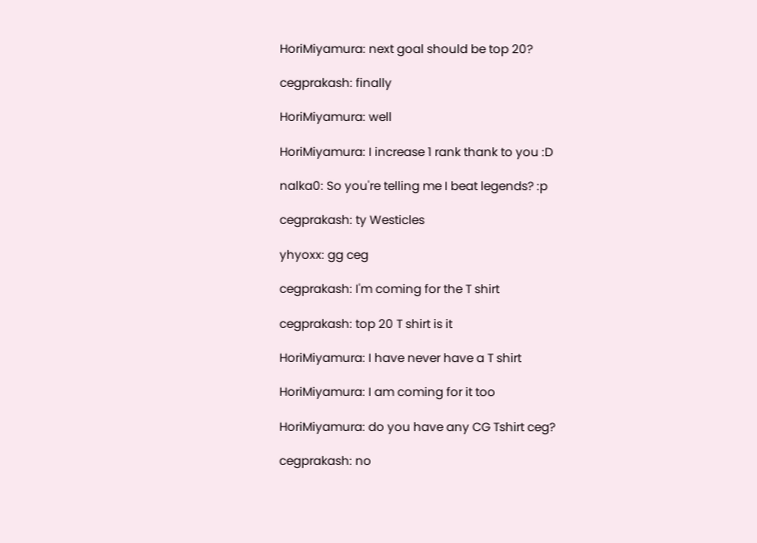HoriMiyamura: next goal should be top 20?

cegprakash: finally

HoriMiyamura: well

HoriMiyamura: I increase 1 rank thank to you :D

nalka0: So you're telling me I beat legends? :p

cegprakash: ty Westicles

yhyoxx: gg ceg

cegprakash: I'm coming for the T shirt

cegprakash: top 20 T shirt is it

HoriMiyamura: I have never have a T shirt

HoriMiyamura: I am coming for it too

HoriMiyamura: do you have any CG Tshirt ceg?

cegprakash: no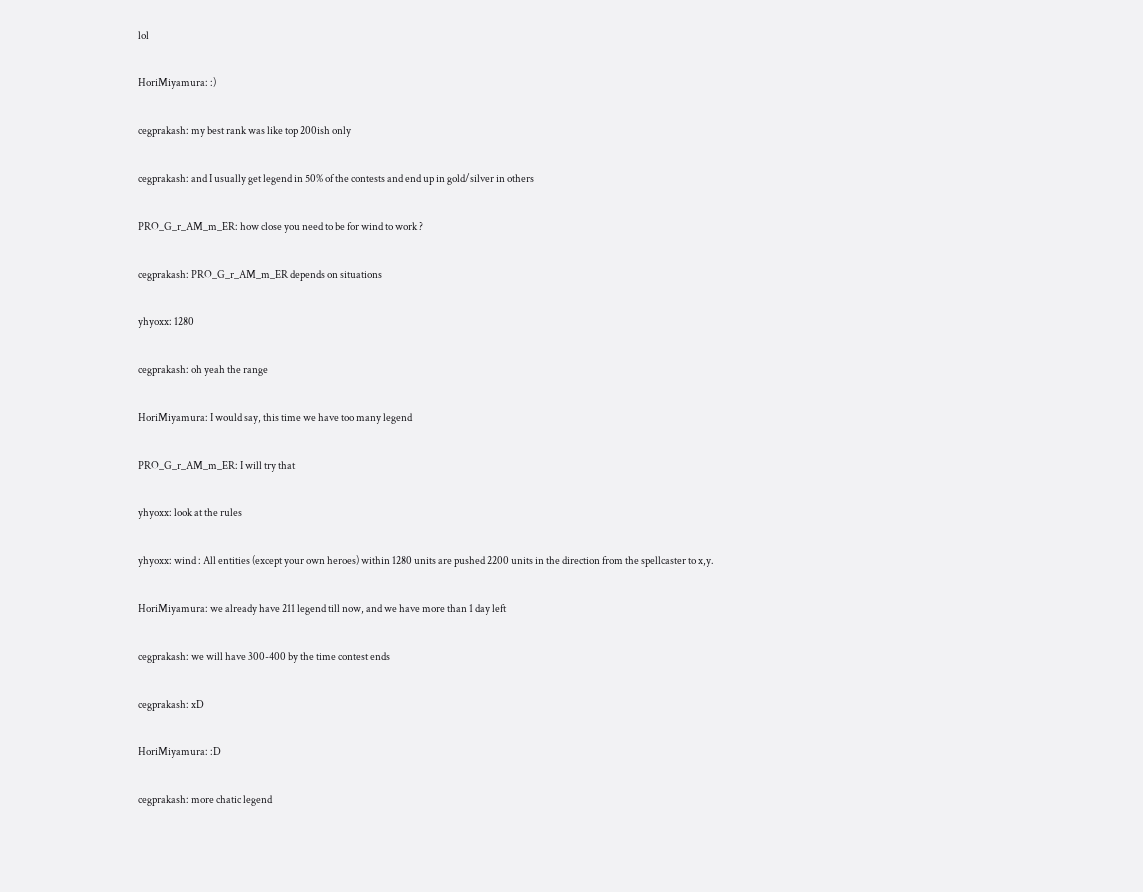lol

HoriMiyamura: :)

cegprakash: my best rank was like top 200ish only

cegprakash: and I usually get legend in 50% of the contests and end up in gold/silver in others

PRO_G_r_AM_m_ER: how close you need to be for wind to work ?

cegprakash: PRO_G_r_AM_m_ER depends on situations

yhyoxx: 1280

cegprakash: oh yeah the range

HoriMiyamura: I would say, this time we have too many legend

PRO_G_r_AM_m_ER: I will try that

yhyoxx: look at the rules

yhyoxx: wind : All entities (except your own heroes) within 1280 units are pushed 2200 units in the direction from the spellcaster to x,y.

HoriMiyamura: we already have 211 legend till now, and we have more than 1 day left

cegprakash: we will have 300-400 by the time contest ends

cegprakash: xD

HoriMiyamura: :D

cegprakash: more chatic legend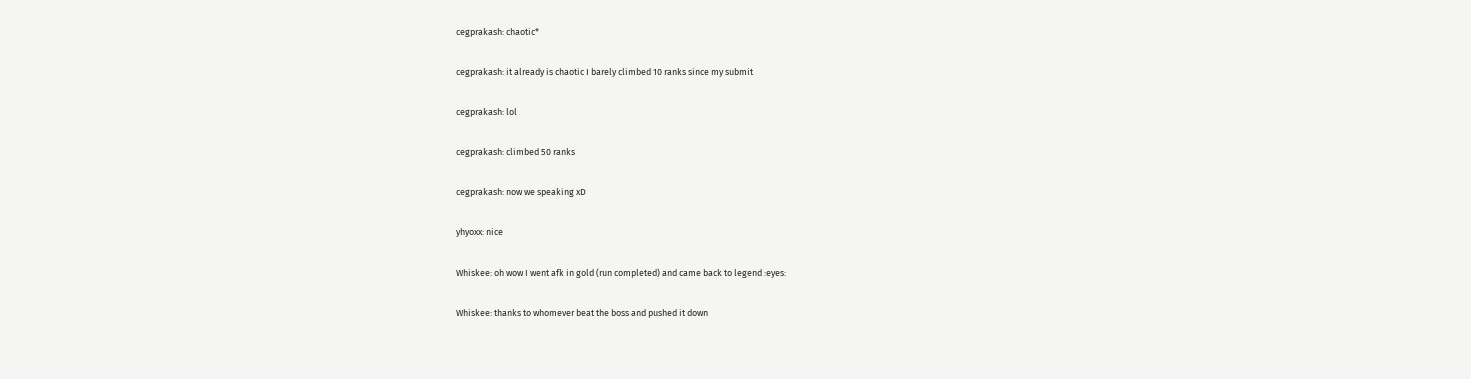cegprakash: chaotic*

cegprakash: it already is chaotic I barely climbed 10 ranks since my submit

cegprakash: lol

cegprakash: climbed 50 ranks

cegprakash: now we speaking xD

yhyoxx: nice

Whiskee: oh wow I went afk in gold (run completed) and came back to legend :eyes:

Whiskee: thanks to whomever beat the boss and pushed it down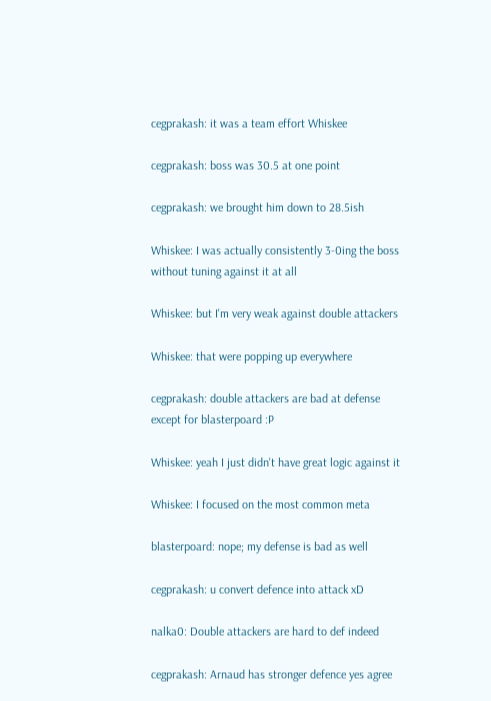cegprakash: it was a team effort Whiskee

cegprakash: boss was 30.5 at one point

cegprakash: we brought him down to 28.5ish

Whiskee: I was actually consistently 3-0ing the boss without tuning against it at all

Whiskee: but I'm very weak against double attackers

Whiskee: that were popping up everywhere

cegprakash: double attackers are bad at defense except for blasterpoard :P

Whiskee: yeah I just didn't have great logic against it

Whiskee: I focused on the most common meta

blasterpoard: nope; my defense is bad as well

cegprakash: u convert defence into attack xD

nalka0: Double attackers are hard to def indeed

cegprakash: Arnaud has stronger defence yes agree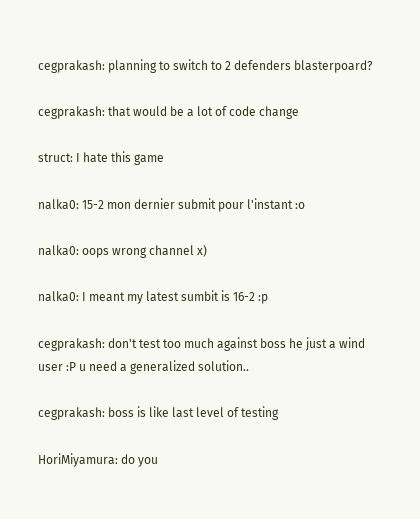cegprakash: planning to switch to 2 defenders blasterpoard?

cegprakash: that would be a lot of code change

struct: I hate this game

nalka0: 15-2 mon dernier submit pour l'instant :o

nalka0: oops wrong channel x)

nalka0: I meant my latest sumbit is 16-2 :p

cegprakash: don't test too much against boss he just a wind user :P u need a generalized solution..

cegprakash: boss is like last level of testing

HoriMiyamura: do you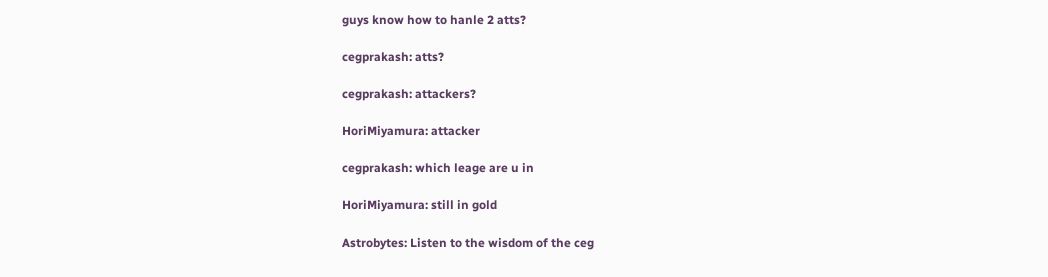guys know how to hanle 2 atts?

cegprakash: atts?

cegprakash: attackers?

HoriMiyamura: attacker

cegprakash: which leage are u in

HoriMiyamura: still in gold

Astrobytes: Listen to the wisdom of the ceg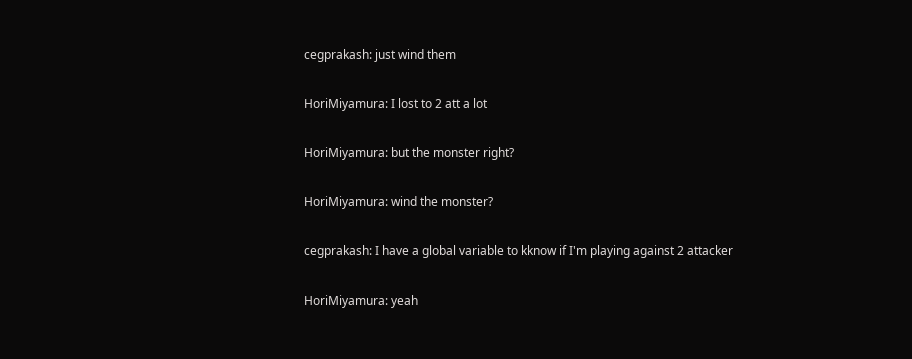cegprakash: just wind them

HoriMiyamura: I lost to 2 att a lot

HoriMiyamura: but the monster right?

HoriMiyamura: wind the monster?

cegprakash: I have a global variable to kknow if I'm playing against 2 attacker

HoriMiyamura: yeah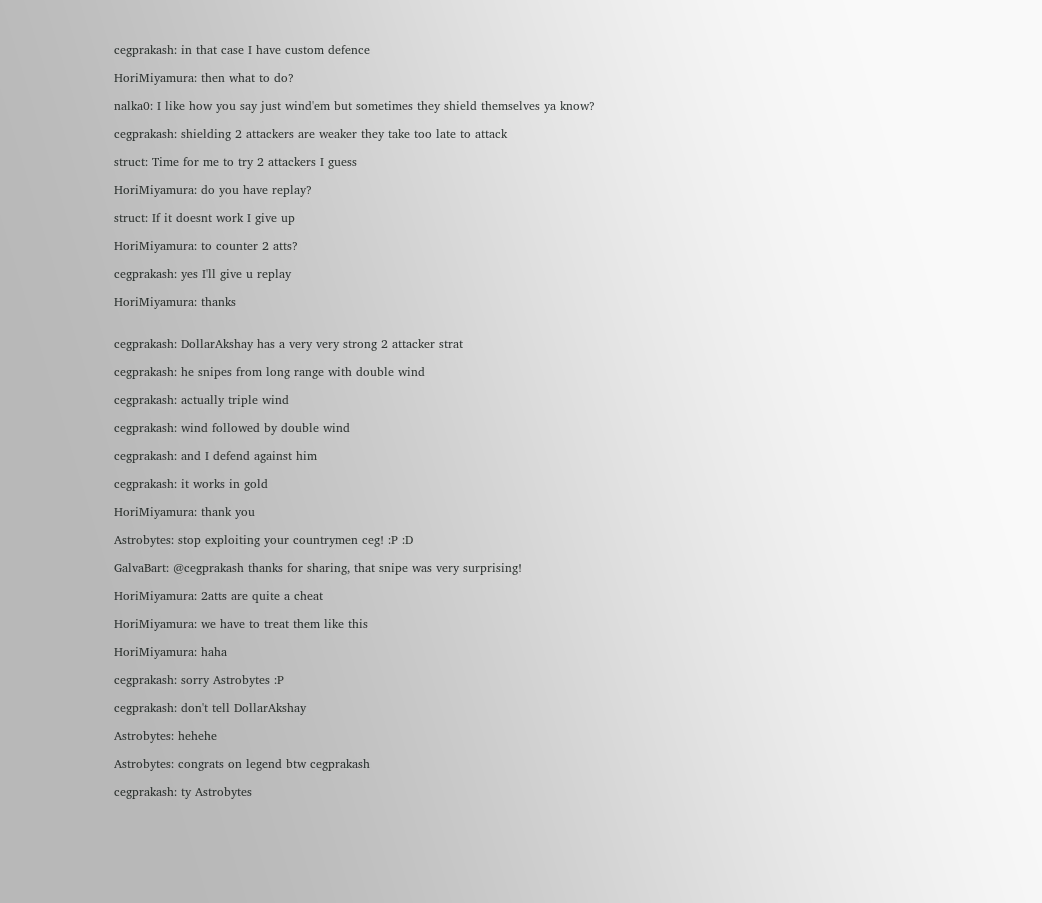cegprakash: in that case I have custom defence

HoriMiyamura: then what to do?

nalka0: I like how you say just wind'em but sometimes they shield themselves ya know?

cegprakash: shielding 2 attackers are weaker they take too late to attack

struct: Time for me to try 2 attackers I guess

HoriMiyamura: do you have replay?

struct: If it doesnt work I give up

HoriMiyamura: to counter 2 atts?

cegprakash: yes I'll give u replay

HoriMiyamura: thanks


cegprakash: DollarAkshay has a very very strong 2 attacker strat

cegprakash: he snipes from long range with double wind

cegprakash: actually triple wind

cegprakash: wind followed by double wind

cegprakash: and I defend against him

cegprakash: it works in gold

HoriMiyamura: thank you

Astrobytes: stop exploiting your countrymen ceg! :P :D

GalvaBart: @cegprakash thanks for sharing, that snipe was very surprising!

HoriMiyamura: 2atts are quite a cheat

HoriMiyamura: we have to treat them like this

HoriMiyamura: haha

cegprakash: sorry Astrobytes :P

cegprakash: don't tell DollarAkshay

Astrobytes: hehehe

Astrobytes: congrats on legend btw cegprakash

cegprakash: ty Astrobytes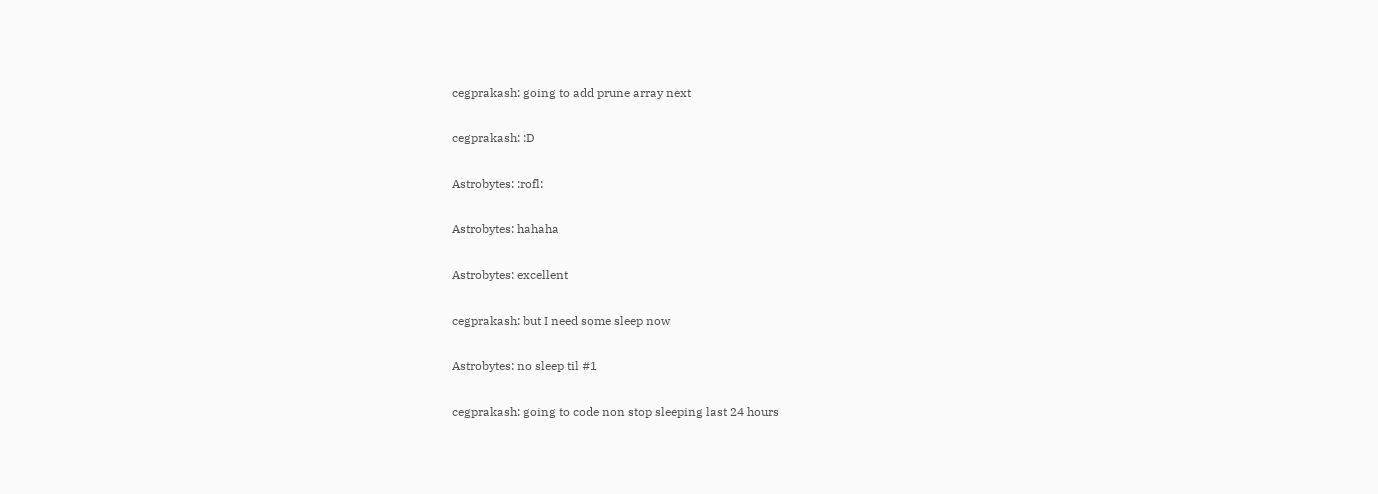cegprakash: going to add prune array next

cegprakash: :D

Astrobytes: :rofl:

Astrobytes: hahaha

Astrobytes: excellent

cegprakash: but I need some sleep now

Astrobytes: no sleep til #1

cegprakash: going to code non stop sleeping last 24 hours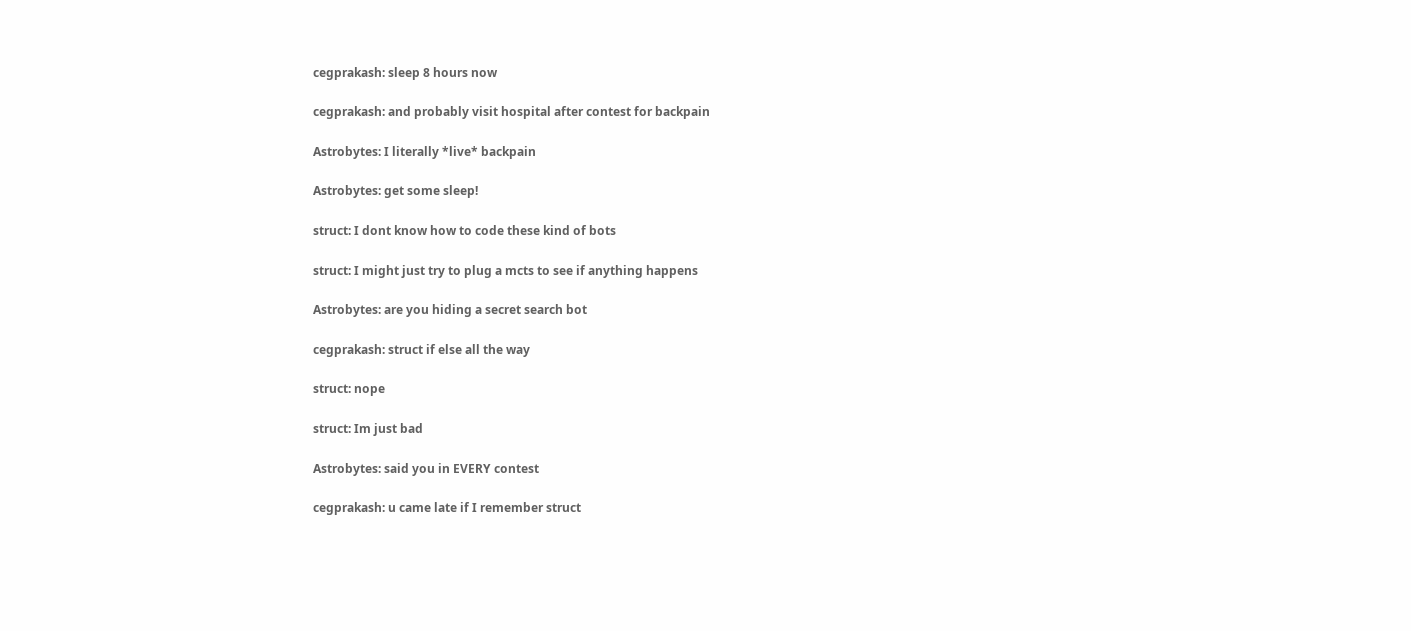cegprakash: sleep 8 hours now

cegprakash: and probably visit hospital after contest for backpain

Astrobytes: I literally *live* backpain

Astrobytes: get some sleep!

struct: I dont know how to code these kind of bots

struct: I might just try to plug a mcts to see if anything happens

Astrobytes: are you hiding a secret search bot

cegprakash: struct if else all the way

struct: nope

struct: Im just bad

Astrobytes: said you in EVERY contest

cegprakash: u came late if I remember struct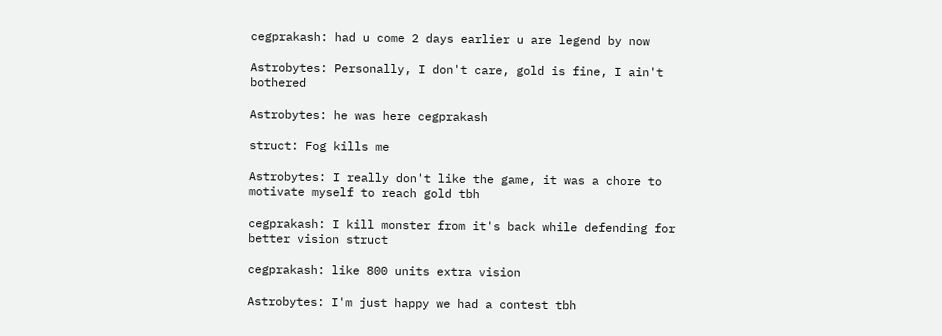cegprakash: had u come 2 days earlier u are legend by now

Astrobytes: Personally, I don't care, gold is fine, I ain't bothered

Astrobytes: he was here cegprakash

struct: Fog kills me

Astrobytes: I really don't like the game, it was a chore to motivate myself to reach gold tbh

cegprakash: I kill monster from it's back while defending for better vision struct

cegprakash: like 800 units extra vision

Astrobytes: I'm just happy we had a contest tbh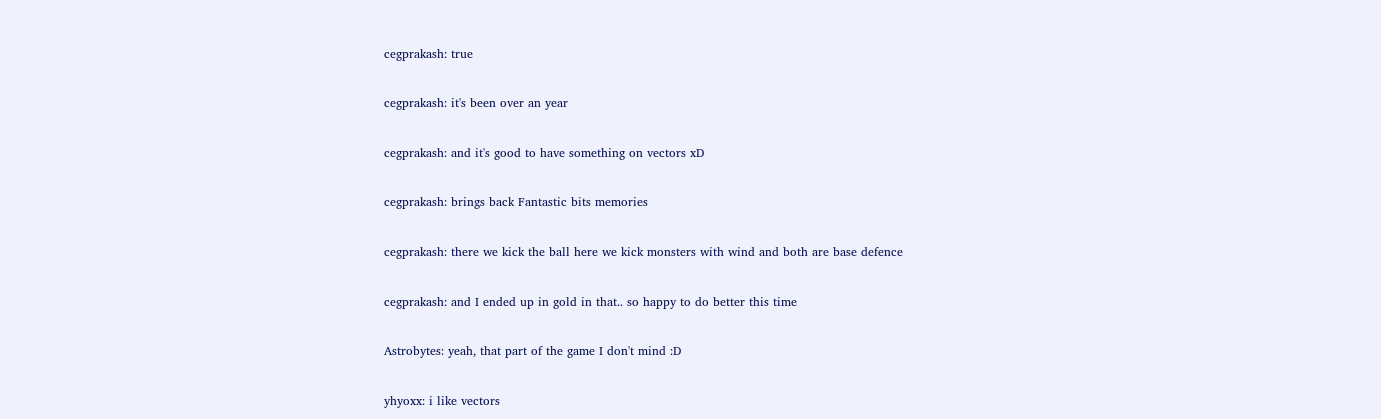cegprakash: true

cegprakash: it's been over an year

cegprakash: and it's good to have something on vectors xD

cegprakash: brings back Fantastic bits memories

cegprakash: there we kick the ball here we kick monsters with wind and both are base defence

cegprakash: and I ended up in gold in that.. so happy to do better this time

Astrobytes: yeah, that part of the game I don't mind :D

yhyoxx: i like vectors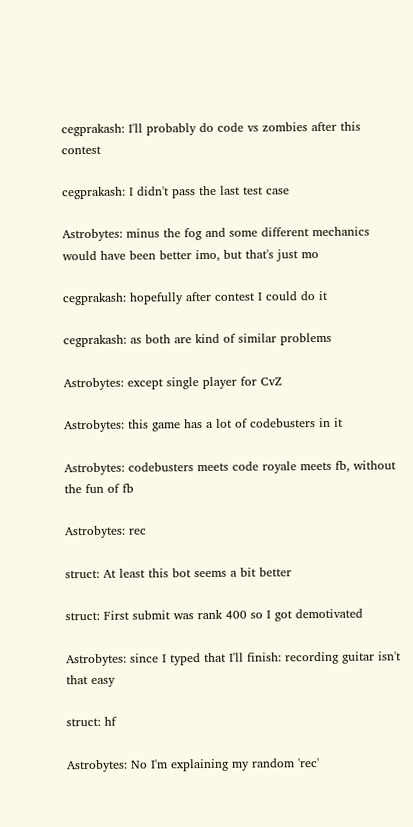cegprakash: I'll probably do code vs zombies after this contest

cegprakash: I didn't pass the last test case

Astrobytes: minus the fog and some different mechanics would have been better imo, but that's just mo

cegprakash: hopefully after contest I could do it

cegprakash: as both are kind of similar problems

Astrobytes: except single player for CvZ

Astrobytes: this game has a lot of codebusters in it

Astrobytes: codebusters meets code royale meets fb, without the fun of fb

Astrobytes: rec

struct: At least this bot seems a bit better

struct: First submit was rank 400 so I got demotivated

Astrobytes: since I typed that I'll finish: recording guitar isn't that easy

struct: hf

Astrobytes: No I'm explaining my random 'rec'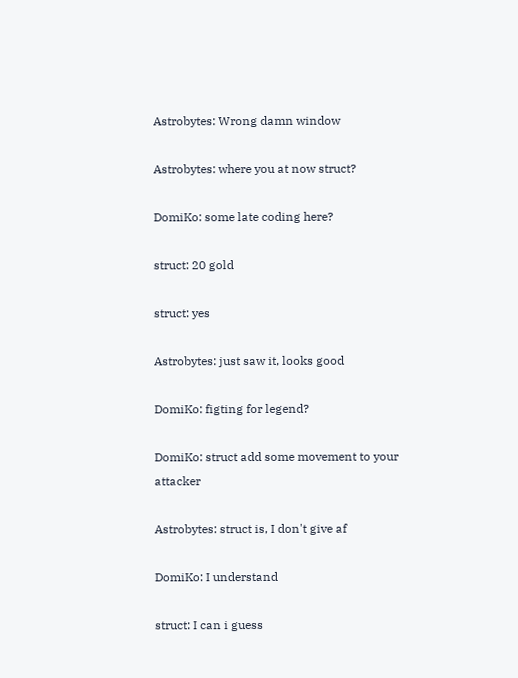Astrobytes: Wrong damn window

Astrobytes: where you at now struct?

DomiKo: some late coding here?

struct: 20 gold

struct: yes

Astrobytes: just saw it, looks good

DomiKo: figting for legend?

DomiKo: struct add some movement to your attacker

Astrobytes: struct is, I don't give af

DomiKo: I understand

struct: I can i guess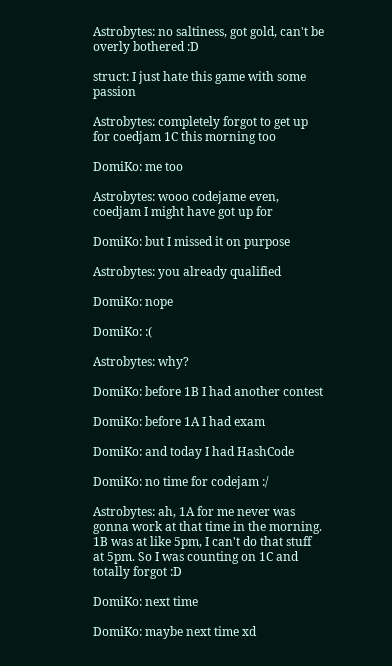Astrobytes: no saltiness, got gold, can't be overly bothered :D

struct: I just hate this game with some passion

Astrobytes: completely forgot to get up for coedjam 1C this morning too

DomiKo: me too

Astrobytes: wooo codejame even, coedjam I might have got up for

DomiKo: but I missed it on purpose

Astrobytes: you already qualified

DomiKo: nope

DomiKo: :(

Astrobytes: why?

DomiKo: before 1B I had another contest

DomiKo: before 1A I had exam

DomiKo: and today I had HashCode

DomiKo: no time for codejam :/

Astrobytes: ah, 1A for me never was gonna work at that time in the morning. 1B was at like 5pm, I can't do that stuff at 5pm. So I was counting on 1C and totally forgot :D

DomiKo: next time

DomiKo: maybe next time xd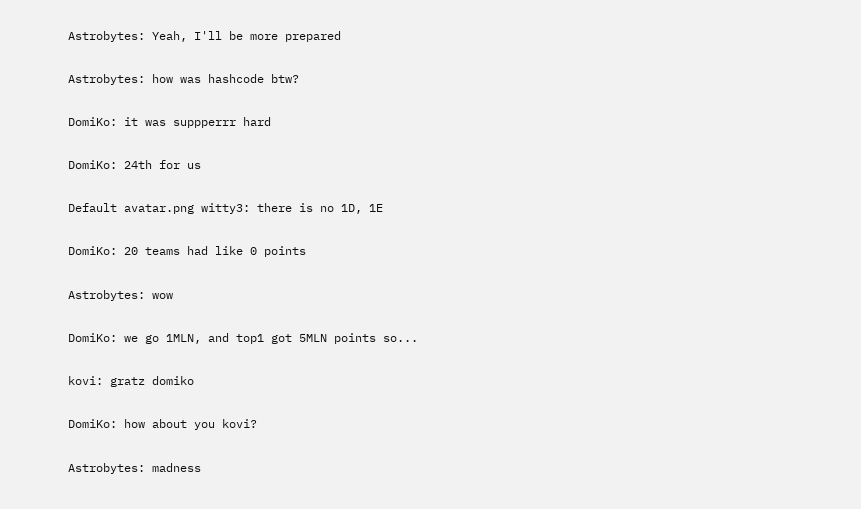Astrobytes: Yeah, I'll be more prepared

Astrobytes: how was hashcode btw?

DomiKo: it was suppperrr hard

DomiKo: 24th for us

Default avatar.png witty3: there is no 1D, 1E

DomiKo: 20 teams had like 0 points

Astrobytes: wow

DomiKo: we go 1MLN, and top1 got 5MLN points so...

kovi: gratz domiko

DomiKo: how about you kovi?

Astrobytes: madness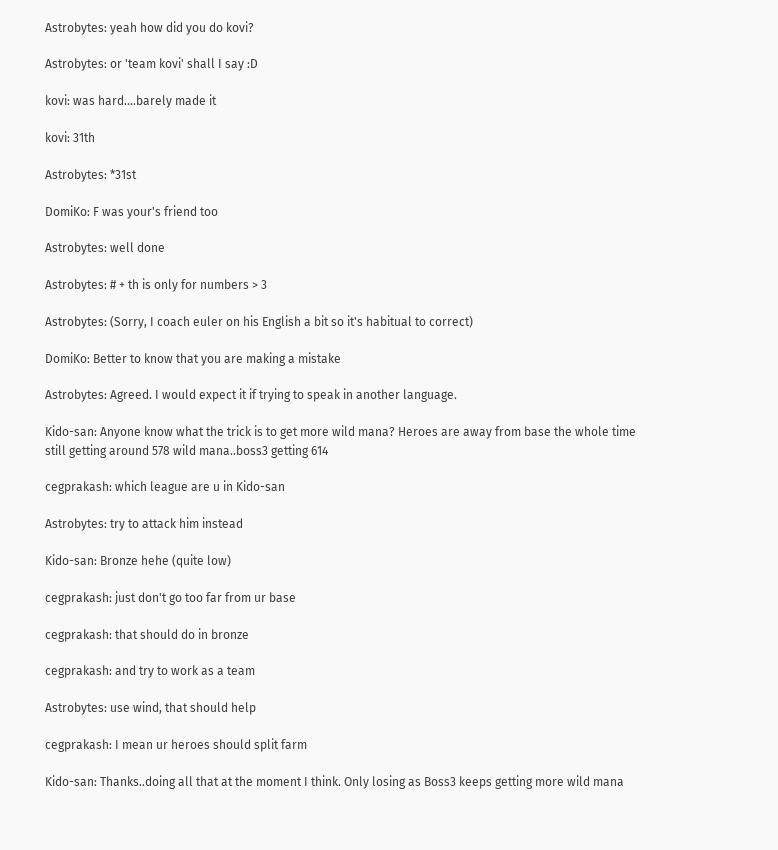Astrobytes: yeah how did you do kovi?

Astrobytes: or 'team kovi' shall I say :D

kovi: was hard....barely made it

kovi: 31th

Astrobytes: *31st

DomiKo: F was your's friend too

Astrobytes: well done

Astrobytes: # + th is only for numbers > 3

Astrobytes: (Sorry, I coach euler on his English a bit so it's habitual to correct)

DomiKo: Better to know that you are making a mistake

Astrobytes: Agreed. I would expect it if trying to speak in another language.

Kido-san: Anyone know what the trick is to get more wild mana? Heroes are away from base the whole time still getting around 578 wild mana..boss3 getting 614

cegprakash: which league are u in Kido-san

Astrobytes: try to attack him instead

Kido-san: Bronze hehe (quite low)

cegprakash: just don't go too far from ur base

cegprakash: that should do in bronze

cegprakash: and try to work as a team

Astrobytes: use wind, that should help

cegprakash: I mean ur heroes should split farm

Kido-san: Thanks..doing all that at the moment I think. Only losing as Boss3 keeps getting more wild mana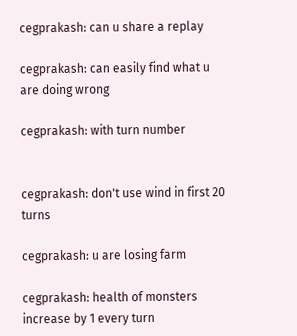cegprakash: can u share a replay

cegprakash: can easily find what u are doing wrong

cegprakash: with turn number


cegprakash: don't use wind in first 20 turns

cegprakash: u are losing farm

cegprakash: health of monsters increase by 1 every turn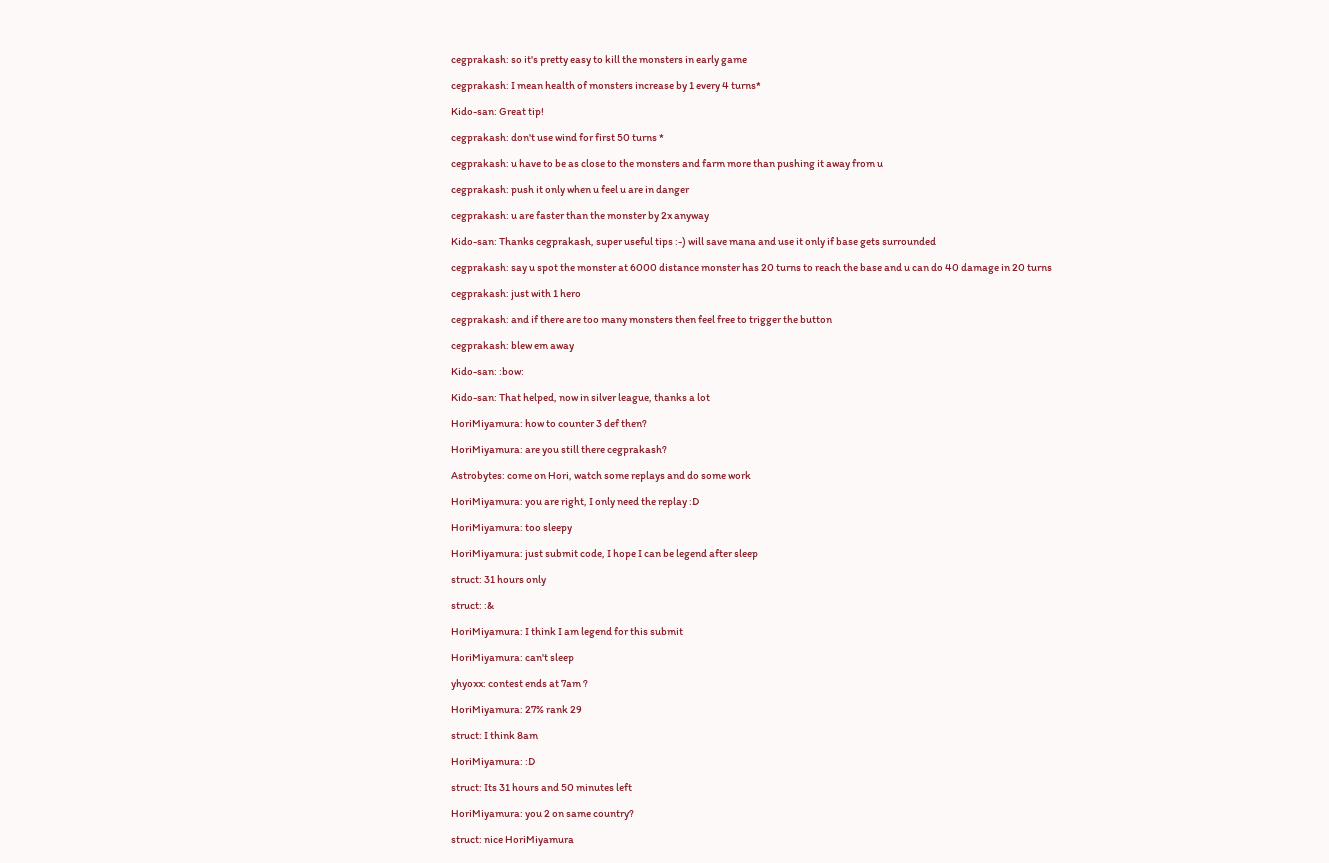cegprakash: so it's pretty easy to kill the monsters in early game

cegprakash: I mean health of monsters increase by 1 every 4 turns*

Kido-san: Great tip!

cegprakash: don't use wind for first 50 turns *

cegprakash: u have to be as close to the monsters and farm more than pushing it away from u

cegprakash: push it only when u feel u are in danger

cegprakash: u are faster than the monster by 2x anyway

Kido-san: Thanks cegprakash, super useful tips :-) will save mana and use it only if base gets surrounded

cegprakash: say u spot the monster at 6000 distance monster has 20 turns to reach the base and u can do 40 damage in 20 turns

cegprakash: just with 1 hero

cegprakash: and if there are too many monsters then feel free to trigger the button

cegprakash: blew em away

Kido-san: :bow:

Kido-san: That helped, now in silver league, thanks a lot

HoriMiyamura: how to counter 3 def then?

HoriMiyamura: are you still there cegprakash?

Astrobytes: come on Hori, watch some replays and do some work

HoriMiyamura: you are right, I only need the replay :D

HoriMiyamura: too sleepy

HoriMiyamura: just submit code, I hope I can be legend after sleep

struct: 31 hours only

struct: :&

HoriMiyamura: I think I am legend for this submit

HoriMiyamura: can't sleep

yhyoxx: contest ends at 7am ?

HoriMiyamura: 27% rank 29

struct: I think 8am

HoriMiyamura: :D

struct: Its 31 hours and 50 minutes left

HoriMiyamura: you 2 on same country?

struct: nice HoriMiyamura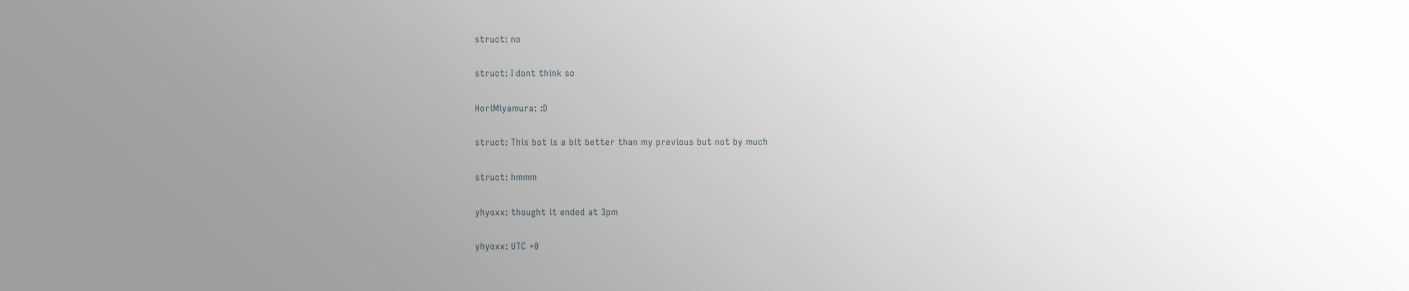struct: no

struct: I dont think so

HoriMiyamura: :D

struct: This bot is a bit better than my previous but not by much

struct: hmmm

yhyoxx: thought it ended at 3pm

yhyoxx: UTC +0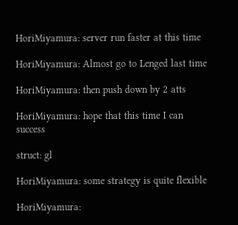HoriMiyamura: server run faster at this time

HoriMiyamura: Almost go to Lenged last time

HoriMiyamura: then push down by 2 atts

HoriMiyamura: hope that this time I can success

struct: gl

HoriMiyamura: some strategy is quite flexible

HoriMiyamura: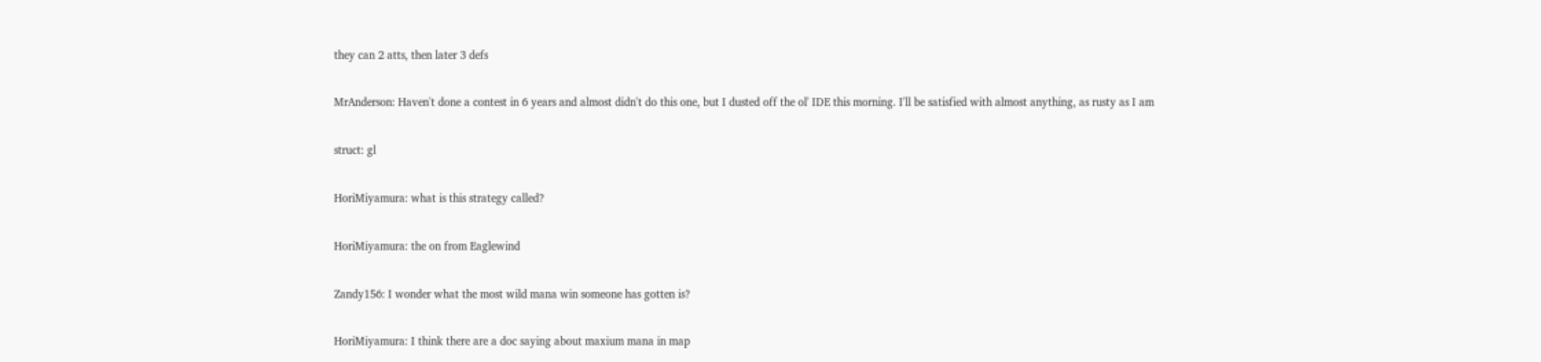they can 2 atts, then later 3 defs

MrAnderson: Haven't done a contest in 6 years and almost didn't do this one, but I dusted off the ol' IDE this morning. I'll be satisfied with almost anything, as rusty as I am

struct: gl

HoriMiyamura: what is this strategy called?

HoriMiyamura: the on from Eaglewind

Zandy156: I wonder what the most wild mana win someone has gotten is?

HoriMiyamura: I think there are a doc saying about maxium mana in map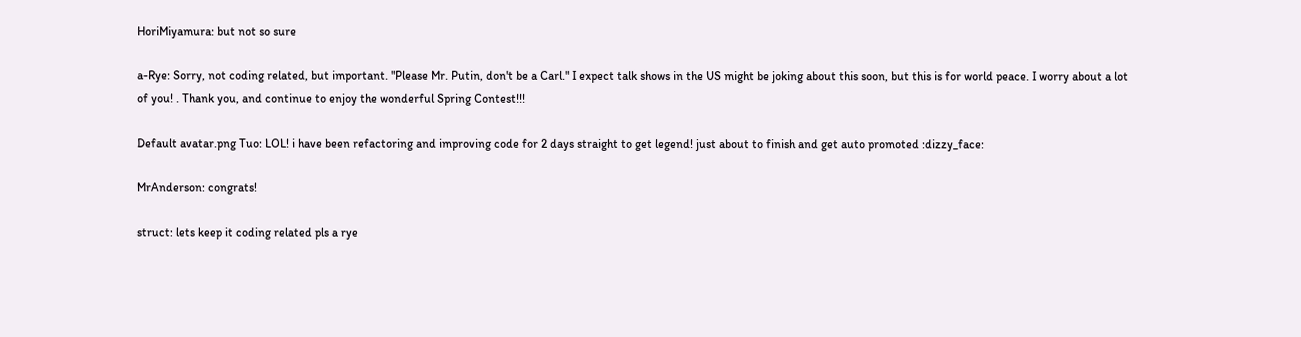HoriMiyamura: but not so sure

a-Rye: Sorry, not coding related, but important. "Please Mr. Putin, don't be a Carl." I expect talk shows in the US might be joking about this soon, but this is for world peace. I worry about a lot of you! . Thank you, and continue to enjoy the wonderful Spring Contest!!!

Default avatar.png Tuo: LOL! i have been refactoring and improving code for 2 days straight to get legend! just about to finish and get auto promoted :dizzy_face:

MrAnderson: congrats!

struct: lets keep it coding related pls a rye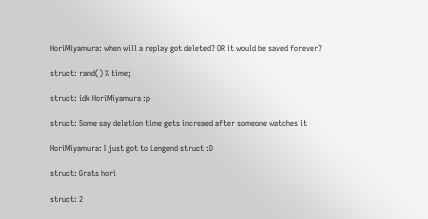HoriMiyamura: when will a replay got deleted? OR it would be saved forever?

struct: rand() % time;

struct: idk HoriMiyamura :p

struct: Some say deletion time gets increaed after someone watches it

HoriMiyamura: I just got to Lengend struct :D

struct: Grats hori

struct: 2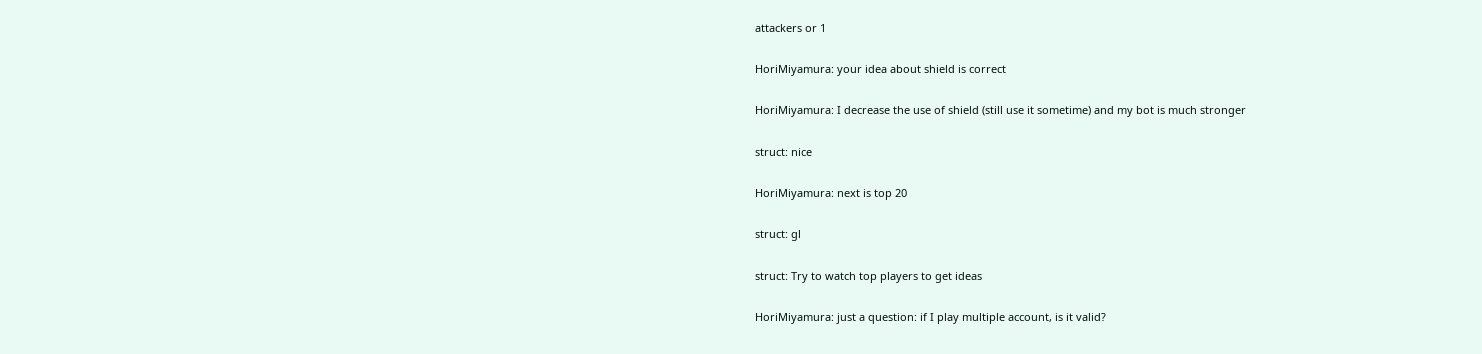attackers or 1

HoriMiyamura: your idea about shield is correct

HoriMiyamura: I decrease the use of shield (still use it sometime) and my bot is much stronger

struct: nice

HoriMiyamura: next is top 20

struct: gl

struct: Try to watch top players to get ideas

HoriMiyamura: just a question: if I play multiple account, is it valid?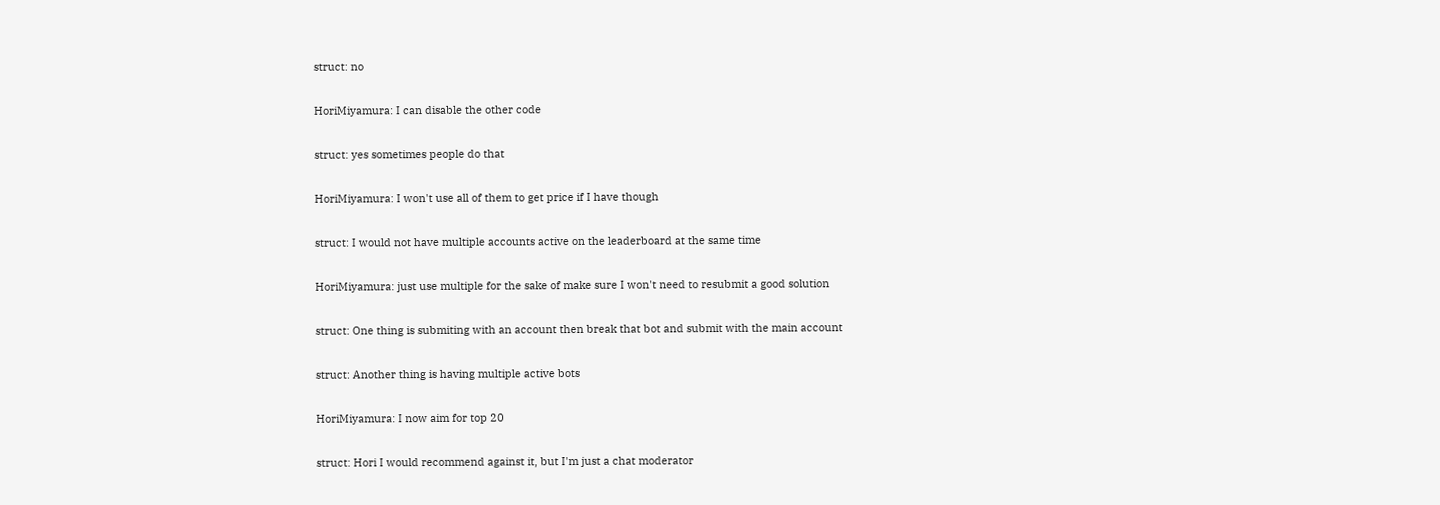struct: no

HoriMiyamura: I can disable the other code

struct: yes sometimes people do that

HoriMiyamura: I won't use all of them to get price if I have though

struct: I would not have multiple accounts active on the leaderboard at the same time

HoriMiyamura: just use multiple for the sake of make sure I won't need to resubmit a good solution

struct: One thing is submiting with an account then break that bot and submit with the main account

struct: Another thing is having multiple active bots

HoriMiyamura: I now aim for top 20

struct: Hori I would recommend against it, but I'm just a chat moderator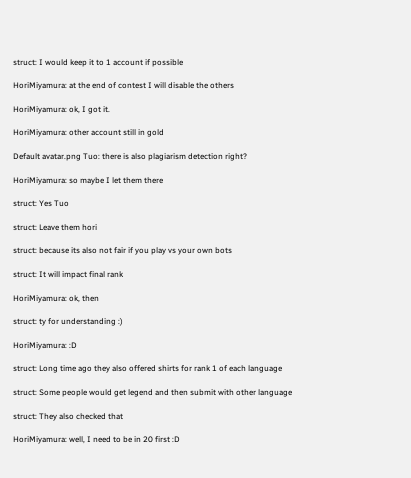struct: I would keep it to 1 account if possible

HoriMiyamura: at the end of contest I will disable the others

HoriMiyamura: ok, I got it.

HoriMiyamura: other account still in gold

Default avatar.png Tuo: there is also plagiarism detection right?

HoriMiyamura: so maybe I let them there

struct: Yes Tuo

struct: Leave them hori

struct: because its also not fair if you play vs your own bots

struct: It will impact final rank

HoriMiyamura: ok, then

struct: ty for understanding :)

HoriMiyamura: :D

struct: Long time ago they also offered shirts for rank 1 of each language

struct: Some people would get legend and then submit with other language

struct: They also checked that

HoriMiyamura: well, I need to be in 20 first :D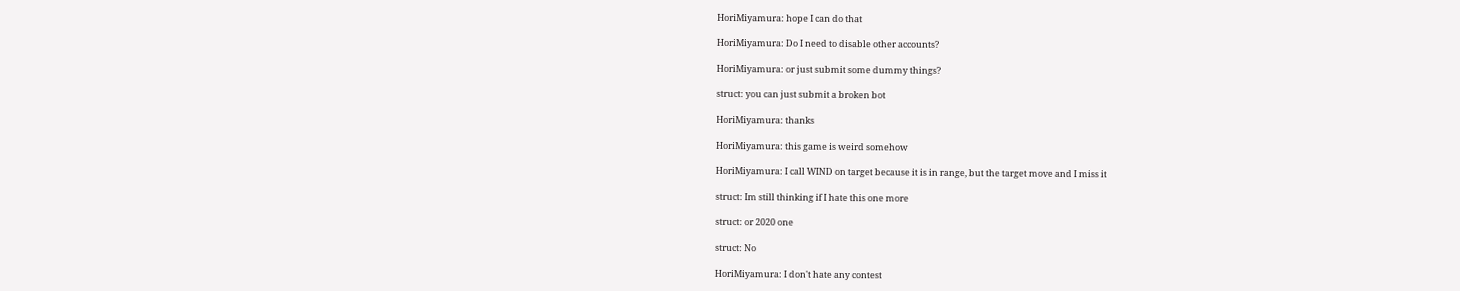HoriMiyamura: hope I can do that

HoriMiyamura: Do I need to disable other accounts?

HoriMiyamura: or just submit some dummy things?

struct: you can just submit a broken bot

HoriMiyamura: thanks

HoriMiyamura: this game is weird somehow

HoriMiyamura: I call WIND on target because it is in range, but the target move and I miss it

struct: Im still thinking if I hate this one more

struct: or 2020 one

struct: No

HoriMiyamura: I don't hate any contest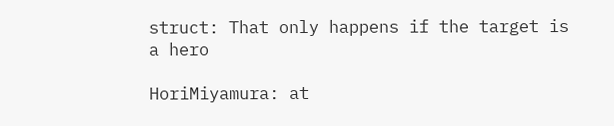struct: That only happens if the target is a hero

HoriMiyamura: at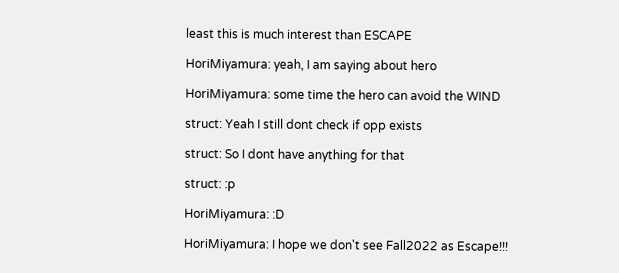least this is much interest than ESCAPE

HoriMiyamura: yeah, I am saying about hero

HoriMiyamura: some time the hero can avoid the WIND

struct: Yeah I still dont check if opp exists

struct: So I dont have anything for that

struct: :p

HoriMiyamura: :D

HoriMiyamura: I hope we don't see Fall2022 as Escape!!!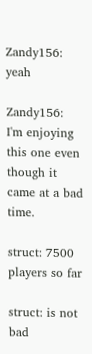Zandy156: yeah

Zandy156: I'm enjoying this one even though it came at a bad time.

struct: 7500 players so far

struct: is not bad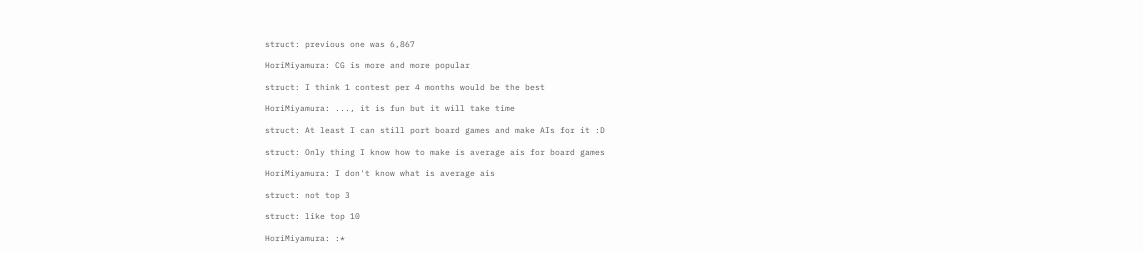struct: previous one was 6,867

HoriMiyamura: CG is more and more popular

struct: I think 1 contest per 4 months would be the best

HoriMiyamura: ..., it is fun but it will take time

struct: At least I can still port board games and make AIs for it :D

struct: Only thing I know how to make is average ais for board games

HoriMiyamura: I don't know what is average ais

struct: not top 3

struct: like top 10

HoriMiyamura: :*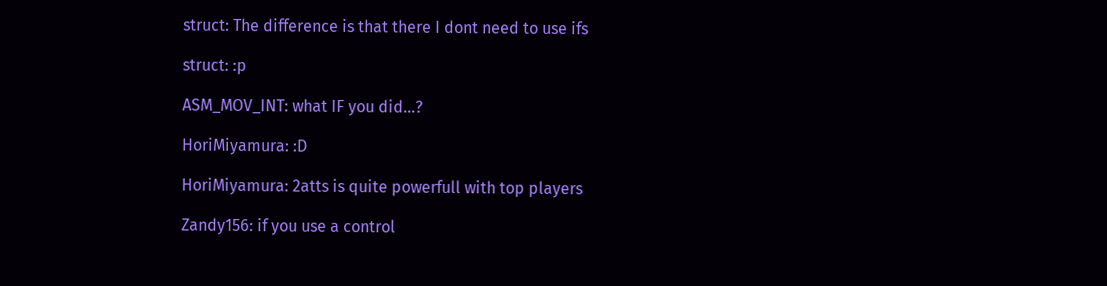struct: The difference is that there I dont need to use ifs

struct: :p

ASM_MOV_INT: what IF you did...?

HoriMiyamura: :D

HoriMiyamura: 2atts is quite powerfull with top players

Zandy156: if you use a control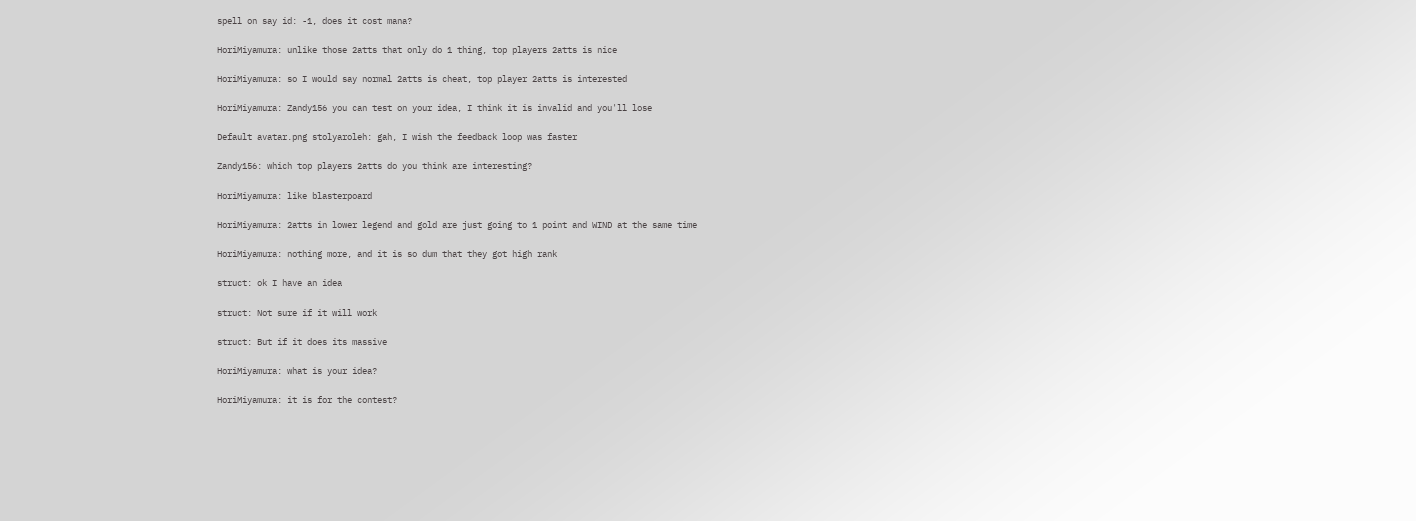spell on say id: -1, does it cost mana?

HoriMiyamura: unlike those 2atts that only do 1 thing, top players 2atts is nice

HoriMiyamura: so I would say normal 2atts is cheat, top player 2atts is interested

HoriMiyamura: Zandy156 you can test on your idea, I think it is invalid and you'll lose

Default avatar.png stolyaroleh: gah, I wish the feedback loop was faster

Zandy156: which top players 2atts do you think are interesting?

HoriMiyamura: like blasterpoard

HoriMiyamura: 2atts in lower legend and gold are just going to 1 point and WIND at the same time

HoriMiyamura: nothing more, and it is so dum that they got high rank

struct: ok I have an idea

struct: Not sure if it will work

struct: But if it does its massive

HoriMiyamura: what is your idea?

HoriMiyamura: it is for the contest?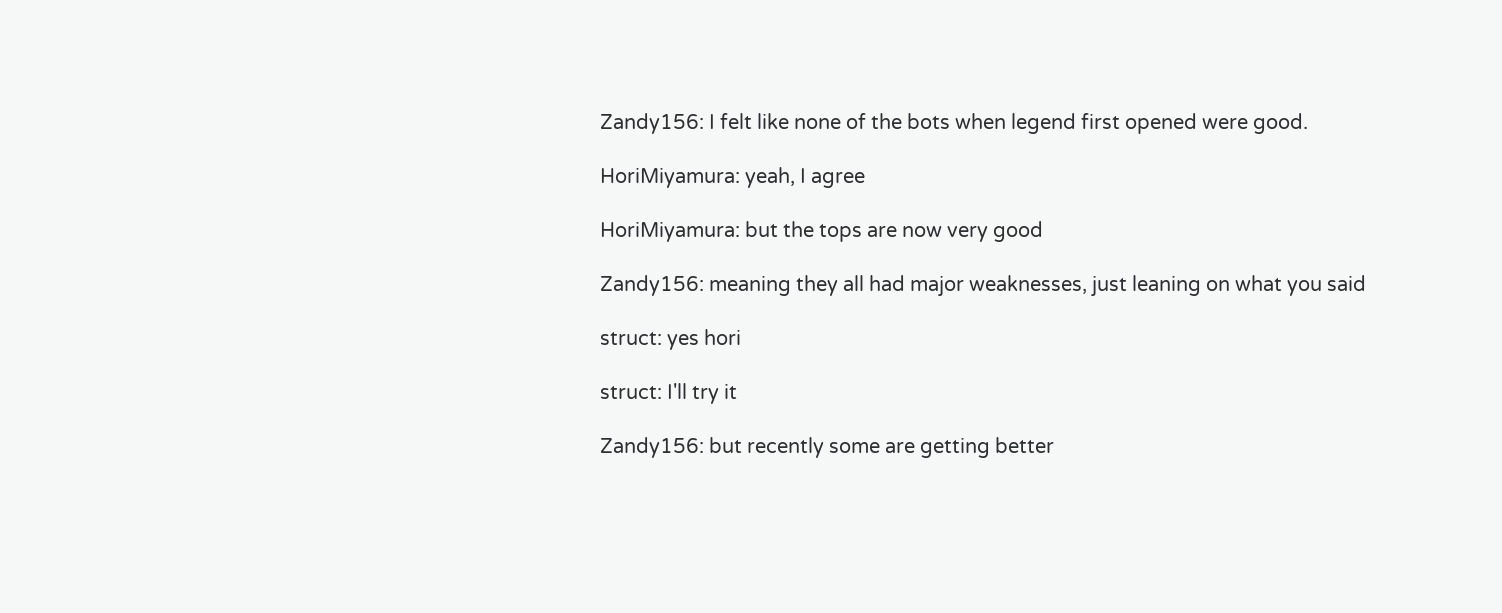Zandy156: I felt like none of the bots when legend first opened were good.

HoriMiyamura: yeah, I agree

HoriMiyamura: but the tops are now very good

Zandy156: meaning they all had major weaknesses, just leaning on what you said

struct: yes hori

struct: I'll try it

Zandy156: but recently some are getting better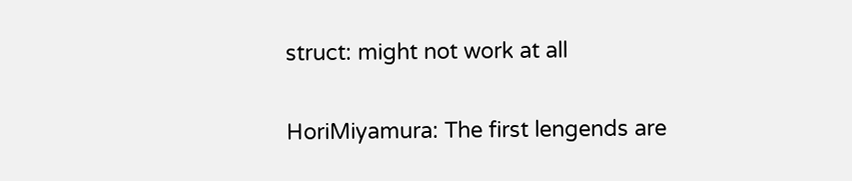struct: might not work at all

HoriMiyamura: The first lengends are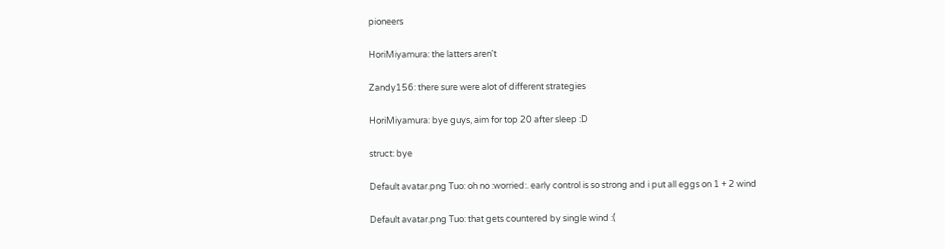pioneers

HoriMiyamura: the latters aren't

Zandy156: there sure were alot of different strategies

HoriMiyamura: bye guys, aim for top 20 after sleep :D

struct: bye

Default avatar.png Tuo: oh no :worried:. early control is so strong and i put all eggs on 1 + 2 wind

Default avatar.png Tuo: that gets countered by single wind :(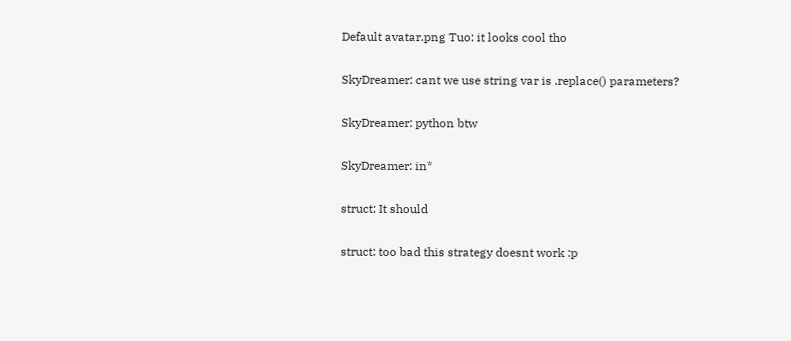Default avatar.png Tuo: it looks cool tho

SkyDreamer: cant we use string var is .replace() parameters?

SkyDreamer: python btw

SkyDreamer: in*

struct: It should

struct: too bad this strategy doesnt work :p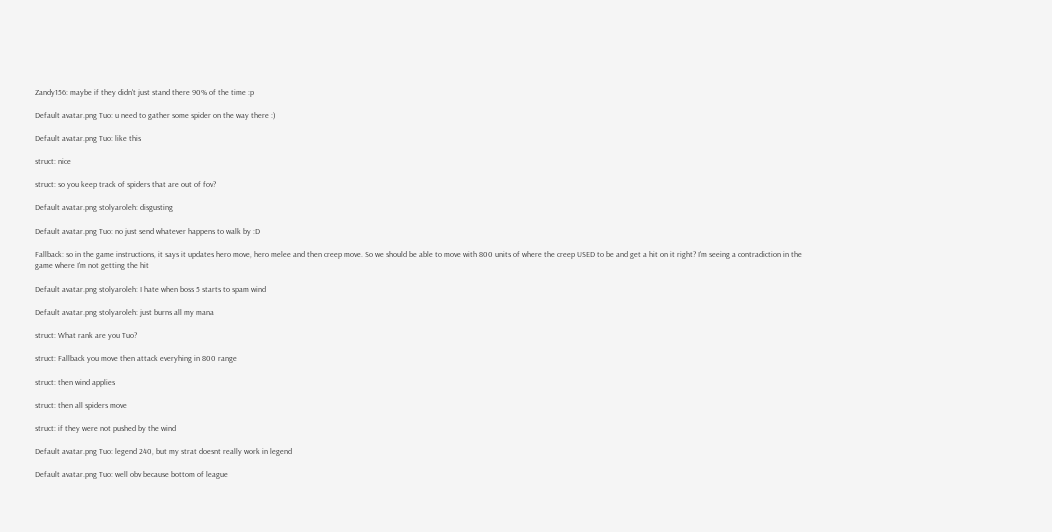Zandy156: maybe if they didn't just stand there 90% of the time :p

Default avatar.png Tuo: u need to gather some spider on the way there :)

Default avatar.png Tuo: like this

struct: nice

struct: so you keep track of spiders that are out of fov?

Default avatar.png stolyaroleh: disgusting

Default avatar.png Tuo: no just send whatever happens to walk by :D

Fallback: so in the game instructions, it says it updates hero move, hero melee and then creep move. So we should be able to move with 800 units of where the creep USED to be and get a hit on it right? I'm seeing a contradiction in the game where I'm not getting the hit

Default avatar.png stolyaroleh: I hate when boss 5 starts to spam wind

Default avatar.png stolyaroleh: just burns all my mana

struct: What rank are you Tuo?

struct: Fallback you move then attack everyhing in 800 range

struct: then wind applies

struct: then all spiders move

struct: if they were not pushed by the wind

Default avatar.png Tuo: legend 240, but my strat doesnt really work in legend

Default avatar.png Tuo: well obv because bottom of league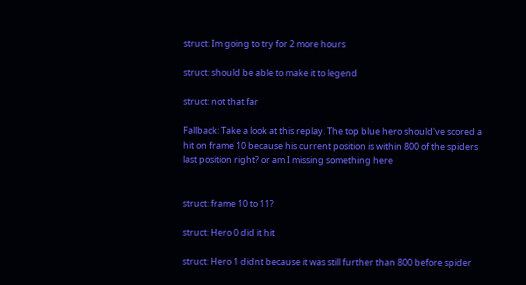struct: Im going to try for 2 more hours

struct: should be able to make it to legend

struct: not that far

Fallback: Take a look at this replay. The top blue hero should've scored a hit on frame 10 because his current position is within 800 of the spiders last position right? or am I missing something here


struct: frame 10 to 11?

struct: Hero 0 did it hit

struct: Hero 1 didnt because it was still further than 800 before spider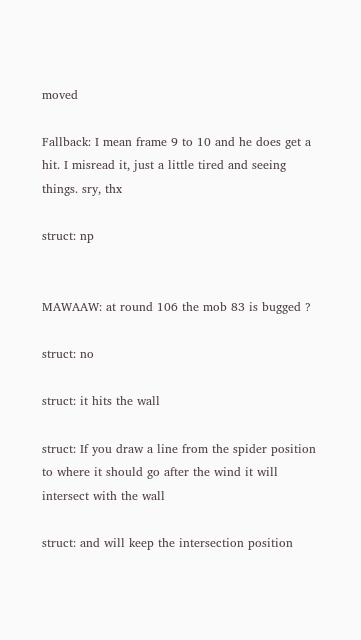moved

Fallback: I mean frame 9 to 10 and he does get a hit. I misread it, just a little tired and seeing things. sry, thx

struct: np


MAWAAW: at round 106 the mob 83 is bugged ?

struct: no

struct: it hits the wall

struct: If you draw a line from the spider position to where it should go after the wind it will intersect with the wall

struct: and will keep the intersection position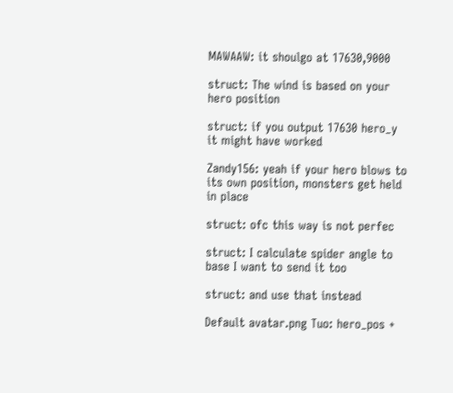MAWAAW: it shoulgo at 17630,9000

struct: The wind is based on your hero position

struct: if you output 17630 hero_y it might have worked

Zandy156: yeah if your hero blows to its own position, monsters get held in place

struct: ofc this way is not perfec

struct: I calculate spider angle to base I want to send it too

struct: and use that instead

Default avatar.png Tuo: hero_pos +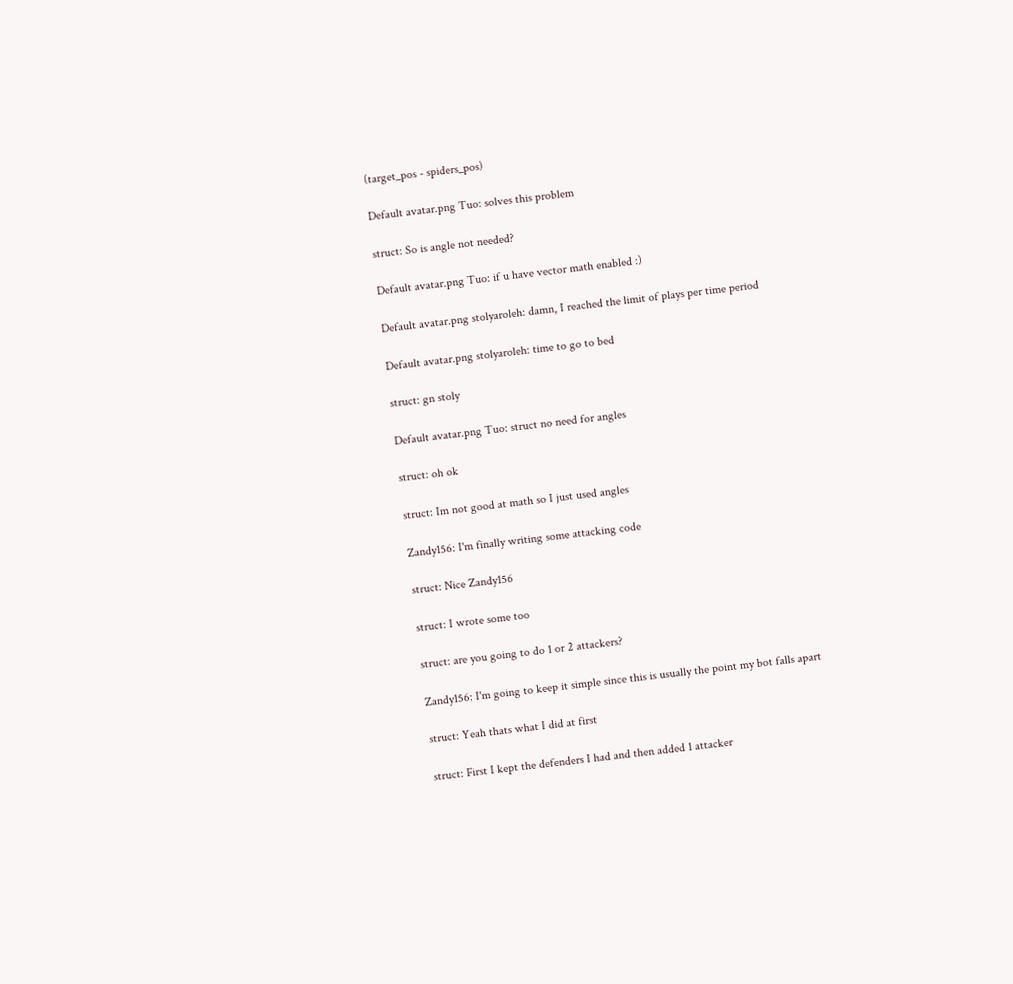(target_pos - spiders_pos)

Default avatar.png Tuo: solves this problem

struct: So is angle not needed?

Default avatar.png Tuo: if u have vector math enabled :)

Default avatar.png stolyaroleh: damn, I reached the limit of plays per time period

Default avatar.png stolyaroleh: time to go to bed

struct: gn stoly

Default avatar.png Tuo: struct no need for angles

struct: oh ok

struct: Im not good at math so I just used angles

Zandy156: I'm finally writing some attacking code

struct: Nice Zandy156

struct: I wrote some too

struct: are you going to do 1 or 2 attackers?

Zandy156: I'm going to keep it simple since this is usually the point my bot falls apart

struct: Yeah thats what I did at first

struct: First I kept the defenders I had and then added 1 attacker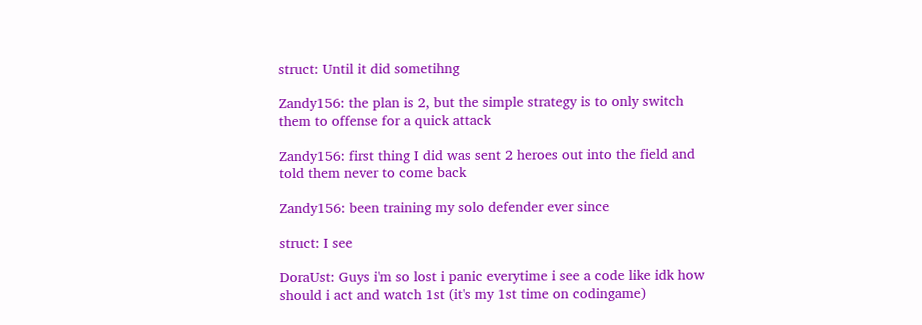struct: Until it did sometihng

Zandy156: the plan is 2, but the simple strategy is to only switch them to offense for a quick attack

Zandy156: first thing I did was sent 2 heroes out into the field and told them never to come back

Zandy156: been training my solo defender ever since

struct: I see

DoraUst: Guys i'm so lost i panic everytime i see a code like idk how should i act and watch 1st (it's my 1st time on codingame)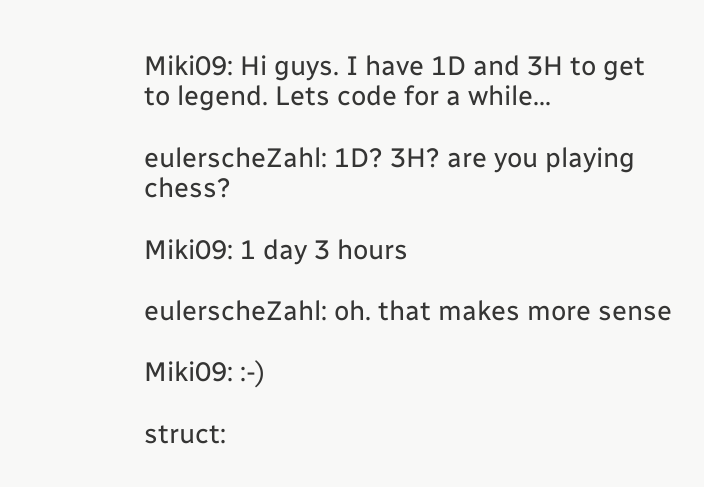Miki09: Hi guys. I have 1D and 3H to get to legend. Lets code for a while...

eulerscheZahl: 1D? 3H? are you playing chess?

Miki09: 1 day 3 hours

eulerscheZahl: oh. that makes more sense

Miki09: :-)

struct: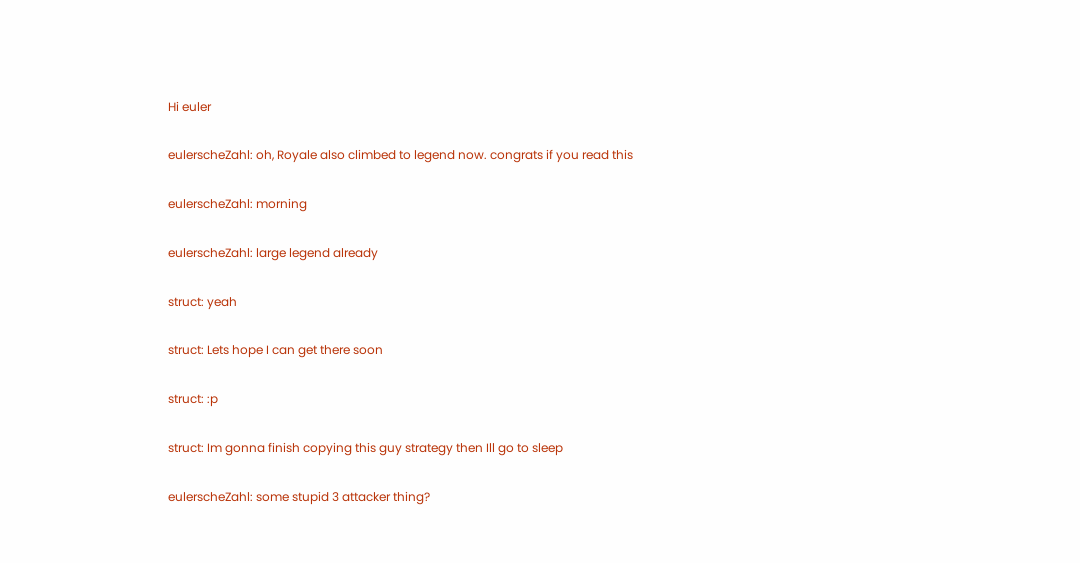Hi euler

eulerscheZahl: oh, Royale also climbed to legend now. congrats if you read this

eulerscheZahl: morning

eulerscheZahl: large legend already

struct: yeah

struct: Lets hope I can get there soon

struct: :p

struct: Im gonna finish copying this guy strategy then Ill go to sleep

eulerscheZahl: some stupid 3 attacker thing?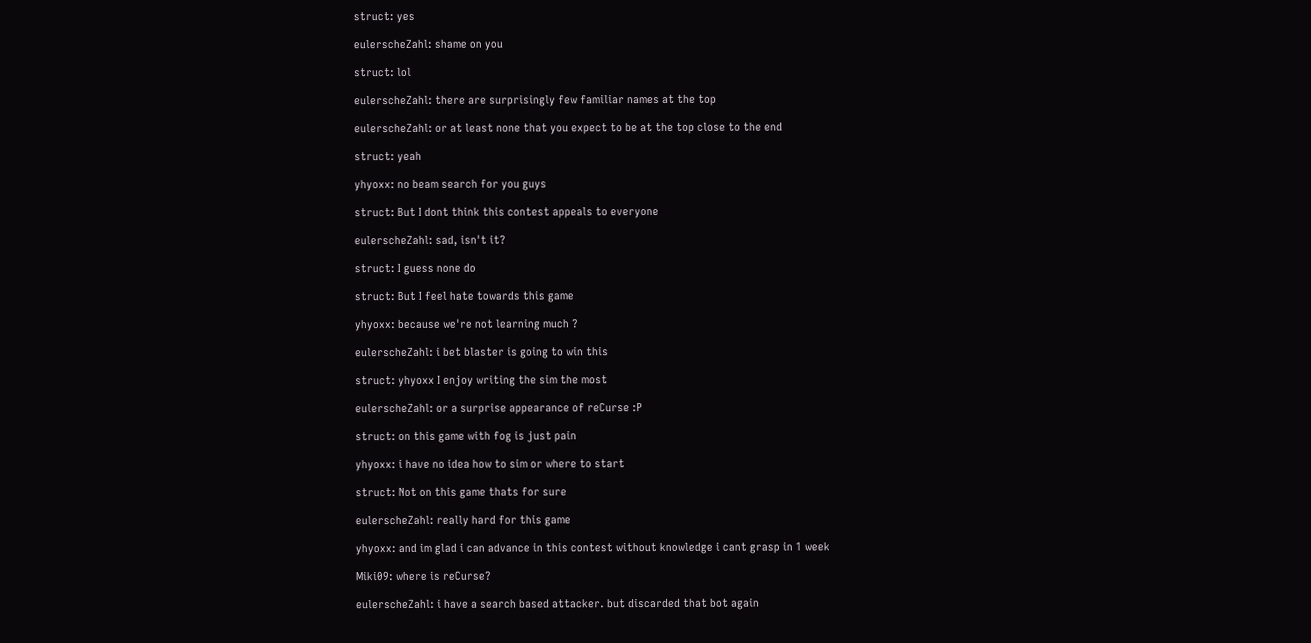struct: yes

eulerscheZahl: shame on you

struct: lol

eulerscheZahl: there are surprisingly few familiar names at the top

eulerscheZahl: or at least none that you expect to be at the top close to the end

struct: yeah

yhyoxx: no beam search for you guys

struct: But I dont think this contest appeals to everyone

eulerscheZahl: sad, isn't it?

struct: I guess none do

struct: But I feel hate towards this game

yhyoxx: because we're not learning much ?

eulerscheZahl: i bet blaster is going to win this

struct: yhyoxx I enjoy writing the sim the most

eulerscheZahl: or a surprise appearance of reCurse :P

struct: on this game with fog is just pain

yhyoxx: i have no idea how to sim or where to start

struct: Not on this game thats for sure

eulerscheZahl: really hard for this game

yhyoxx: and im glad i can advance in this contest without knowledge i cant grasp in 1 week

Miki09: where is reCurse?

eulerscheZahl: i have a search based attacker. but discarded that bot again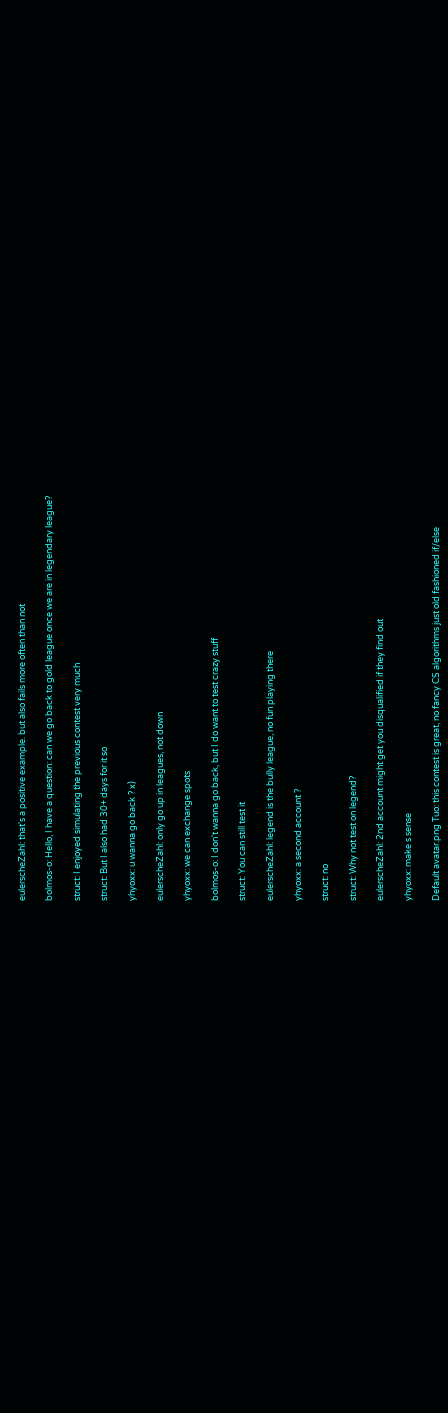eulerscheZahl: that's a positive example. but also fails more often than not

bolmos-o: Hello, I have a question: can we go back to gold league once we are in legendary league?

struct: I enjoyed simulating the previous contest very much

struct: But I also had 30+ days for it so

yhyoxx: u wanna go back ? x)

eulerscheZahl: only go up in leagues, not down

yhyoxx: we can exchange spots

bolmos-o: I don't wanna go back, but I do want to test crazy stuff

struct: You can still test it

eulerscheZahl: legend is the bully league, no fun playing there

yhyoxx: a second account ?

struct: no

struct: Why not test on legend?

eulerscheZahl: 2nd account might get you disqualified if they find out

yhyoxx: make s sense

Default avatar.png Tuo: this contest is great, no fancy CS algorithms just old fashioned if/else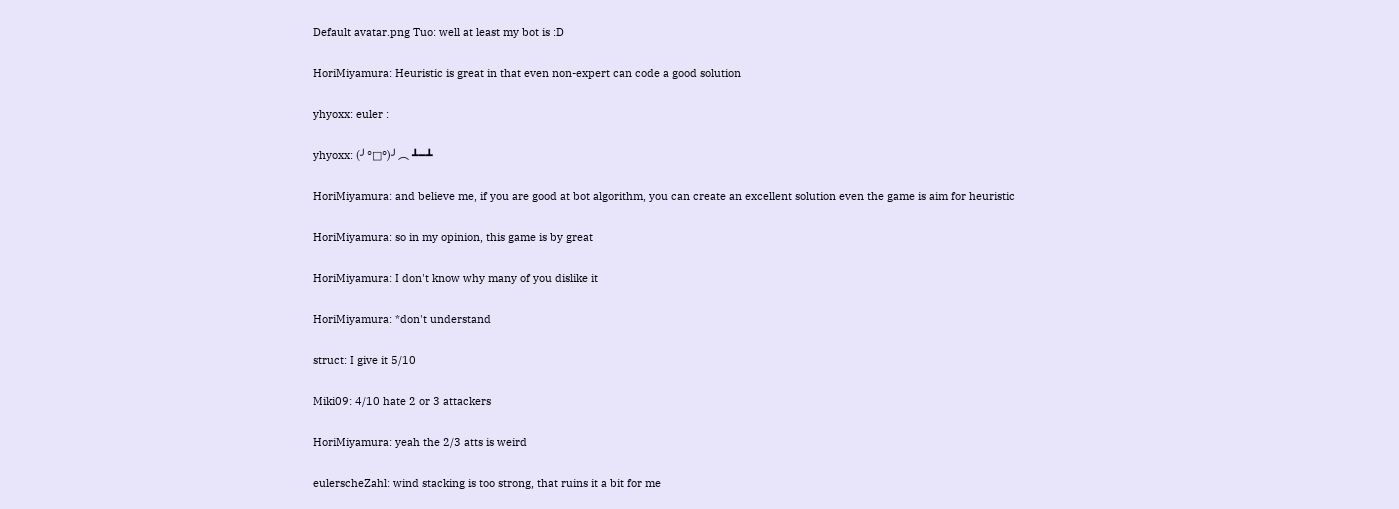Default avatar.png Tuo: well at least my bot is :D

HoriMiyamura: Heuristic is great in that even non-expert can code a good solution

yhyoxx: euler :

yhyoxx: (╯°□°)╯︵ ┻━┻

HoriMiyamura: and believe me, if you are good at bot algorithm, you can create an excellent solution even the game is aim for heuristic

HoriMiyamura: so in my opinion, this game is by great

HoriMiyamura: I don't know why many of you dislike it

HoriMiyamura: *don't understand

struct: I give it 5/10

Miki09: 4/10 hate 2 or 3 attackers

HoriMiyamura: yeah the 2/3 atts is weird

eulerscheZahl: wind stacking is too strong, that ruins it a bit for me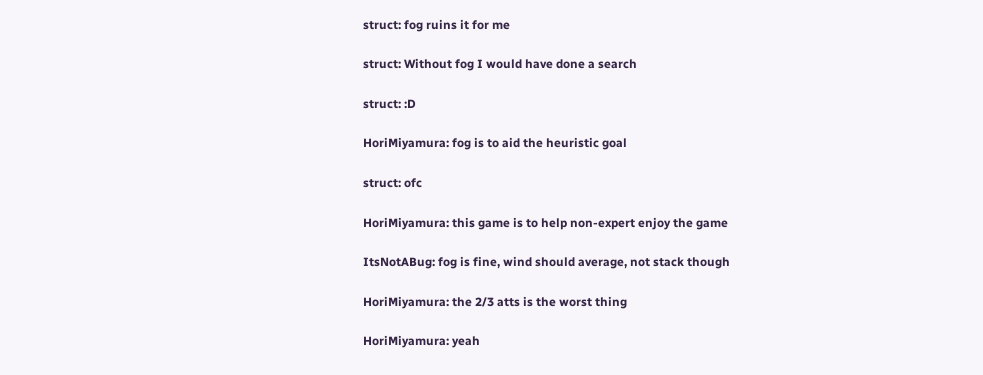struct: fog ruins it for me

struct: Without fog I would have done a search

struct: :D

HoriMiyamura: fog is to aid the heuristic goal

struct: ofc

HoriMiyamura: this game is to help non-expert enjoy the game

ItsNotABug: fog is fine, wind should average, not stack though

HoriMiyamura: the 2/3 atts is the worst thing

HoriMiyamura: yeah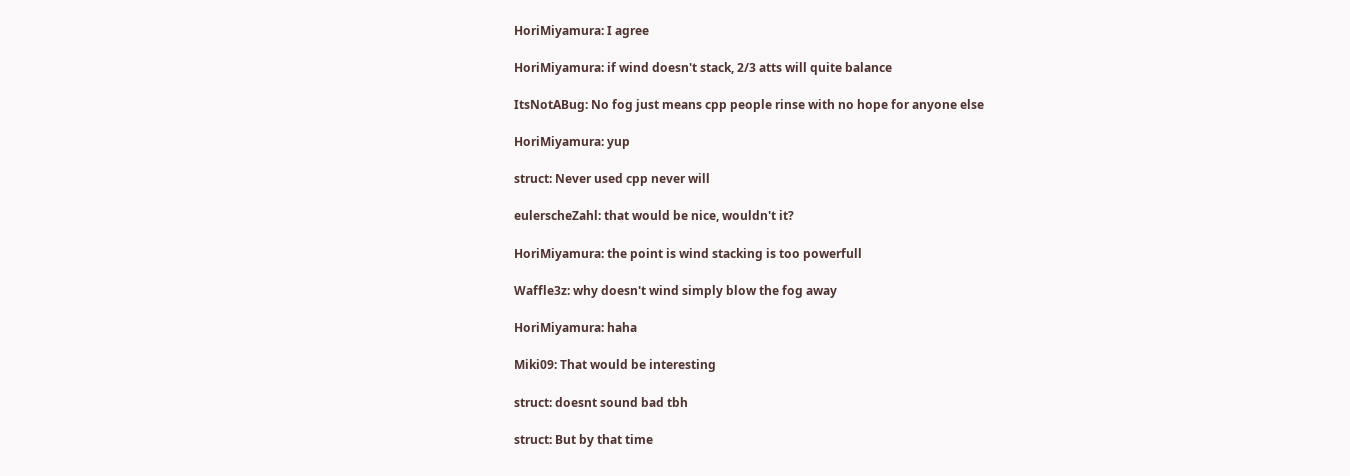HoriMiyamura: I agree

HoriMiyamura: if wind doesn't stack, 2/3 atts will quite balance

ItsNotABug: No fog just means cpp people rinse with no hope for anyone else

HoriMiyamura: yup

struct: Never used cpp never will

eulerscheZahl: that would be nice, wouldn't it?

HoriMiyamura: the point is wind stacking is too powerfull

Waffle3z: why doesn't wind simply blow the fog away

HoriMiyamura: haha

Miki09: That would be interesting

struct: doesnt sound bad tbh

struct: But by that time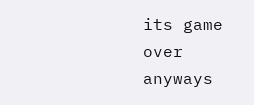its game over anyways